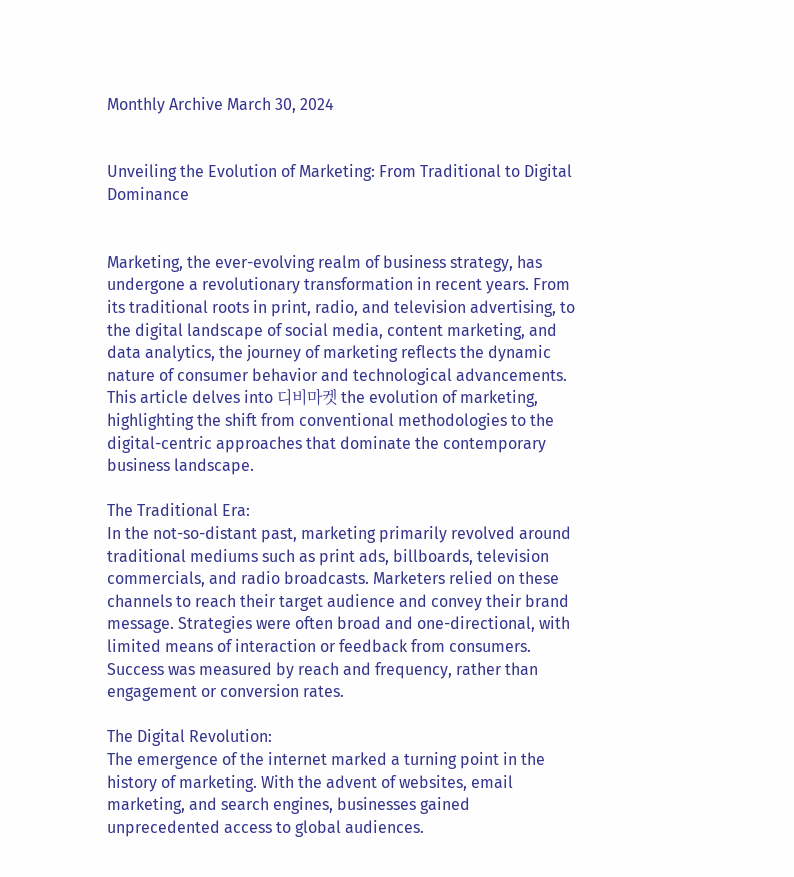Monthly Archive March 30, 2024


Unveiling the Evolution of Marketing: From Traditional to Digital Dominance


Marketing, the ever-evolving realm of business strategy, has undergone a revolutionary transformation in recent years. From its traditional roots in print, radio, and television advertising, to the digital landscape of social media, content marketing, and data analytics, the journey of marketing reflects the dynamic nature of consumer behavior and technological advancements. This article delves into 디비마켓 the evolution of marketing, highlighting the shift from conventional methodologies to the digital-centric approaches that dominate the contemporary business landscape.

The Traditional Era:
In the not-so-distant past, marketing primarily revolved around traditional mediums such as print ads, billboards, television commercials, and radio broadcasts. Marketers relied on these channels to reach their target audience and convey their brand message. Strategies were often broad and one-directional, with limited means of interaction or feedback from consumers. Success was measured by reach and frequency, rather than engagement or conversion rates.

The Digital Revolution:
The emergence of the internet marked a turning point in the history of marketing. With the advent of websites, email marketing, and search engines, businesses gained unprecedented access to global audiences.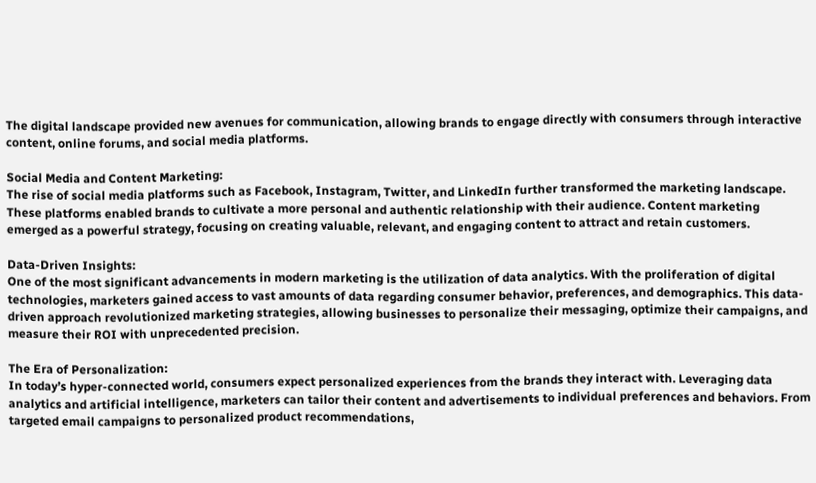The digital landscape provided new avenues for communication, allowing brands to engage directly with consumers through interactive content, online forums, and social media platforms.

Social Media and Content Marketing:
The rise of social media platforms such as Facebook, Instagram, Twitter, and LinkedIn further transformed the marketing landscape. These platforms enabled brands to cultivate a more personal and authentic relationship with their audience. Content marketing emerged as a powerful strategy, focusing on creating valuable, relevant, and engaging content to attract and retain customers.

Data-Driven Insights:
One of the most significant advancements in modern marketing is the utilization of data analytics. With the proliferation of digital technologies, marketers gained access to vast amounts of data regarding consumer behavior, preferences, and demographics. This data-driven approach revolutionized marketing strategies, allowing businesses to personalize their messaging, optimize their campaigns, and measure their ROI with unprecedented precision.

The Era of Personalization:
In today’s hyper-connected world, consumers expect personalized experiences from the brands they interact with. Leveraging data analytics and artificial intelligence, marketers can tailor their content and advertisements to individual preferences and behaviors. From targeted email campaigns to personalized product recommendations,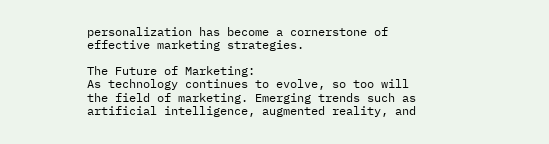personalization has become a cornerstone of effective marketing strategies.

The Future of Marketing:
As technology continues to evolve, so too will the field of marketing. Emerging trends such as artificial intelligence, augmented reality, and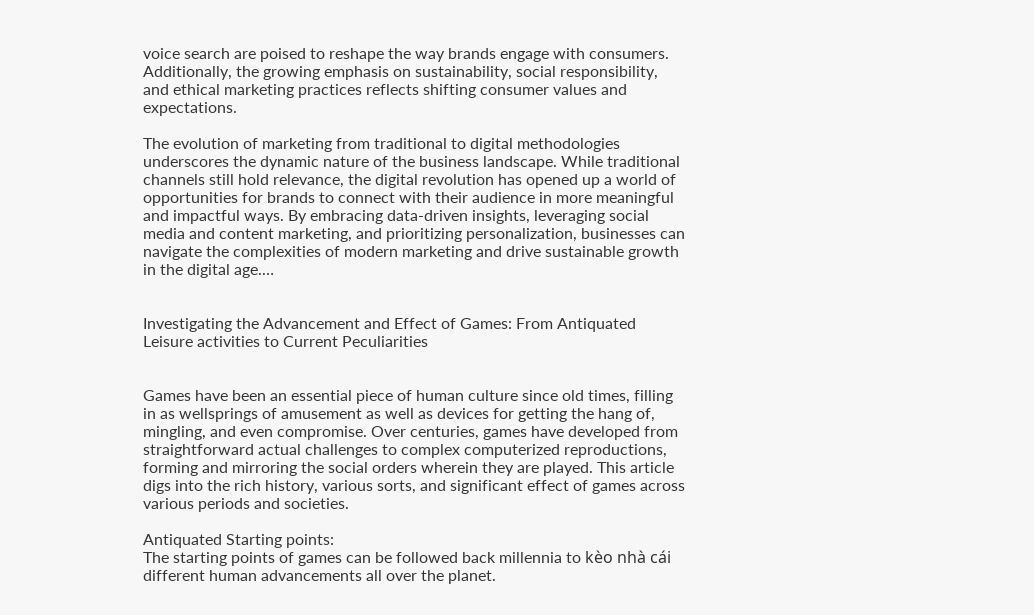voice search are poised to reshape the way brands engage with consumers. Additionally, the growing emphasis on sustainability, social responsibility, and ethical marketing practices reflects shifting consumer values and expectations.

The evolution of marketing from traditional to digital methodologies underscores the dynamic nature of the business landscape. While traditional channels still hold relevance, the digital revolution has opened up a world of opportunities for brands to connect with their audience in more meaningful and impactful ways. By embracing data-driven insights, leveraging social media and content marketing, and prioritizing personalization, businesses can navigate the complexities of modern marketing and drive sustainable growth in the digital age.…


Investigating the Advancement and Effect of Games: From Antiquated Leisure activities to Current Peculiarities


Games have been an essential piece of human culture since old times, filling in as wellsprings of amusement as well as devices for getting the hang of, mingling, and even compromise. Over centuries, games have developed from straightforward actual challenges to complex computerized reproductions, forming and mirroring the social orders wherein they are played. This article digs into the rich history, various sorts, and significant effect of games across various periods and societies.

Antiquated Starting points:
The starting points of games can be followed back millennia to kèo nhà cái different human advancements all over the planet.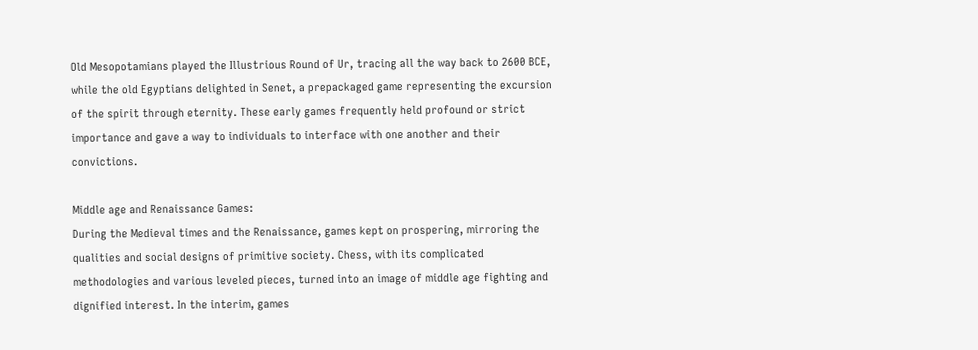Old Mesopotamians played the Illustrious Round of Ur, tracing all the way back to 2600 BCE, while the old Egyptians delighted in Senet, a prepackaged game representing the excursion of the spirit through eternity. These early games frequently held profound or strict importance and gave a way to individuals to interface with one another and their convictions.

Middle age and Renaissance Games:
During the Medieval times and the Renaissance, games kept on prospering, mirroring the qualities and social designs of primitive society. Chess, with its complicated methodologies and various leveled pieces, turned into an image of middle age fighting and dignified interest. In the interim, games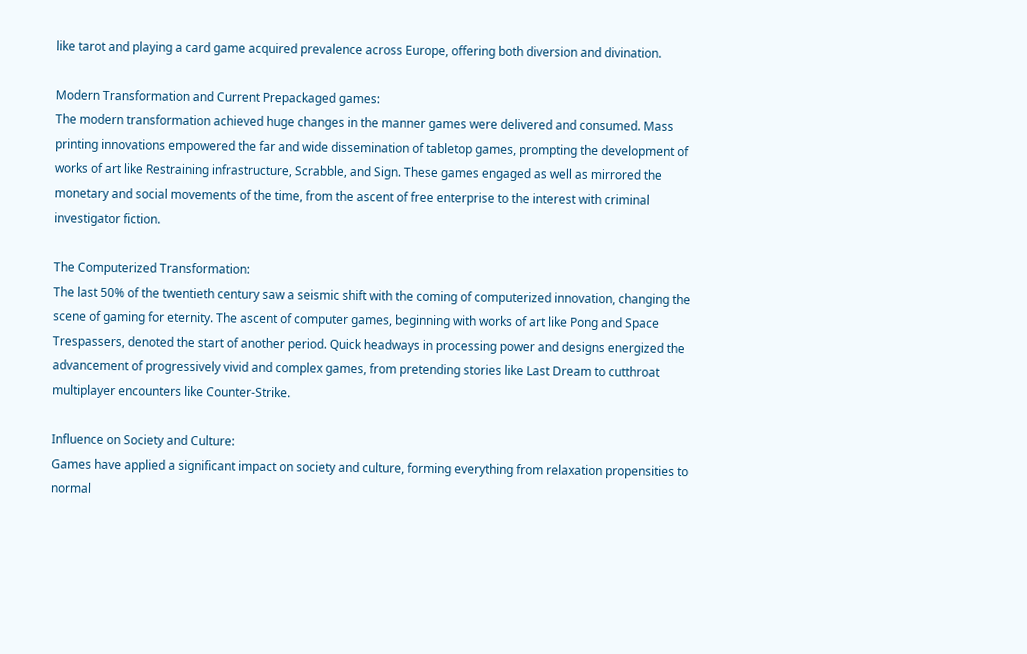like tarot and playing a card game acquired prevalence across Europe, offering both diversion and divination.

Modern Transformation and Current Prepackaged games:
The modern transformation achieved huge changes in the manner games were delivered and consumed. Mass printing innovations empowered the far and wide dissemination of tabletop games, prompting the development of works of art like Restraining infrastructure, Scrabble, and Sign. These games engaged as well as mirrored the monetary and social movements of the time, from the ascent of free enterprise to the interest with criminal investigator fiction.

The Computerized Transformation:
The last 50% of the twentieth century saw a seismic shift with the coming of computerized innovation, changing the scene of gaming for eternity. The ascent of computer games, beginning with works of art like Pong and Space Trespassers, denoted the start of another period. Quick headways in processing power and designs energized the advancement of progressively vivid and complex games, from pretending stories like Last Dream to cutthroat multiplayer encounters like Counter-Strike.

Influence on Society and Culture:
Games have applied a significant impact on society and culture, forming everything from relaxation propensities to normal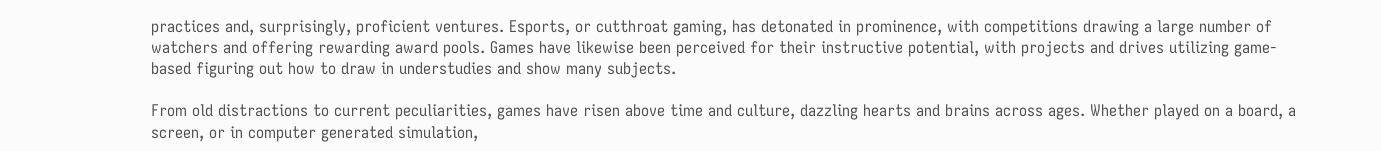practices and, surprisingly, proficient ventures. Esports, or cutthroat gaming, has detonated in prominence, with competitions drawing a large number of watchers and offering rewarding award pools. Games have likewise been perceived for their instructive potential, with projects and drives utilizing game-based figuring out how to draw in understudies and show many subjects.

From old distractions to current peculiarities, games have risen above time and culture, dazzling hearts and brains across ages. Whether played on a board, a screen, or in computer generated simulation,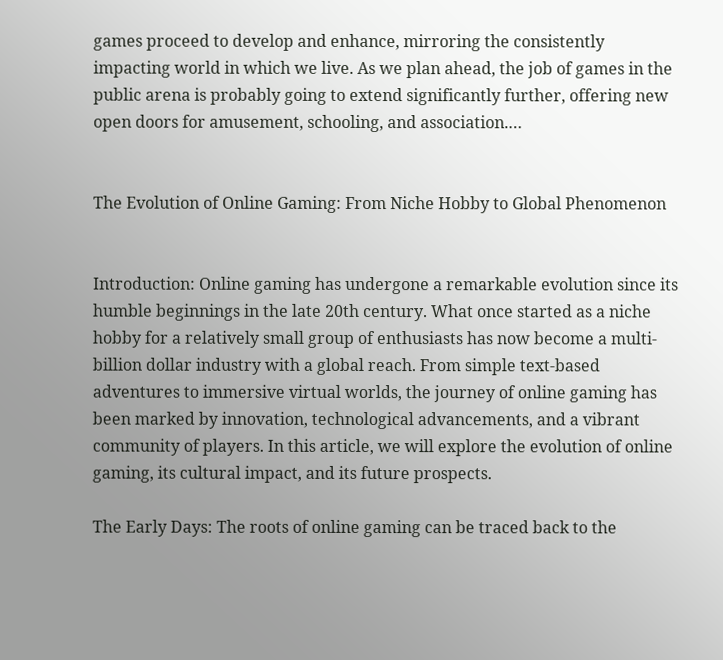games proceed to develop and enhance, mirroring the consistently impacting world in which we live. As we plan ahead, the job of games in the public arena is probably going to extend significantly further, offering new open doors for amusement, schooling, and association.…


The Evolution of Online Gaming: From Niche Hobby to Global Phenomenon


Introduction: Online gaming has undergone a remarkable evolution since its humble beginnings in the late 20th century. What once started as a niche hobby for a relatively small group of enthusiasts has now become a multi-billion dollar industry with a global reach. From simple text-based adventures to immersive virtual worlds, the journey of online gaming has been marked by innovation, technological advancements, and a vibrant community of players. In this article, we will explore the evolution of online gaming, its cultural impact, and its future prospects.

The Early Days: The roots of online gaming can be traced back to the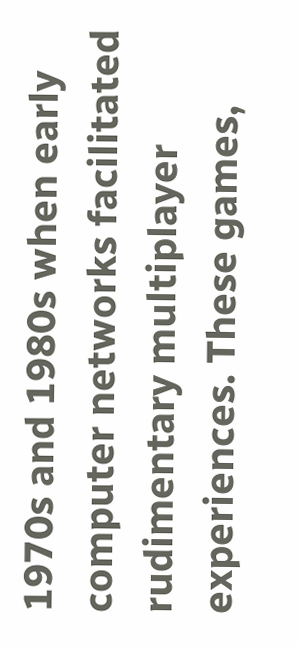1970s and 1980s when early computer networks facilitated rudimentary multiplayer experiences. These games,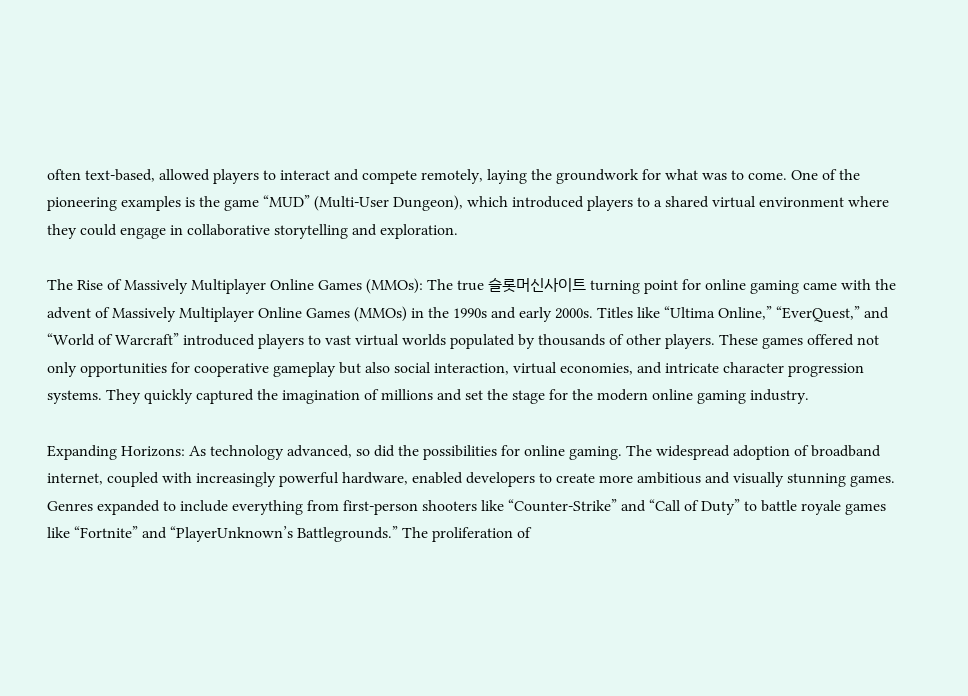often text-based, allowed players to interact and compete remotely, laying the groundwork for what was to come. One of the pioneering examples is the game “MUD” (Multi-User Dungeon), which introduced players to a shared virtual environment where they could engage in collaborative storytelling and exploration.

The Rise of Massively Multiplayer Online Games (MMOs): The true 슬롯머신사이트 turning point for online gaming came with the advent of Massively Multiplayer Online Games (MMOs) in the 1990s and early 2000s. Titles like “Ultima Online,” “EverQuest,” and “World of Warcraft” introduced players to vast virtual worlds populated by thousands of other players. These games offered not only opportunities for cooperative gameplay but also social interaction, virtual economies, and intricate character progression systems. They quickly captured the imagination of millions and set the stage for the modern online gaming industry.

Expanding Horizons: As technology advanced, so did the possibilities for online gaming. The widespread adoption of broadband internet, coupled with increasingly powerful hardware, enabled developers to create more ambitious and visually stunning games. Genres expanded to include everything from first-person shooters like “Counter-Strike” and “Call of Duty” to battle royale games like “Fortnite” and “PlayerUnknown’s Battlegrounds.” The proliferation of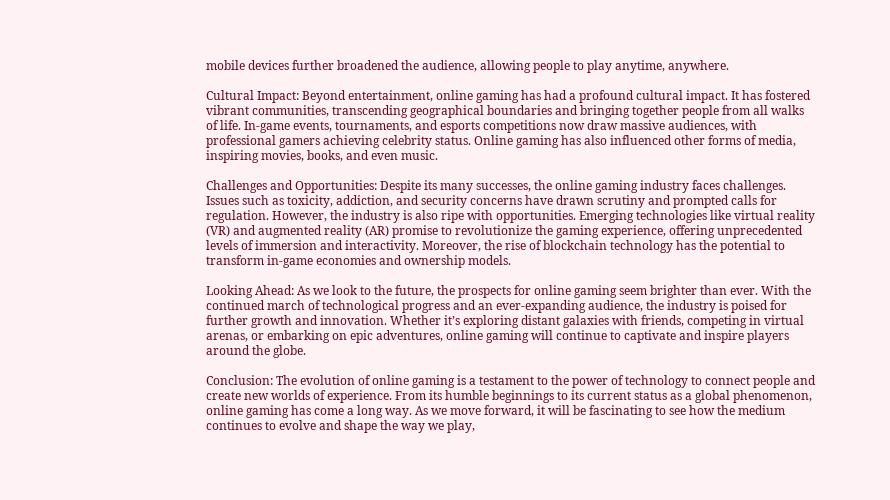mobile devices further broadened the audience, allowing people to play anytime, anywhere.

Cultural Impact: Beyond entertainment, online gaming has had a profound cultural impact. It has fostered vibrant communities, transcending geographical boundaries and bringing together people from all walks of life. In-game events, tournaments, and esports competitions now draw massive audiences, with professional gamers achieving celebrity status. Online gaming has also influenced other forms of media, inspiring movies, books, and even music.

Challenges and Opportunities: Despite its many successes, the online gaming industry faces challenges. Issues such as toxicity, addiction, and security concerns have drawn scrutiny and prompted calls for regulation. However, the industry is also ripe with opportunities. Emerging technologies like virtual reality (VR) and augmented reality (AR) promise to revolutionize the gaming experience, offering unprecedented levels of immersion and interactivity. Moreover, the rise of blockchain technology has the potential to transform in-game economies and ownership models.

Looking Ahead: As we look to the future, the prospects for online gaming seem brighter than ever. With the continued march of technological progress and an ever-expanding audience, the industry is poised for further growth and innovation. Whether it’s exploring distant galaxies with friends, competing in virtual arenas, or embarking on epic adventures, online gaming will continue to captivate and inspire players around the globe.

Conclusion: The evolution of online gaming is a testament to the power of technology to connect people and create new worlds of experience. From its humble beginnings to its current status as a global phenomenon, online gaming has come a long way. As we move forward, it will be fascinating to see how the medium continues to evolve and shape the way we play,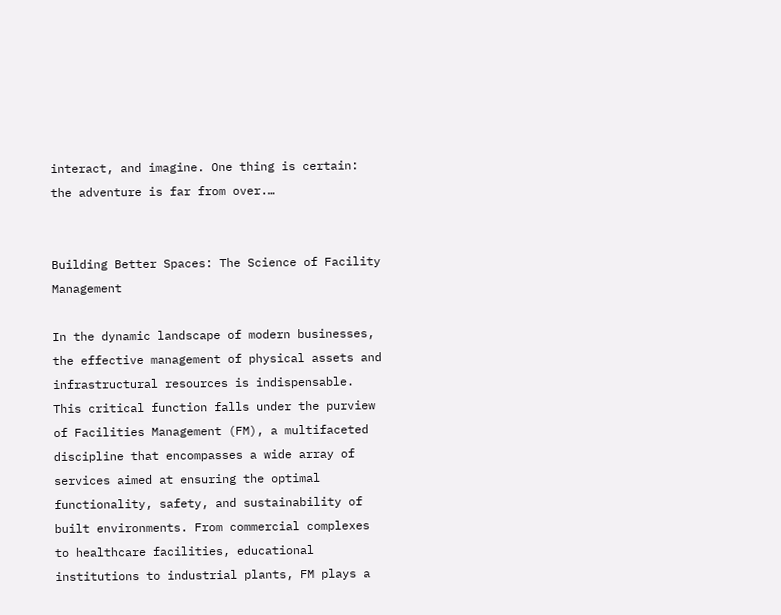interact, and imagine. One thing is certain: the adventure is far from over.…


Building Better Spaces: The Science of Facility Management

In the dynamic landscape of modern businesses, the effective management of physical assets and infrastructural resources is indispensable. This critical function falls under the purview of Facilities Management (FM), a multifaceted discipline that encompasses a wide array of services aimed at ensuring the optimal functionality, safety, and sustainability of built environments. From commercial complexes to healthcare facilities, educational institutions to industrial plants, FM plays a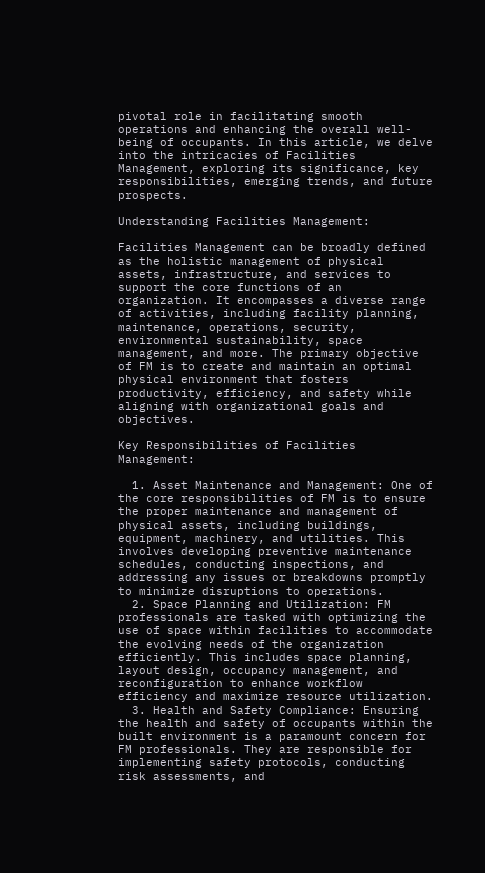pivotal role in facilitating smooth operations and enhancing the overall well-being of occupants. In this article, we delve into the intricacies of Facilities Management, exploring its significance, key responsibilities, emerging trends, and future prospects.

Understanding Facilities Management:

Facilities Management can be broadly defined as the holistic management of physical assets, infrastructure, and services to support the core functions of an organization. It encompasses a diverse range of activities, including facility planning, maintenance, operations, security, environmental sustainability, space management, and more. The primary objective of FM is to create and maintain an optimal physical environment that fosters productivity, efficiency, and safety while aligning with organizational goals and objectives.

Key Responsibilities of Facilities Management:

  1. Asset Maintenance and Management: One of the core responsibilities of FM is to ensure the proper maintenance and management of physical assets, including buildings, equipment, machinery, and utilities. This involves developing preventive maintenance schedules, conducting inspections, and addressing any issues or breakdowns promptly to minimize disruptions to operations.
  2. Space Planning and Utilization: FM professionals are tasked with optimizing the use of space within facilities to accommodate the evolving needs of the organization efficiently. This includes space planning, layout design, occupancy management, and reconfiguration to enhance workflow efficiency and maximize resource utilization.
  3. Health and Safety Compliance: Ensuring the health and safety of occupants within the built environment is a paramount concern for FM professionals. They are responsible for implementing safety protocols, conducting risk assessments, and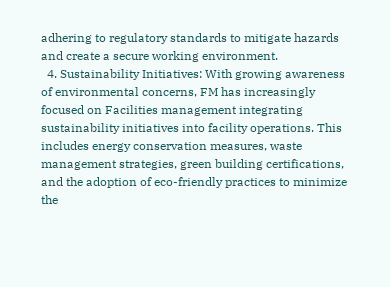adhering to regulatory standards to mitigate hazards and create a secure working environment.
  4. Sustainability Initiatives: With growing awareness of environmental concerns, FM has increasingly focused on Facilities management integrating sustainability initiatives into facility operations. This includes energy conservation measures, waste management strategies, green building certifications, and the adoption of eco-friendly practices to minimize the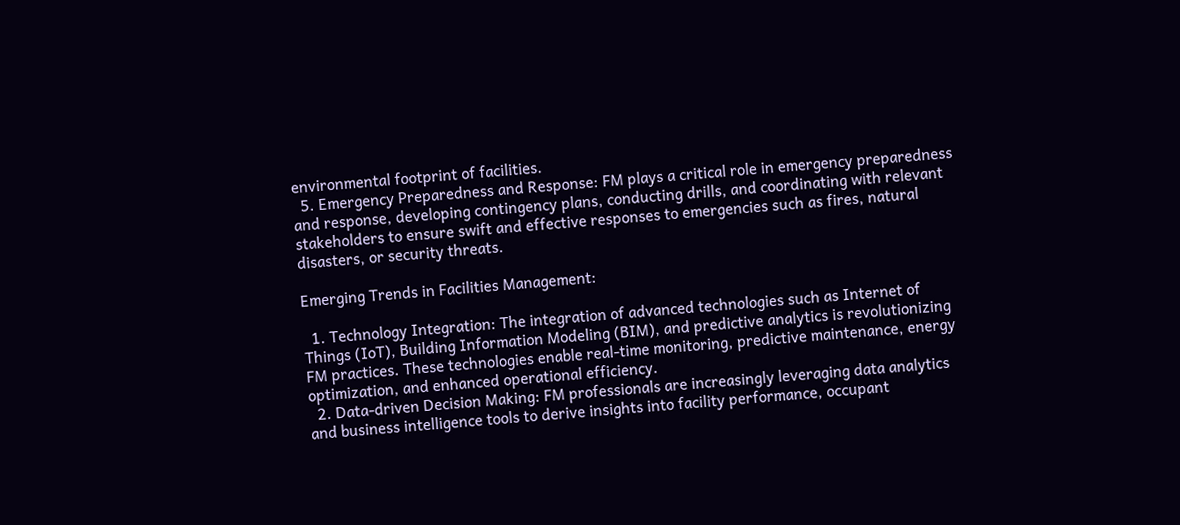environmental footprint of facilities.
  5. Emergency Preparedness and Response: FM plays a critical role in emergency preparedness and response, developing contingency plans, conducting drills, and coordinating with relevant stakeholders to ensure swift and effective responses to emergencies such as fires, natural disasters, or security threats.

Emerging Trends in Facilities Management:

  1. Technology Integration: The integration of advanced technologies such as Internet of Things (IoT), Building Information Modeling (BIM), and predictive analytics is revolutionizing FM practices. These technologies enable real-time monitoring, predictive maintenance, energy optimization, and enhanced operational efficiency.
  2. Data-driven Decision Making: FM professionals are increasingly leveraging data analytics and business intelligence tools to derive insights into facility performance, occupant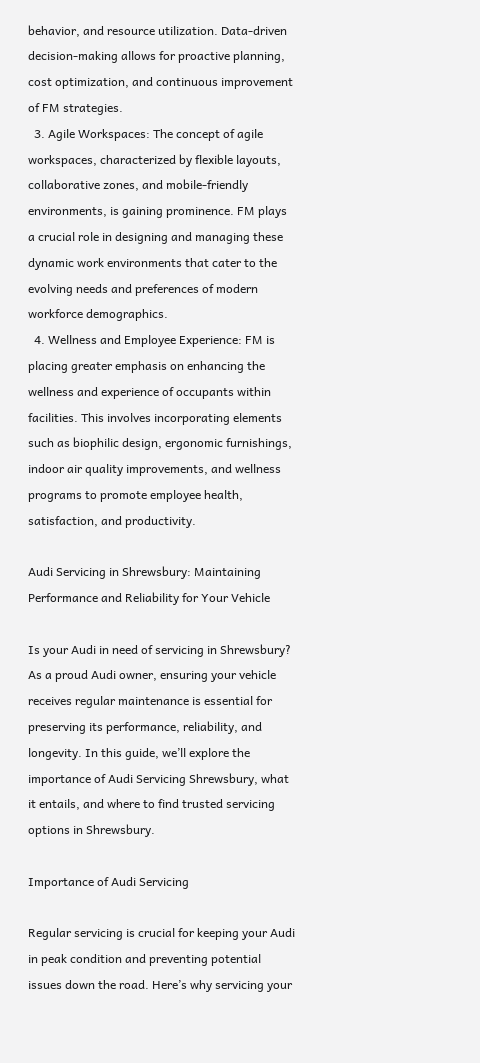behavior, and resource utilization. Data-driven decision-making allows for proactive planning, cost optimization, and continuous improvement of FM strategies.
  3. Agile Workspaces: The concept of agile workspaces, characterized by flexible layouts, collaborative zones, and mobile-friendly environments, is gaining prominence. FM plays a crucial role in designing and managing these dynamic work environments that cater to the evolving needs and preferences of modern workforce demographics.
  4. Wellness and Employee Experience: FM is placing greater emphasis on enhancing the wellness and experience of occupants within facilities. This involves incorporating elements such as biophilic design, ergonomic furnishings, indoor air quality improvements, and wellness programs to promote employee health, satisfaction, and productivity.

Audi Servicing in Shrewsbury: Maintaining Performance and Reliability for Your Vehicle

Is your Audi in need of servicing in Shrewsbury? As a proud Audi owner, ensuring your vehicle receives regular maintenance is essential for preserving its performance, reliability, and longevity. In this guide, we’ll explore the importance of Audi Servicing Shrewsbury, what it entails, and where to find trusted servicing options in Shrewsbury.

Importance of Audi Servicing

Regular servicing is crucial for keeping your Audi in peak condition and preventing potential issues down the road. Here’s why servicing your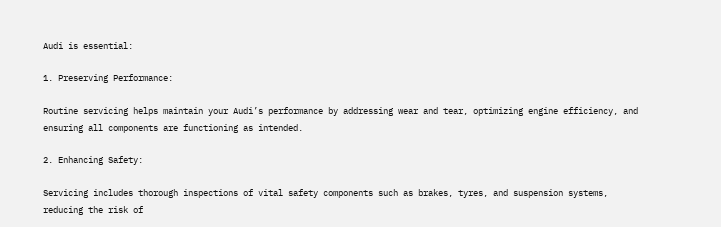Audi is essential:

1. Preserving Performance:

Routine servicing helps maintain your Audi’s performance by addressing wear and tear, optimizing engine efficiency, and ensuring all components are functioning as intended.

2. Enhancing Safety:

Servicing includes thorough inspections of vital safety components such as brakes, tyres, and suspension systems, reducing the risk of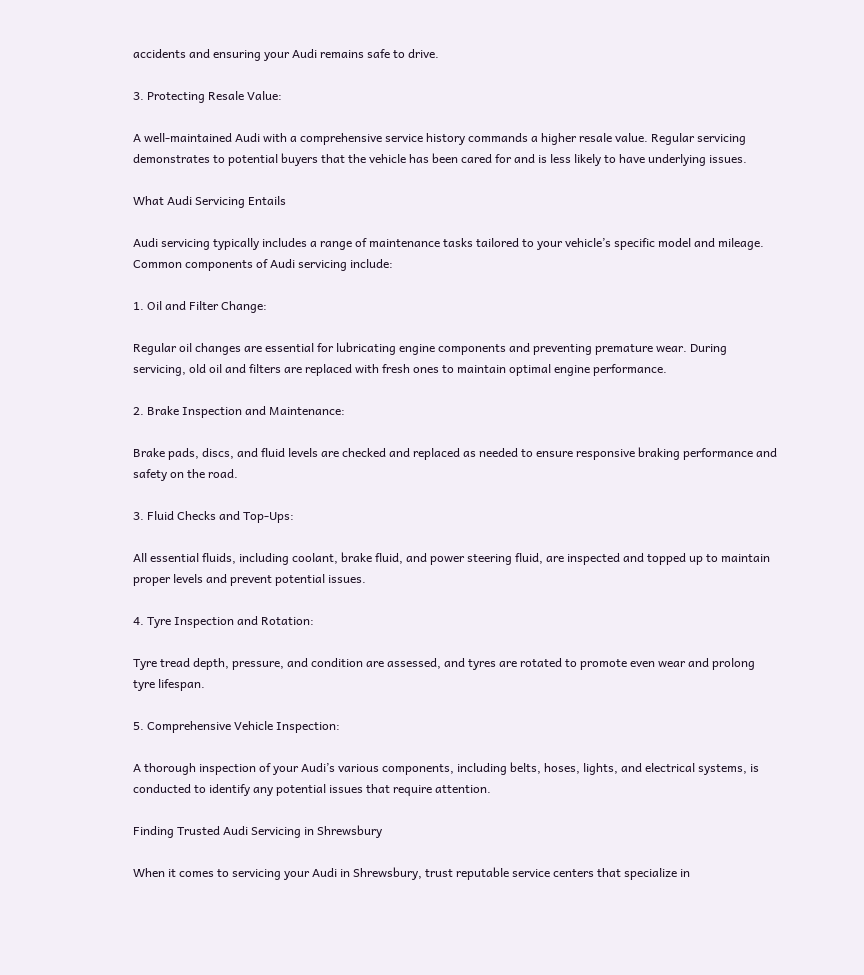accidents and ensuring your Audi remains safe to drive.

3. Protecting Resale Value:

A well-maintained Audi with a comprehensive service history commands a higher resale value. Regular servicing demonstrates to potential buyers that the vehicle has been cared for and is less likely to have underlying issues.

What Audi Servicing Entails

Audi servicing typically includes a range of maintenance tasks tailored to your vehicle’s specific model and mileage. Common components of Audi servicing include:

1. Oil and Filter Change:

Regular oil changes are essential for lubricating engine components and preventing premature wear. During servicing, old oil and filters are replaced with fresh ones to maintain optimal engine performance.

2. Brake Inspection and Maintenance:

Brake pads, discs, and fluid levels are checked and replaced as needed to ensure responsive braking performance and safety on the road.

3. Fluid Checks and Top-Ups:

All essential fluids, including coolant, brake fluid, and power steering fluid, are inspected and topped up to maintain proper levels and prevent potential issues.

4. Tyre Inspection and Rotation:

Tyre tread depth, pressure, and condition are assessed, and tyres are rotated to promote even wear and prolong tyre lifespan.

5. Comprehensive Vehicle Inspection:

A thorough inspection of your Audi’s various components, including belts, hoses, lights, and electrical systems, is conducted to identify any potential issues that require attention.

Finding Trusted Audi Servicing in Shrewsbury

When it comes to servicing your Audi in Shrewsbury, trust reputable service centers that specialize in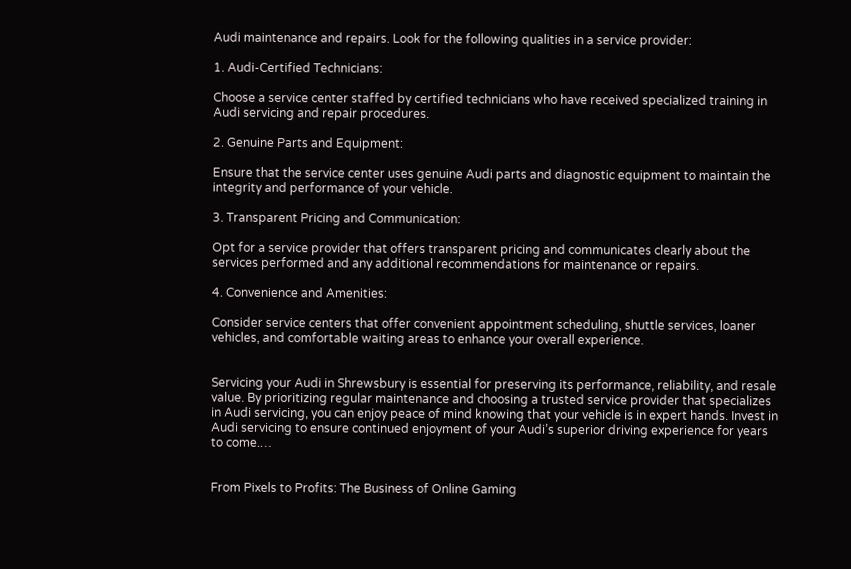Audi maintenance and repairs. Look for the following qualities in a service provider:

1. Audi-Certified Technicians:

Choose a service center staffed by certified technicians who have received specialized training in Audi servicing and repair procedures.

2. Genuine Parts and Equipment:

Ensure that the service center uses genuine Audi parts and diagnostic equipment to maintain the integrity and performance of your vehicle.

3. Transparent Pricing and Communication:

Opt for a service provider that offers transparent pricing and communicates clearly about the services performed and any additional recommendations for maintenance or repairs.

4. Convenience and Amenities:

Consider service centers that offer convenient appointment scheduling, shuttle services, loaner vehicles, and comfortable waiting areas to enhance your overall experience.


Servicing your Audi in Shrewsbury is essential for preserving its performance, reliability, and resale value. By prioritizing regular maintenance and choosing a trusted service provider that specializes in Audi servicing, you can enjoy peace of mind knowing that your vehicle is in expert hands. Invest in Audi servicing to ensure continued enjoyment of your Audi’s superior driving experience for years to come.…


From Pixels to Profits: The Business of Online Gaming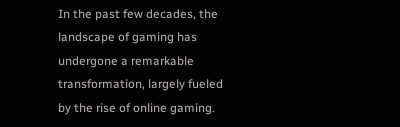In the past few decades, the landscape of gaming has undergone a remarkable transformation, largely fueled by the rise of online gaming.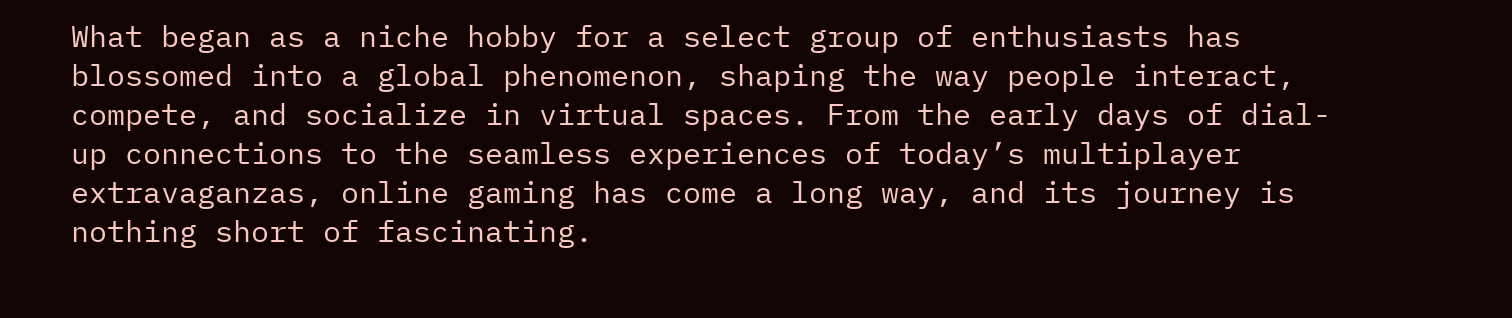What began as a niche hobby for a select group of enthusiasts has blossomed into a global phenomenon, shaping the way people interact, compete, and socialize in virtual spaces. From the early days of dial-up connections to the seamless experiences of today’s multiplayer extravaganzas, online gaming has come a long way, and its journey is nothing short of fascinating.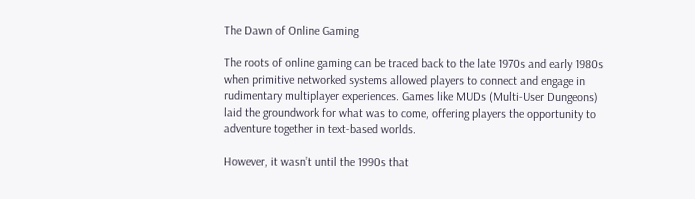The Dawn of Online Gaming

The roots of online gaming can be traced back to the late 1970s and early 1980s when primitive networked systems allowed players to connect and engage in rudimentary multiplayer experiences. Games like MUDs (Multi-User Dungeons) laid the groundwork for what was to come, offering players the opportunity to adventure together in text-based worlds.

However, it wasn’t until the 1990s that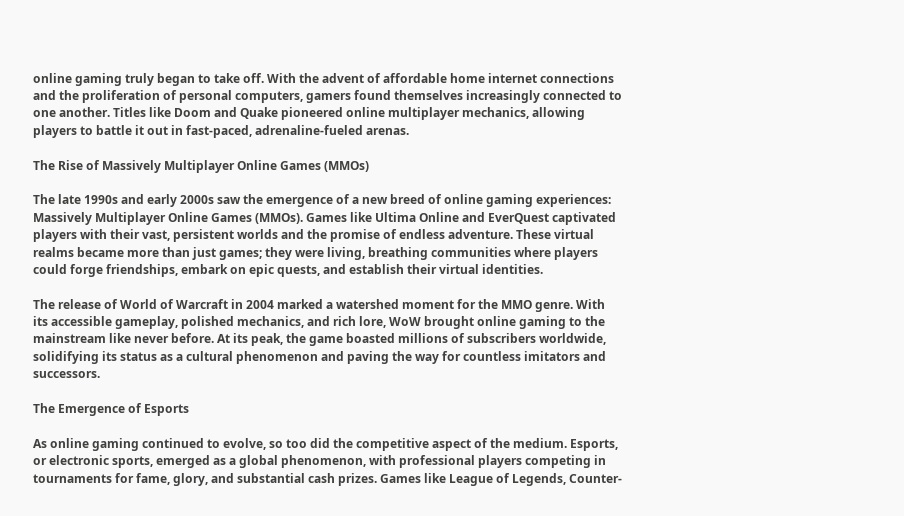online gaming truly began to take off. With the advent of affordable home internet connections and the proliferation of personal computers, gamers found themselves increasingly connected to one another. Titles like Doom and Quake pioneered online multiplayer mechanics, allowing players to battle it out in fast-paced, adrenaline-fueled arenas.

The Rise of Massively Multiplayer Online Games (MMOs)

The late 1990s and early 2000s saw the emergence of a new breed of online gaming experiences: Massively Multiplayer Online Games (MMOs). Games like Ultima Online and EverQuest captivated players with their vast, persistent worlds and the promise of endless adventure. These virtual realms became more than just games; they were living, breathing communities where players could forge friendships, embark on epic quests, and establish their virtual identities.

The release of World of Warcraft in 2004 marked a watershed moment for the MMO genre. With its accessible gameplay, polished mechanics, and rich lore, WoW brought online gaming to the mainstream like never before. At its peak, the game boasted millions of subscribers worldwide, solidifying its status as a cultural phenomenon and paving the way for countless imitators and successors.

The Emergence of Esports

As online gaming continued to evolve, so too did the competitive aspect of the medium. Esports, or electronic sports, emerged as a global phenomenon, with professional players competing in tournaments for fame, glory, and substantial cash prizes. Games like League of Legends, Counter-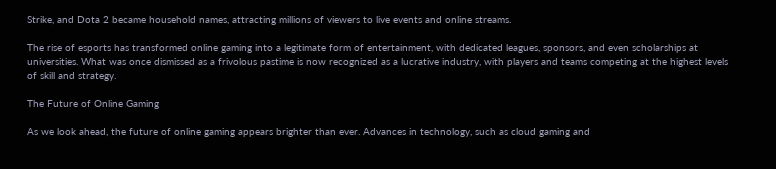Strike, and Dota 2 became household names, attracting millions of viewers to live events and online streams.

The rise of esports has transformed online gaming into a legitimate form of entertainment, with dedicated leagues, sponsors, and even scholarships at universities. What was once dismissed as a frivolous pastime is now recognized as a lucrative industry, with players and teams competing at the highest levels of skill and strategy.

The Future of Online Gaming

As we look ahead, the future of online gaming appears brighter than ever. Advances in technology, such as cloud gaming and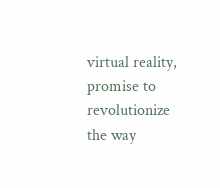virtual reality, promise to revolutionize the way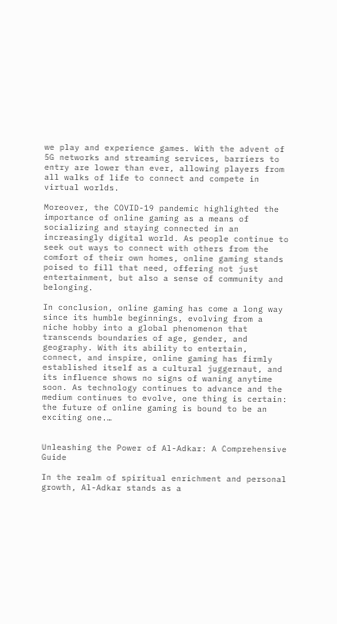we play and experience games. With the advent of 5G networks and streaming services, barriers to entry are lower than ever, allowing players from all walks of life to connect and compete in virtual worlds.

Moreover, the COVID-19 pandemic highlighted the importance of online gaming as a means of socializing and staying connected in an increasingly digital world. As people continue to seek out ways to connect with others from the comfort of their own homes, online gaming stands poised to fill that need, offering not just entertainment, but also a sense of community and belonging.

In conclusion, online gaming has come a long way since its humble beginnings, evolving from a niche hobby into a global phenomenon that transcends boundaries of age, gender, and geography. With its ability to entertain, connect, and inspire, online gaming has firmly established itself as a cultural juggernaut, and its influence shows no signs of waning anytime soon. As technology continues to advance and the medium continues to evolve, one thing is certain: the future of online gaming is bound to be an exciting one.…


Unleashing the Power of Al-Adkar: A Comprehensive Guide

In the realm of spiritual enrichment and personal growth, Al-Adkar stands as a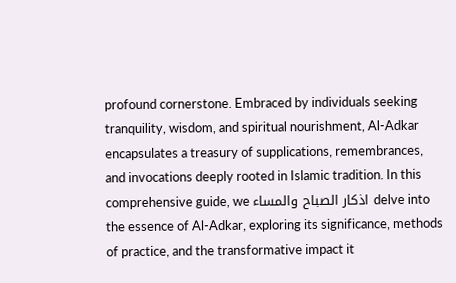profound cornerstone. Embraced by individuals seeking tranquility, wisdom, and spiritual nourishment, Al-Adkar encapsulates a treasury of supplications, remembrances, and invocations deeply rooted in Islamic tradition. In this comprehensive guide, we اذكار الصباح والمساء delve into the essence of Al-Adkar, exploring its significance, methods of practice, and the transformative impact it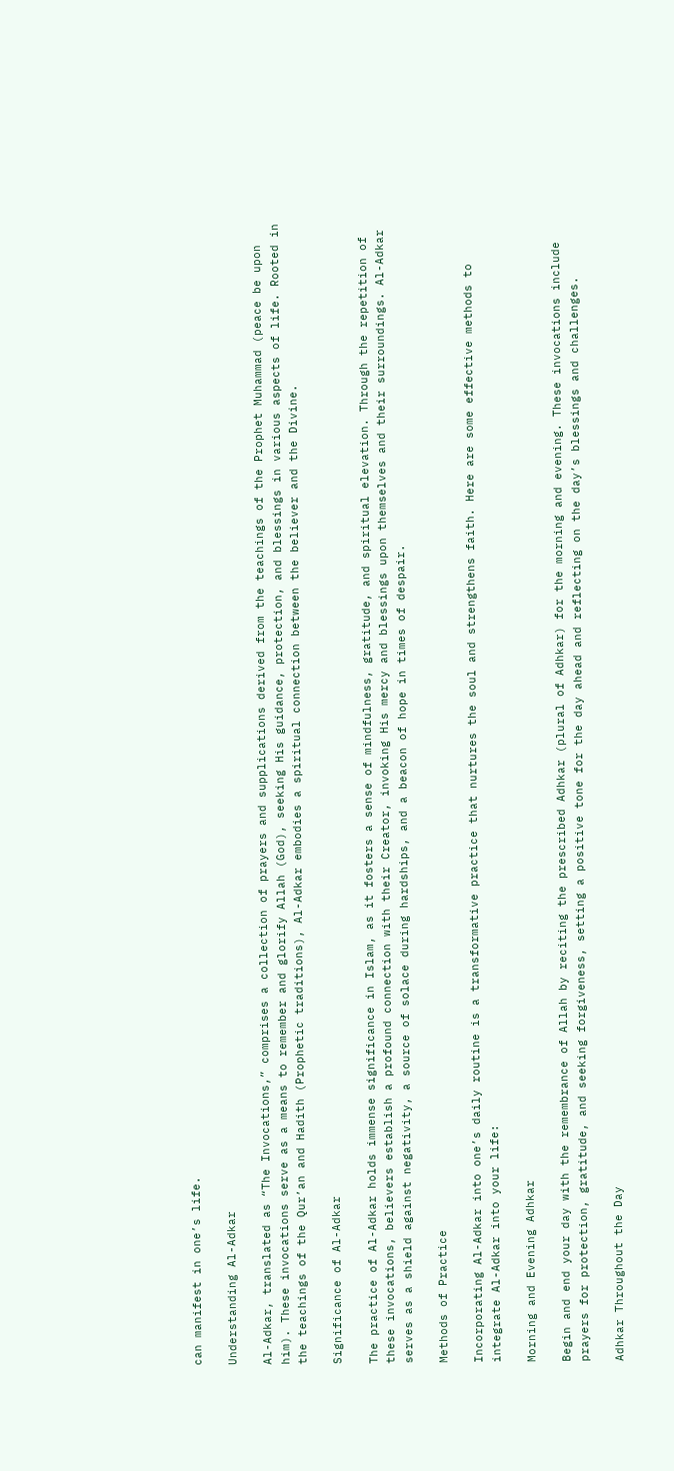can manifest in one’s life.

Understanding Al-Adkar

Al-Adkar, translated as “The Invocations,” comprises a collection of prayers and supplications derived from the teachings of the Prophet Muhammad (peace be upon him). These invocations serve as a means to remember and glorify Allah (God), seeking His guidance, protection, and blessings in various aspects of life. Rooted in the teachings of the Qur’an and Hadith (Prophetic traditions), Al-Adkar embodies a spiritual connection between the believer and the Divine.

Significance of Al-Adkar

The practice of Al-Adkar holds immense significance in Islam, as it fosters a sense of mindfulness, gratitude, and spiritual elevation. Through the repetition of these invocations, believers establish a profound connection with their Creator, invoking His mercy and blessings upon themselves and their surroundings. Al-Adkar serves as a shield against negativity, a source of solace during hardships, and a beacon of hope in times of despair.

Methods of Practice

Incorporating Al-Adkar into one’s daily routine is a transformative practice that nurtures the soul and strengthens faith. Here are some effective methods to integrate Al-Adkar into your life:

Morning and Evening Adhkar

Begin and end your day with the remembrance of Allah by reciting the prescribed Adhkar (plural of Adhkar) for the morning and evening. These invocations include prayers for protection, gratitude, and seeking forgiveness, setting a positive tone for the day ahead and reflecting on the day’s blessings and challenges.

Adhkar Throughout the Day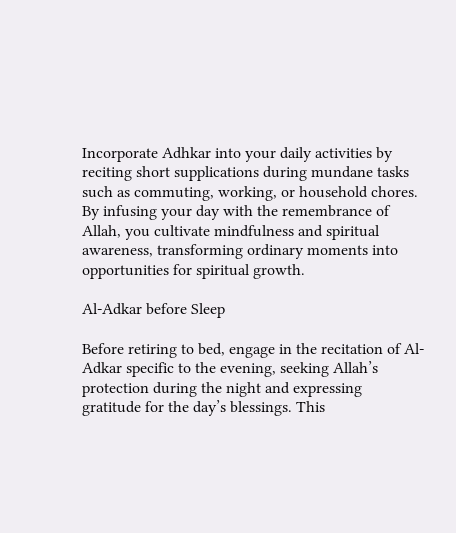Incorporate Adhkar into your daily activities by reciting short supplications during mundane tasks such as commuting, working, or household chores. By infusing your day with the remembrance of Allah, you cultivate mindfulness and spiritual awareness, transforming ordinary moments into opportunities for spiritual growth.

Al-Adkar before Sleep

Before retiring to bed, engage in the recitation of Al-Adkar specific to the evening, seeking Allah’s protection during the night and expressing gratitude for the day’s blessings. This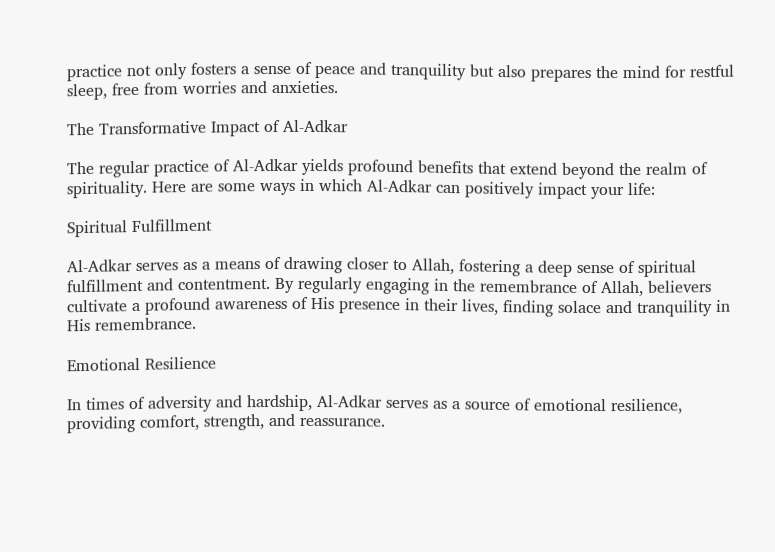practice not only fosters a sense of peace and tranquility but also prepares the mind for restful sleep, free from worries and anxieties.

The Transformative Impact of Al-Adkar

The regular practice of Al-Adkar yields profound benefits that extend beyond the realm of spirituality. Here are some ways in which Al-Adkar can positively impact your life:

Spiritual Fulfillment

Al-Adkar serves as a means of drawing closer to Allah, fostering a deep sense of spiritual fulfillment and contentment. By regularly engaging in the remembrance of Allah, believers cultivate a profound awareness of His presence in their lives, finding solace and tranquility in His remembrance.

Emotional Resilience

In times of adversity and hardship, Al-Adkar serves as a source of emotional resilience, providing comfort, strength, and reassurance.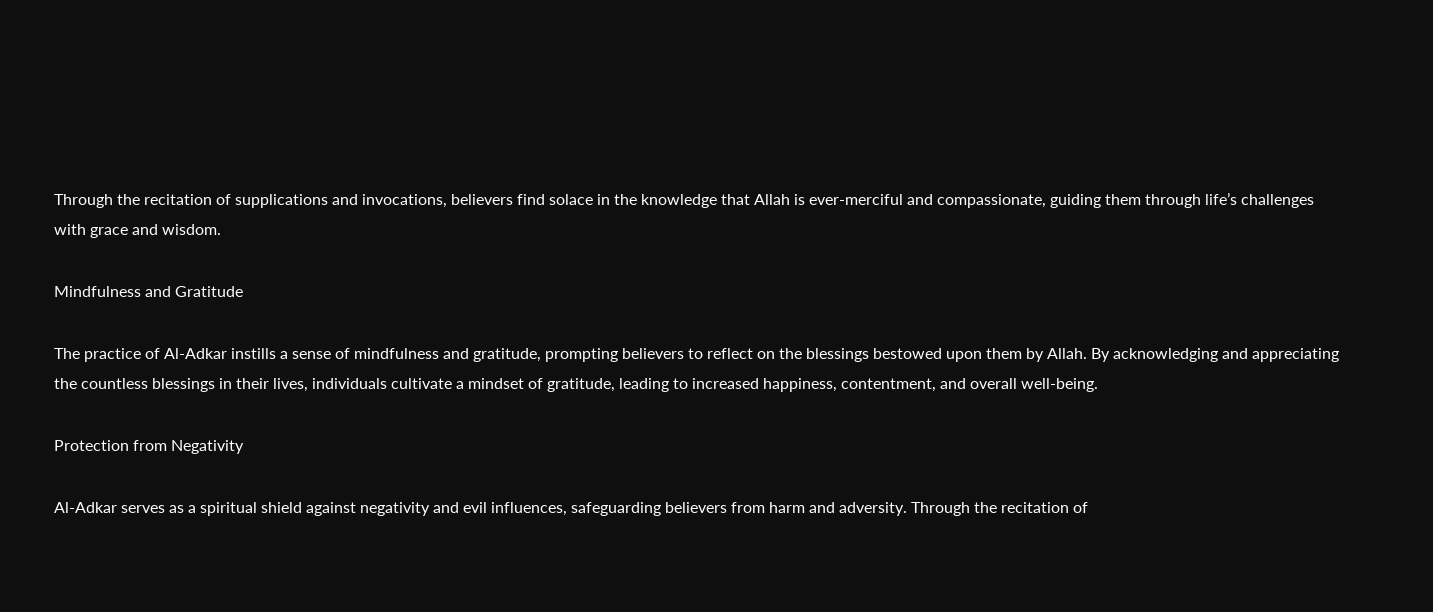Through the recitation of supplications and invocations, believers find solace in the knowledge that Allah is ever-merciful and compassionate, guiding them through life’s challenges with grace and wisdom.

Mindfulness and Gratitude

The practice of Al-Adkar instills a sense of mindfulness and gratitude, prompting believers to reflect on the blessings bestowed upon them by Allah. By acknowledging and appreciating the countless blessings in their lives, individuals cultivate a mindset of gratitude, leading to increased happiness, contentment, and overall well-being.

Protection from Negativity

Al-Adkar serves as a spiritual shield against negativity and evil influences, safeguarding believers from harm and adversity. Through the recitation of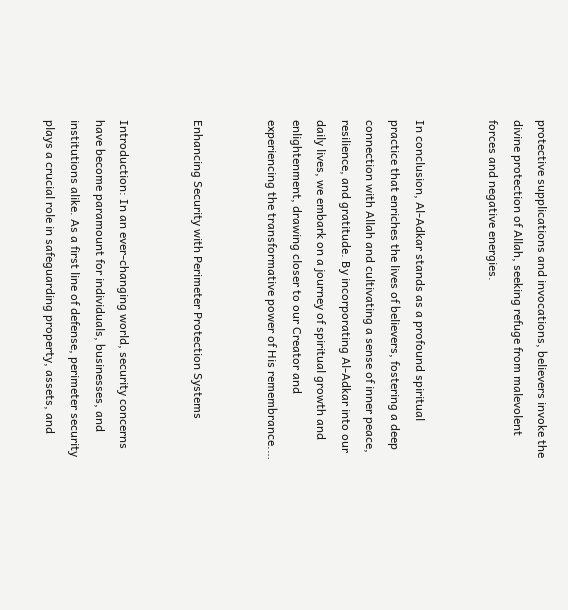protective supplications and invocations, believers invoke the divine protection of Allah, seeking refuge from malevolent forces and negative energies.


In conclusion, Al-Adkar stands as a profound spiritual practice that enriches the lives of believers, fostering a deep connection with Allah and cultivating a sense of inner peace, resilience, and gratitude. By incorporating Al-Adkar into our daily lives, we embark on a journey of spiritual growth and enlightenment, drawing closer to our Creator and experiencing the transformative power of His remembrance.…


Enhancing Security with Perimeter Protection Systems


Introduction: In an ever-changing world, security concerns have become paramount for individuals, businesses, and institutions alike. As a first line of defense, perimeter security plays a crucial role in safeguarding property, assets, and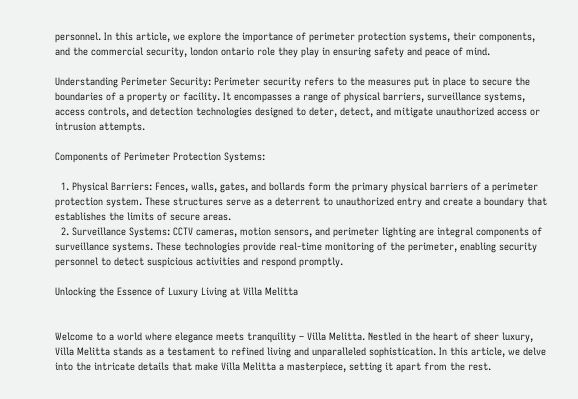personnel. In this article, we explore the importance of perimeter protection systems, their components, and the commercial security, london ontario role they play in ensuring safety and peace of mind.

Understanding Perimeter Security: Perimeter security refers to the measures put in place to secure the boundaries of a property or facility. It encompasses a range of physical barriers, surveillance systems, access controls, and detection technologies designed to deter, detect, and mitigate unauthorized access or intrusion attempts.

Components of Perimeter Protection Systems:

  1. Physical Barriers: Fences, walls, gates, and bollards form the primary physical barriers of a perimeter protection system. These structures serve as a deterrent to unauthorized entry and create a boundary that establishes the limits of secure areas.
  2. Surveillance Systems: CCTV cameras, motion sensors, and perimeter lighting are integral components of surveillance systems. These technologies provide real-time monitoring of the perimeter, enabling security personnel to detect suspicious activities and respond promptly.

Unlocking the Essence of Luxury Living at Villa Melitta


Welcome to a world where elegance meets tranquility – Villa Melitta. Nestled in the heart of sheer luxury, Villa Melitta stands as a testament to refined living and unparalleled sophistication. In this article, we delve into the intricate details that make Villa Melitta a masterpiece, setting it apart from the rest.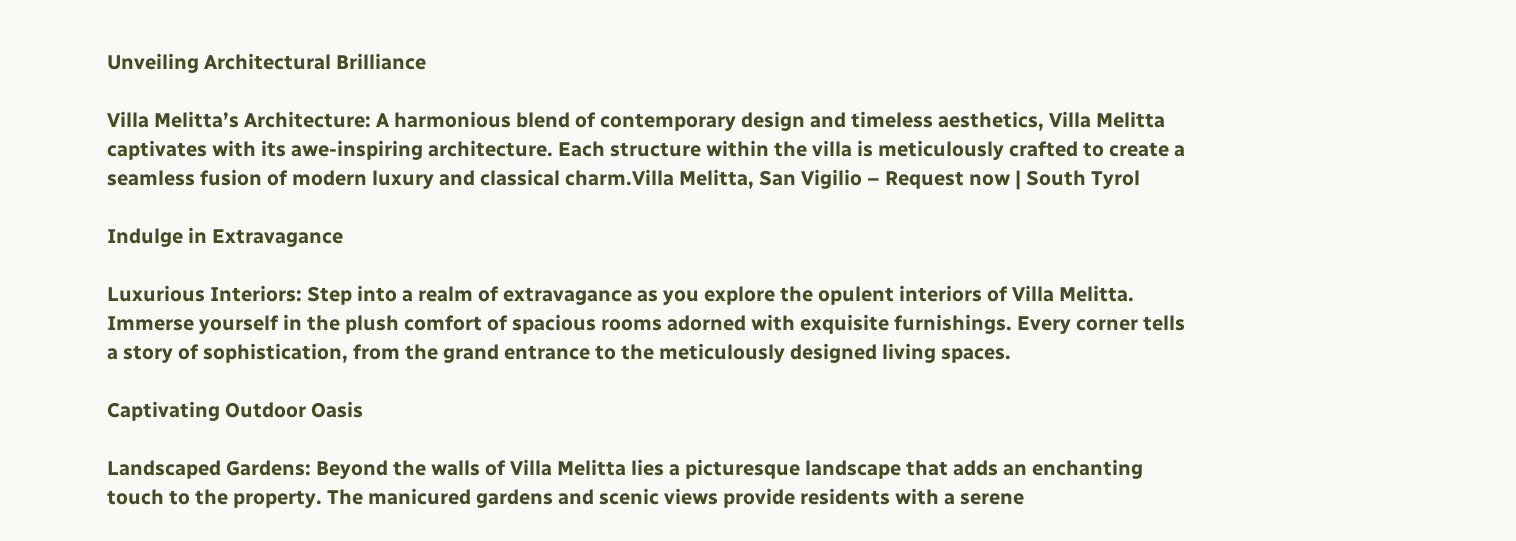Unveiling Architectural Brilliance

Villa Melitta’s Architecture: A harmonious blend of contemporary design and timeless aesthetics, Villa Melitta captivates with its awe-inspiring architecture. Each structure within the villa is meticulously crafted to create a seamless fusion of modern luxury and classical charm.Villa Melitta, San Vigilio – Request now | South Tyrol

Indulge in Extravagance

Luxurious Interiors: Step into a realm of extravagance as you explore the opulent interiors of Villa Melitta. Immerse yourself in the plush comfort of spacious rooms adorned with exquisite furnishings. Every corner tells a story of sophistication, from the grand entrance to the meticulously designed living spaces.

Captivating Outdoor Oasis

Landscaped Gardens: Beyond the walls of Villa Melitta lies a picturesque landscape that adds an enchanting touch to the property. The manicured gardens and scenic views provide residents with a serene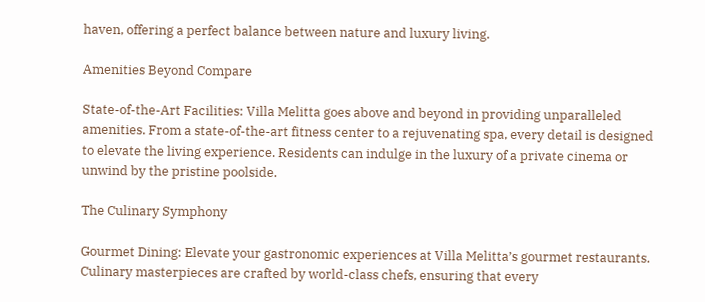haven, offering a perfect balance between nature and luxury living.

Amenities Beyond Compare

State-of-the-Art Facilities: Villa Melitta goes above and beyond in providing unparalleled amenities. From a state-of-the-art fitness center to a rejuvenating spa, every detail is designed to elevate the living experience. Residents can indulge in the luxury of a private cinema or unwind by the pristine poolside.

The Culinary Symphony

Gourmet Dining: Elevate your gastronomic experiences at Villa Melitta’s gourmet restaurants. Culinary masterpieces are crafted by world-class chefs, ensuring that every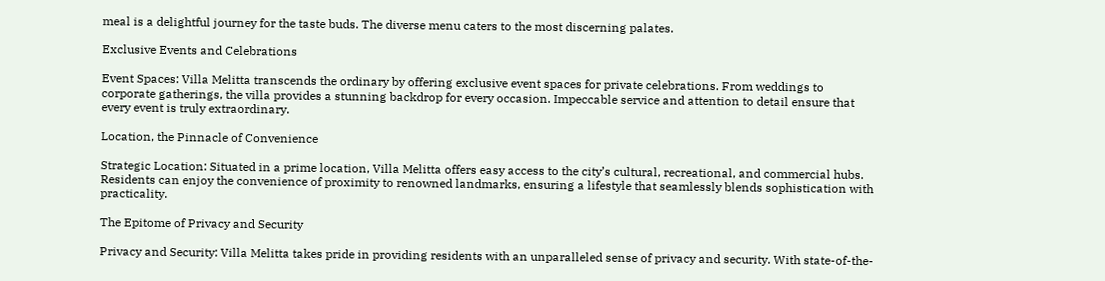meal is a delightful journey for the taste buds. The diverse menu caters to the most discerning palates.

Exclusive Events and Celebrations

Event Spaces: Villa Melitta transcends the ordinary by offering exclusive event spaces for private celebrations. From weddings to corporate gatherings, the villa provides a stunning backdrop for every occasion. Impeccable service and attention to detail ensure that every event is truly extraordinary.

Location, the Pinnacle of Convenience

Strategic Location: Situated in a prime location, Villa Melitta offers easy access to the city’s cultural, recreational, and commercial hubs. Residents can enjoy the convenience of proximity to renowned landmarks, ensuring a lifestyle that seamlessly blends sophistication with practicality.

The Epitome of Privacy and Security

Privacy and Security: Villa Melitta takes pride in providing residents with an unparalleled sense of privacy and security. With state-of-the-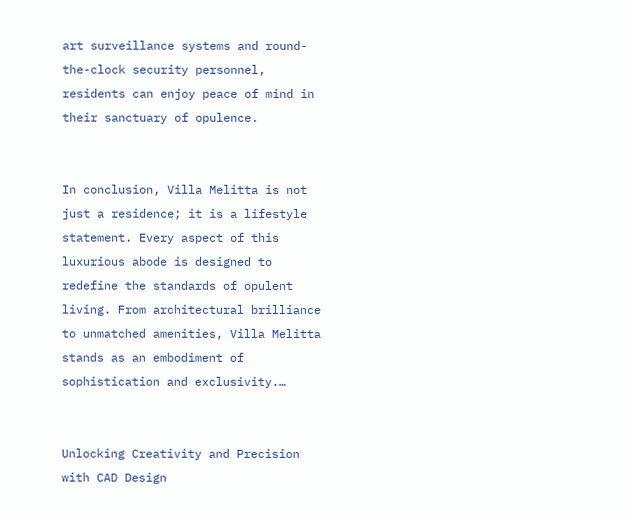art surveillance systems and round-the-clock security personnel, residents can enjoy peace of mind in their sanctuary of opulence.


In conclusion, Villa Melitta is not just a residence; it is a lifestyle statement. Every aspect of this luxurious abode is designed to redefine the standards of opulent living. From architectural brilliance to unmatched amenities, Villa Melitta stands as an embodiment of sophistication and exclusivity.…


Unlocking Creativity and Precision with CAD Design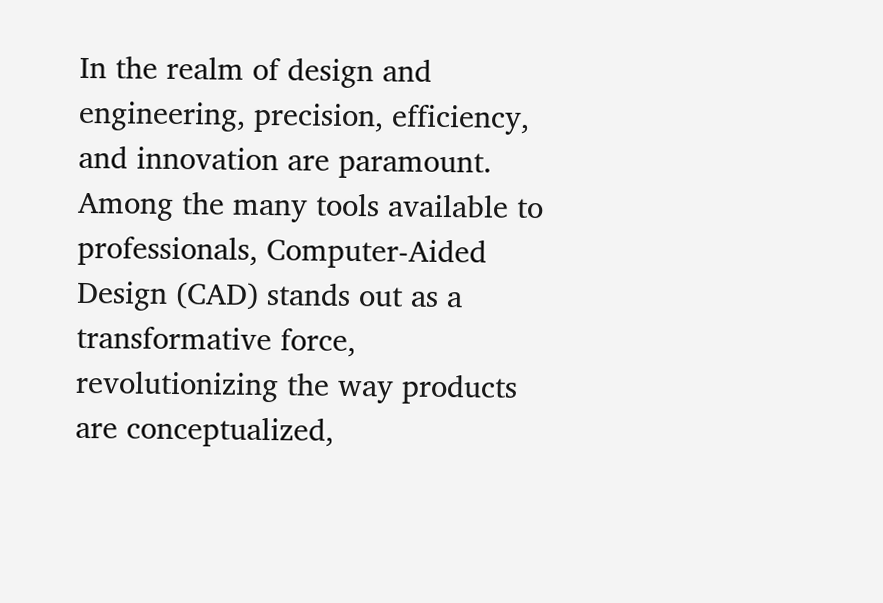In the realm of design and engineering, precision, efficiency, and innovation are paramount. Among the many tools available to professionals, Computer-Aided Design (CAD) stands out as a transformative force, revolutionizing the way products are conceptualized,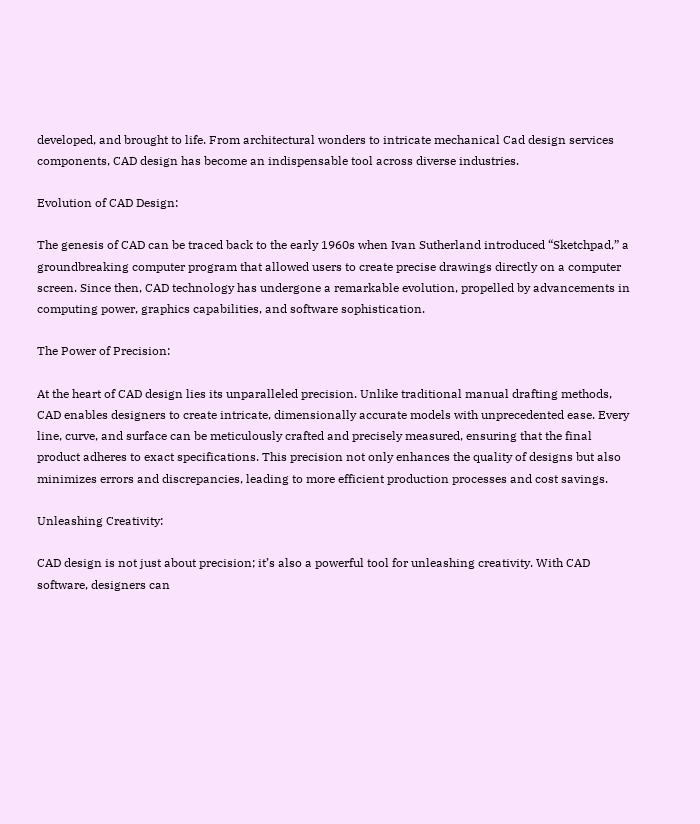developed, and brought to life. From architectural wonders to intricate mechanical Cad design services components, CAD design has become an indispensable tool across diverse industries.

Evolution of CAD Design:

The genesis of CAD can be traced back to the early 1960s when Ivan Sutherland introduced “Sketchpad,” a groundbreaking computer program that allowed users to create precise drawings directly on a computer screen. Since then, CAD technology has undergone a remarkable evolution, propelled by advancements in computing power, graphics capabilities, and software sophistication.

The Power of Precision:

At the heart of CAD design lies its unparalleled precision. Unlike traditional manual drafting methods, CAD enables designers to create intricate, dimensionally accurate models with unprecedented ease. Every line, curve, and surface can be meticulously crafted and precisely measured, ensuring that the final product adheres to exact specifications. This precision not only enhances the quality of designs but also minimizes errors and discrepancies, leading to more efficient production processes and cost savings.

Unleashing Creativity:

CAD design is not just about precision; it’s also a powerful tool for unleashing creativity. With CAD software, designers can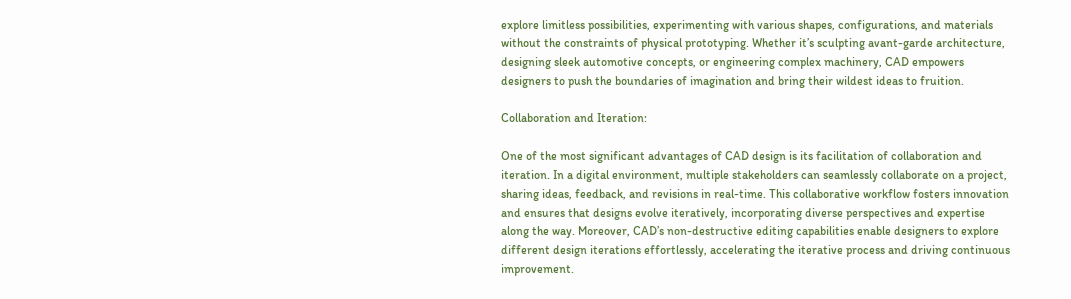explore limitless possibilities, experimenting with various shapes, configurations, and materials without the constraints of physical prototyping. Whether it’s sculpting avant-garde architecture, designing sleek automotive concepts, or engineering complex machinery, CAD empowers designers to push the boundaries of imagination and bring their wildest ideas to fruition.

Collaboration and Iteration:

One of the most significant advantages of CAD design is its facilitation of collaboration and iteration. In a digital environment, multiple stakeholders can seamlessly collaborate on a project, sharing ideas, feedback, and revisions in real-time. This collaborative workflow fosters innovation and ensures that designs evolve iteratively, incorporating diverse perspectives and expertise along the way. Moreover, CAD’s non-destructive editing capabilities enable designers to explore different design iterations effortlessly, accelerating the iterative process and driving continuous improvement.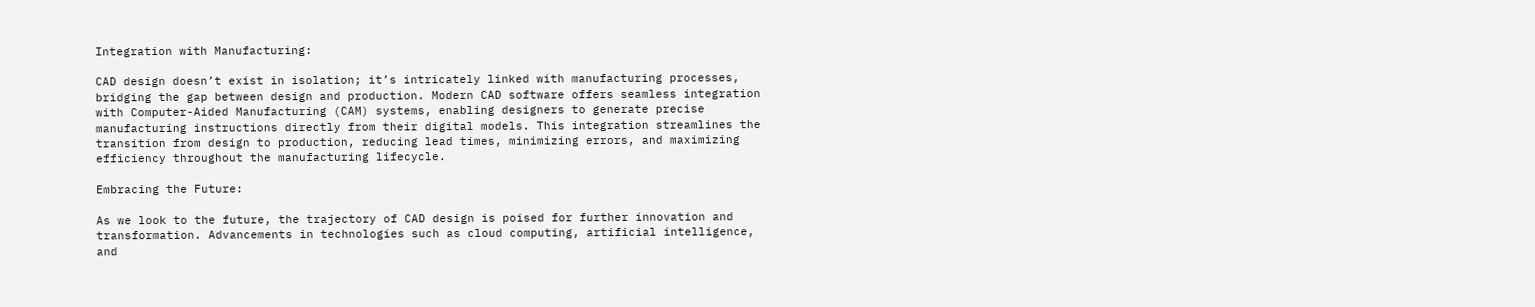Integration with Manufacturing:

CAD design doesn’t exist in isolation; it’s intricately linked with manufacturing processes, bridging the gap between design and production. Modern CAD software offers seamless integration with Computer-Aided Manufacturing (CAM) systems, enabling designers to generate precise manufacturing instructions directly from their digital models. This integration streamlines the transition from design to production, reducing lead times, minimizing errors, and maximizing efficiency throughout the manufacturing lifecycle.

Embracing the Future:

As we look to the future, the trajectory of CAD design is poised for further innovation and transformation. Advancements in technologies such as cloud computing, artificial intelligence, and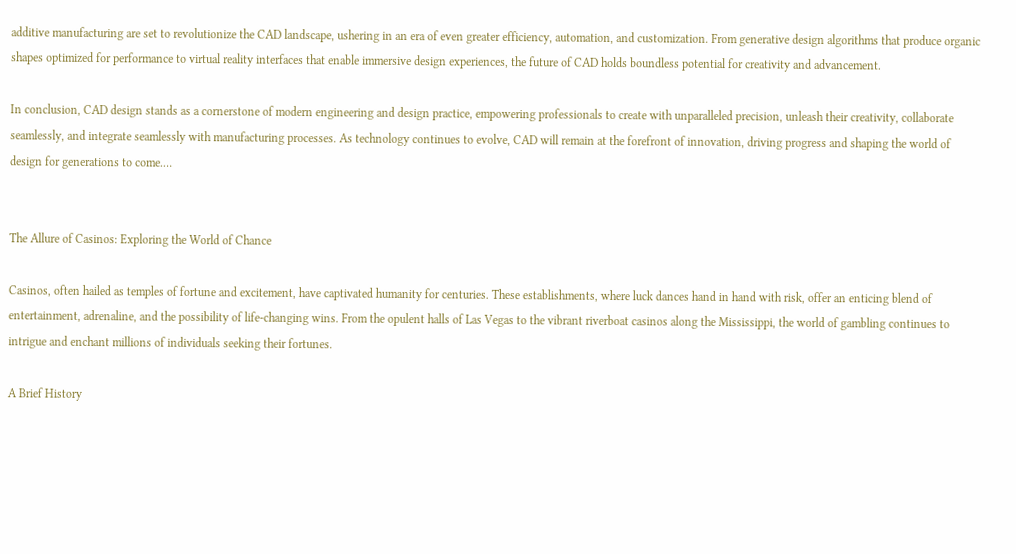additive manufacturing are set to revolutionize the CAD landscape, ushering in an era of even greater efficiency, automation, and customization. From generative design algorithms that produce organic shapes optimized for performance to virtual reality interfaces that enable immersive design experiences, the future of CAD holds boundless potential for creativity and advancement.

In conclusion, CAD design stands as a cornerstone of modern engineering and design practice, empowering professionals to create with unparalleled precision, unleash their creativity, collaborate seamlessly, and integrate seamlessly with manufacturing processes. As technology continues to evolve, CAD will remain at the forefront of innovation, driving progress and shaping the world of design for generations to come.…


The Allure of Casinos: Exploring the World of Chance

Casinos, often hailed as temples of fortune and excitement, have captivated humanity for centuries. These establishments, where luck dances hand in hand with risk, offer an enticing blend of entertainment, adrenaline, and the possibility of life-changing wins. From the opulent halls of Las Vegas to the vibrant riverboat casinos along the Mississippi, the world of gambling continues to intrigue and enchant millions of individuals seeking their fortunes.

A Brief History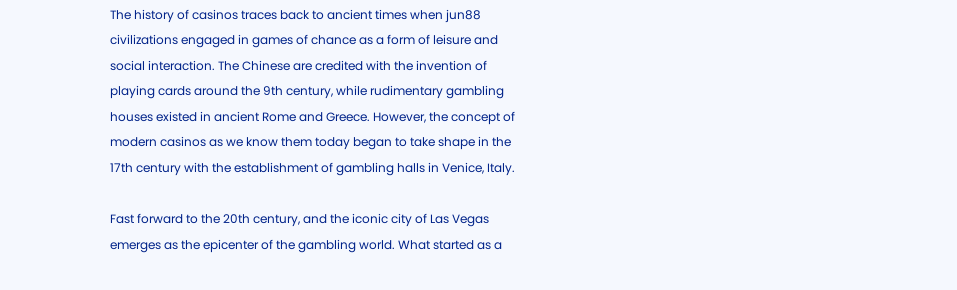The history of casinos traces back to ancient times when jun88 civilizations engaged in games of chance as a form of leisure and social interaction. The Chinese are credited with the invention of playing cards around the 9th century, while rudimentary gambling houses existed in ancient Rome and Greece. However, the concept of modern casinos as we know them today began to take shape in the 17th century with the establishment of gambling halls in Venice, Italy.

Fast forward to the 20th century, and the iconic city of Las Vegas emerges as the epicenter of the gambling world. What started as a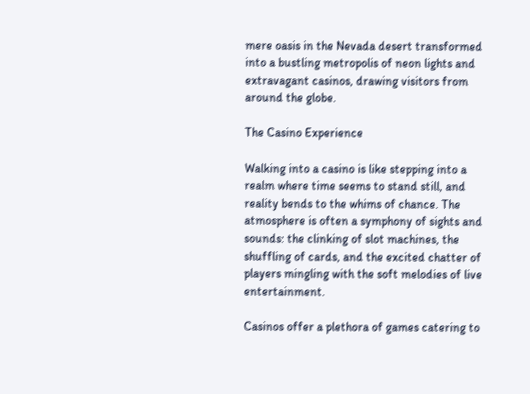mere oasis in the Nevada desert transformed into a bustling metropolis of neon lights and extravagant casinos, drawing visitors from around the globe.

The Casino Experience

Walking into a casino is like stepping into a realm where time seems to stand still, and reality bends to the whims of chance. The atmosphere is often a symphony of sights and sounds: the clinking of slot machines, the shuffling of cards, and the excited chatter of players mingling with the soft melodies of live entertainment.

Casinos offer a plethora of games catering to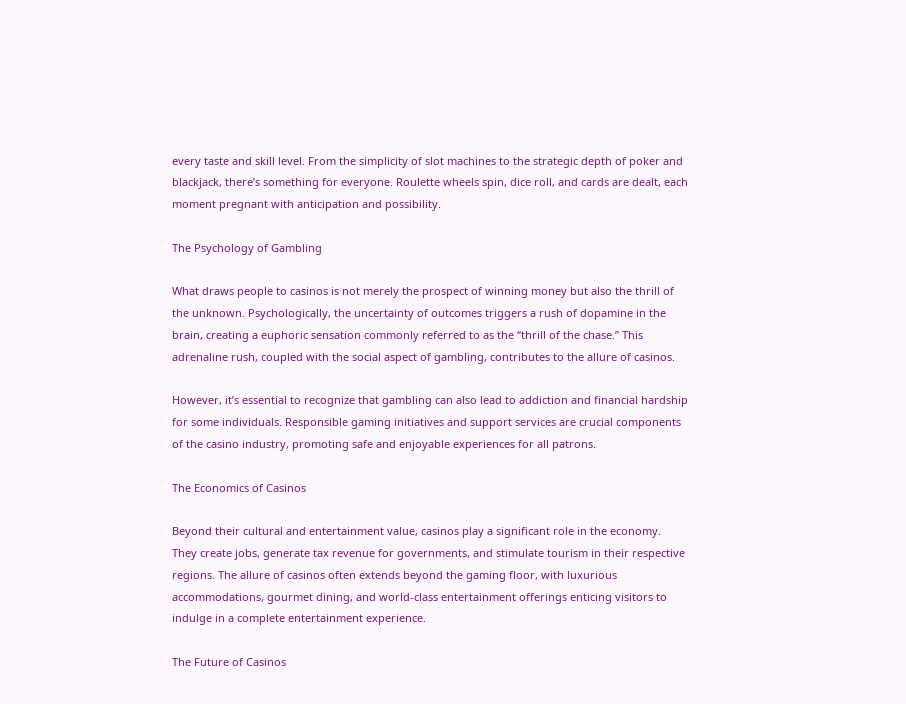every taste and skill level. From the simplicity of slot machines to the strategic depth of poker and blackjack, there’s something for everyone. Roulette wheels spin, dice roll, and cards are dealt, each moment pregnant with anticipation and possibility.

The Psychology of Gambling

What draws people to casinos is not merely the prospect of winning money but also the thrill of the unknown. Psychologically, the uncertainty of outcomes triggers a rush of dopamine in the brain, creating a euphoric sensation commonly referred to as the “thrill of the chase.” This adrenaline rush, coupled with the social aspect of gambling, contributes to the allure of casinos.

However, it’s essential to recognize that gambling can also lead to addiction and financial hardship for some individuals. Responsible gaming initiatives and support services are crucial components of the casino industry, promoting safe and enjoyable experiences for all patrons.

The Economics of Casinos

Beyond their cultural and entertainment value, casinos play a significant role in the economy. They create jobs, generate tax revenue for governments, and stimulate tourism in their respective regions. The allure of casinos often extends beyond the gaming floor, with luxurious accommodations, gourmet dining, and world-class entertainment offerings enticing visitors to indulge in a complete entertainment experience.

The Future of Casinos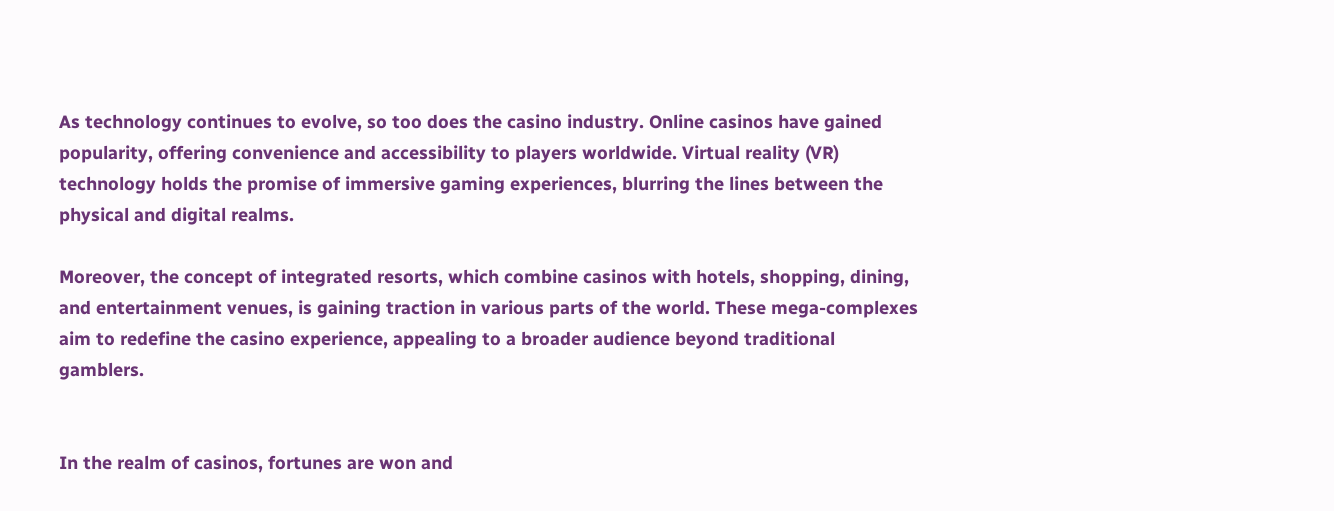As technology continues to evolve, so too does the casino industry. Online casinos have gained popularity, offering convenience and accessibility to players worldwide. Virtual reality (VR) technology holds the promise of immersive gaming experiences, blurring the lines between the physical and digital realms.

Moreover, the concept of integrated resorts, which combine casinos with hotels, shopping, dining, and entertainment venues, is gaining traction in various parts of the world. These mega-complexes aim to redefine the casino experience, appealing to a broader audience beyond traditional gamblers.


In the realm of casinos, fortunes are won and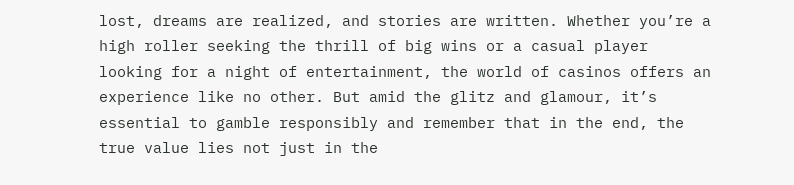lost, dreams are realized, and stories are written. Whether you’re a high roller seeking the thrill of big wins or a casual player looking for a night of entertainment, the world of casinos offers an experience like no other. But amid the glitz and glamour, it’s essential to gamble responsibly and remember that in the end, the true value lies not just in the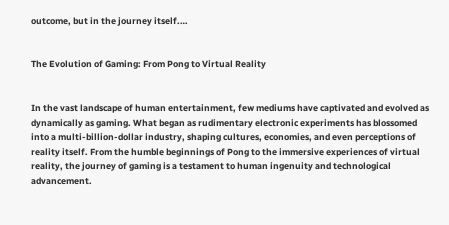outcome, but in the journey itself.…


The Evolution of Gaming: From Pong to Virtual Reality


In the vast landscape of human entertainment, few mediums have captivated and evolved as dynamically as gaming. What began as rudimentary electronic experiments has blossomed into a multi-billion-dollar industry, shaping cultures, economies, and even perceptions of reality itself. From the humble beginnings of Pong to the immersive experiences of virtual reality, the journey of gaming is a testament to human ingenuity and technological advancement.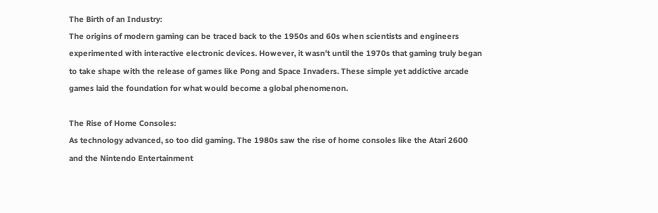The Birth of an Industry:
The origins of modern gaming can be traced back to the 1950s and 60s when scientists and engineers experimented with interactive electronic devices. However, it wasn’t until the 1970s that gaming truly began to take shape with the release of games like Pong and Space Invaders. These simple yet addictive arcade games laid the foundation for what would become a global phenomenon.

The Rise of Home Consoles:
As technology advanced, so too did gaming. The 1980s saw the rise of home consoles like the Atari 2600 and the Nintendo Entertainment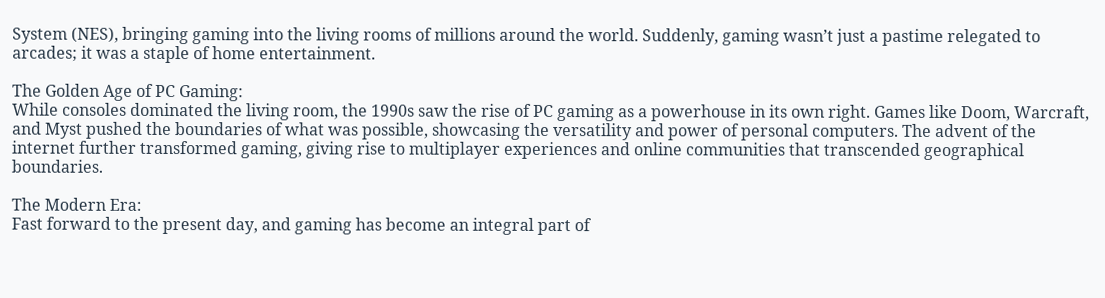System (NES), bringing gaming into the living rooms of millions around the world. Suddenly, gaming wasn’t just a pastime relegated to arcades; it was a staple of home entertainment.

The Golden Age of PC Gaming:
While consoles dominated the living room, the 1990s saw the rise of PC gaming as a powerhouse in its own right. Games like Doom, Warcraft, and Myst pushed the boundaries of what was possible, showcasing the versatility and power of personal computers. The advent of the internet further transformed gaming, giving rise to multiplayer experiences and online communities that transcended geographical boundaries.

The Modern Era:
Fast forward to the present day, and gaming has become an integral part of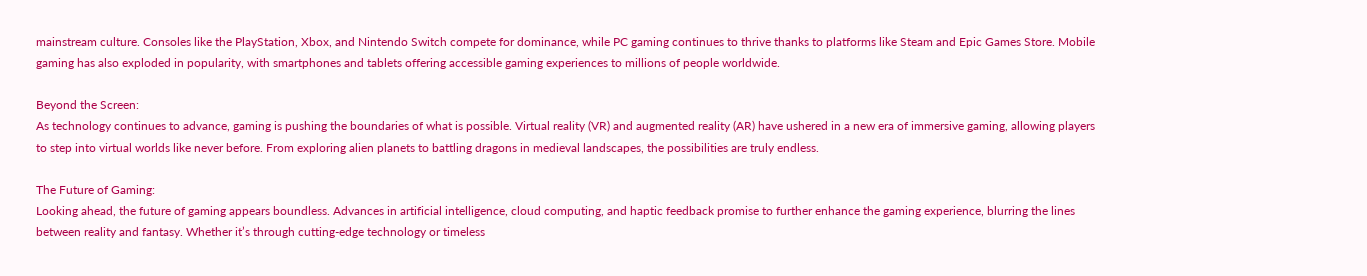mainstream culture. Consoles like the PlayStation, Xbox, and Nintendo Switch compete for dominance, while PC gaming continues to thrive thanks to platforms like Steam and Epic Games Store. Mobile gaming has also exploded in popularity, with smartphones and tablets offering accessible gaming experiences to millions of people worldwide.

Beyond the Screen:
As technology continues to advance, gaming is pushing the boundaries of what is possible. Virtual reality (VR) and augmented reality (AR) have ushered in a new era of immersive gaming, allowing players to step into virtual worlds like never before. From exploring alien planets to battling dragons in medieval landscapes, the possibilities are truly endless.

The Future of Gaming:
Looking ahead, the future of gaming appears boundless. Advances in artificial intelligence, cloud computing, and haptic feedback promise to further enhance the gaming experience, blurring the lines between reality and fantasy. Whether it’s through cutting-edge technology or timeless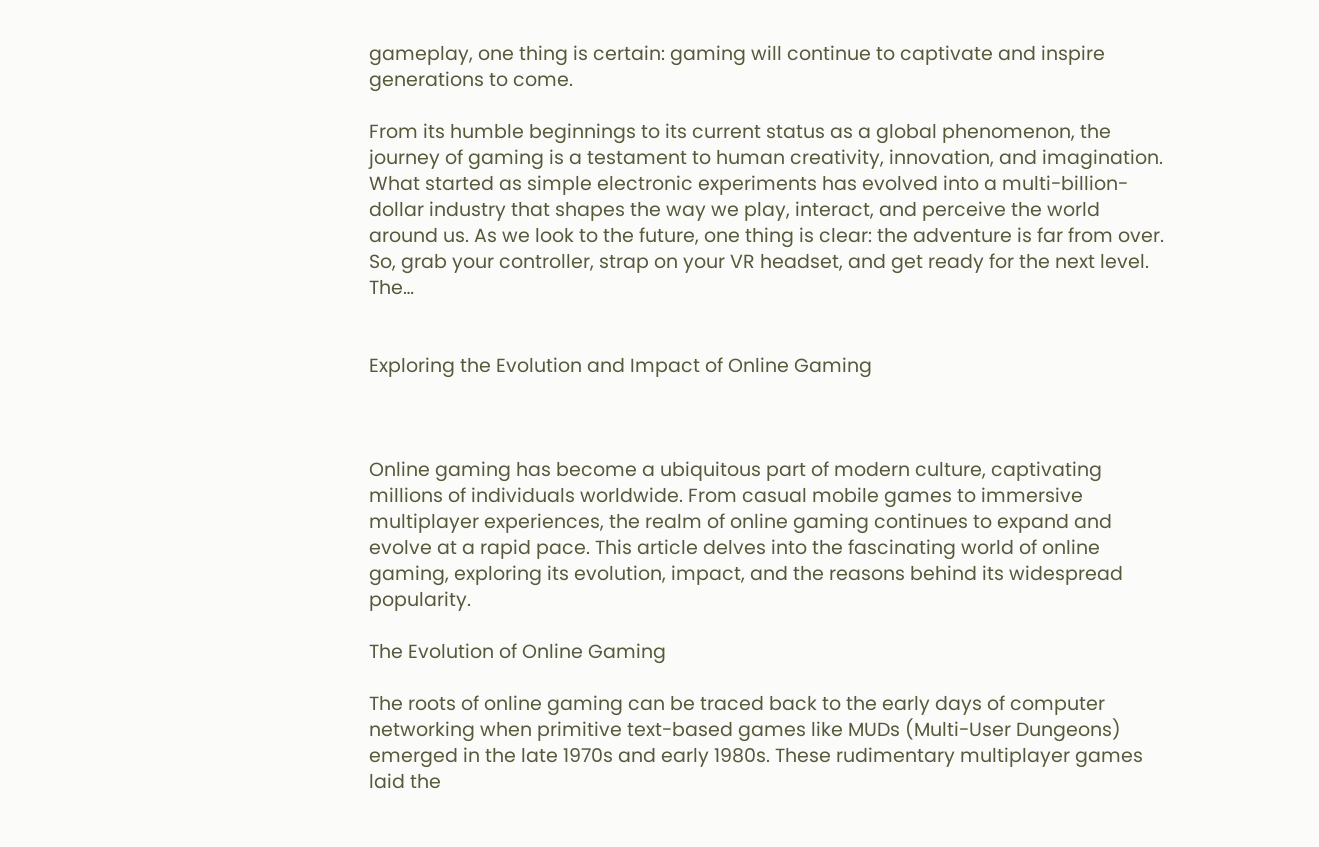gameplay, one thing is certain: gaming will continue to captivate and inspire generations to come.

From its humble beginnings to its current status as a global phenomenon, the journey of gaming is a testament to human creativity, innovation, and imagination. What started as simple electronic experiments has evolved into a multi-billion-dollar industry that shapes the way we play, interact, and perceive the world around us. As we look to the future, one thing is clear: the adventure is far from over. So, grab your controller, strap on your VR headset, and get ready for the next level. The…


Exploring the Evolution and Impact of Online Gaming



Online gaming has become a ubiquitous part of modern culture, captivating millions of individuals worldwide. From casual mobile games to immersive multiplayer experiences, the realm of online gaming continues to expand and evolve at a rapid pace. This article delves into the fascinating world of online gaming, exploring its evolution, impact, and the reasons behind its widespread popularity.

The Evolution of Online Gaming

The roots of online gaming can be traced back to the early days of computer networking when primitive text-based games like MUDs (Multi-User Dungeons) emerged in the late 1970s and early 1980s. These rudimentary multiplayer games laid the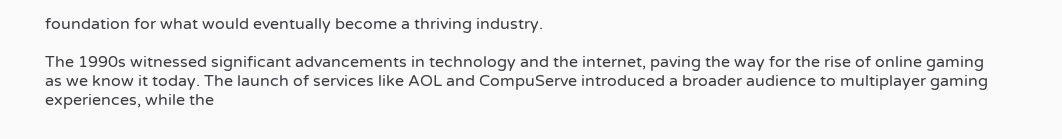foundation for what would eventually become a thriving industry.

The 1990s witnessed significant advancements in technology and the internet, paving the way for the rise of online gaming as we know it today. The launch of services like AOL and CompuServe introduced a broader audience to multiplayer gaming experiences, while the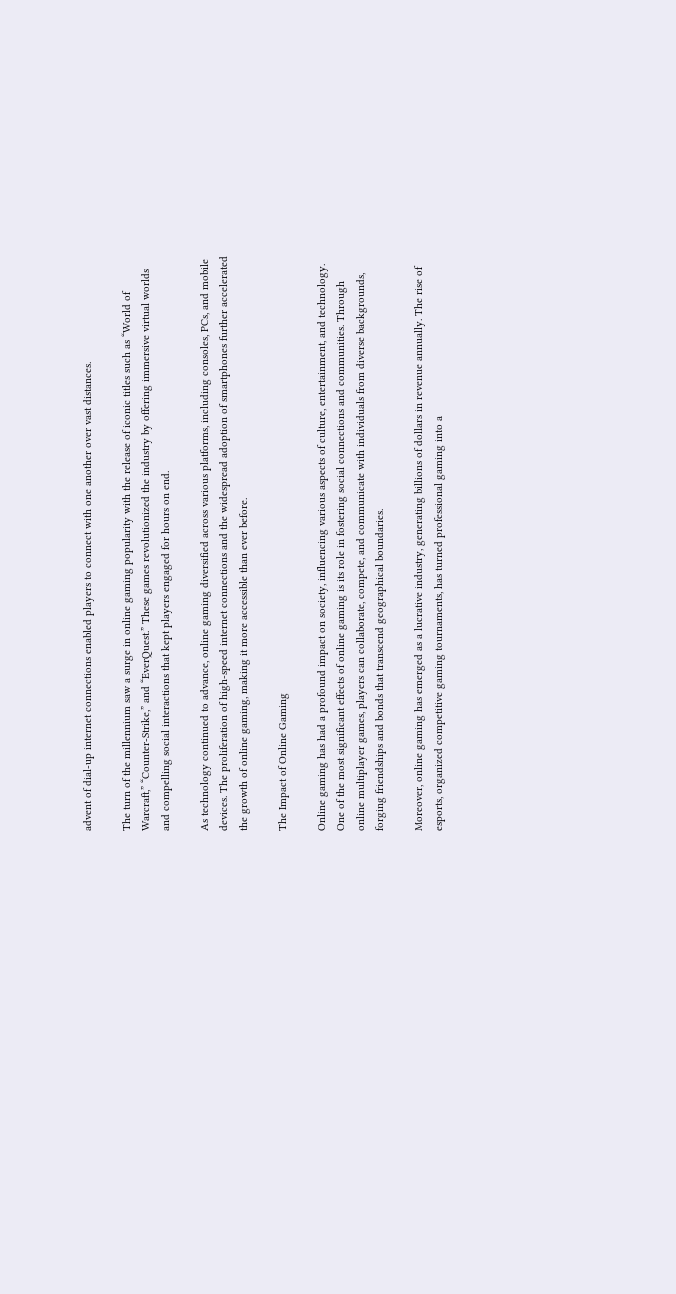advent of dial-up internet connections enabled players to connect with one another over vast distances.

The turn of the millennium saw a surge in online gaming popularity with the release of iconic titles such as “World of Warcraft,” “Counter-Strike,” and “EverQuest.” These games revolutionized the industry by offering immersive virtual worlds and compelling social interactions that kept players engaged for hours on end.

As technology continued to advance, online gaming diversified across various platforms, including consoles, PCs, and mobile devices. The proliferation of high-speed internet connections and the widespread adoption of smartphones further accelerated the growth of online gaming, making it more accessible than ever before.

The Impact of Online Gaming

Online gaming has had a profound impact on society, influencing various aspects of culture, entertainment, and technology. One of the most significant effects of online gaming is its role in fostering social connections and communities. Through online multiplayer games, players can collaborate, compete, and communicate with individuals from diverse backgrounds, forging friendships and bonds that transcend geographical boundaries.

Moreover, online gaming has emerged as a lucrative industry, generating billions of dollars in revenue annually. The rise of esports, organized competitive gaming tournaments, has turned professional gaming into a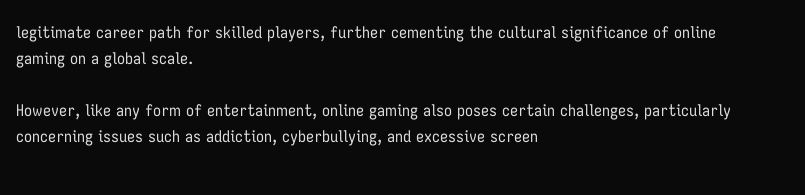legitimate career path for skilled players, further cementing the cultural significance of online gaming on a global scale.

However, like any form of entertainment, online gaming also poses certain challenges, particularly concerning issues such as addiction, cyberbullying, and excessive screen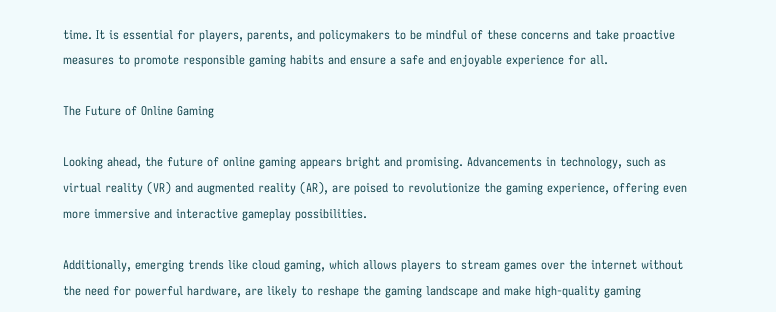time. It is essential for players, parents, and policymakers to be mindful of these concerns and take proactive measures to promote responsible gaming habits and ensure a safe and enjoyable experience for all.

The Future of Online Gaming

Looking ahead, the future of online gaming appears bright and promising. Advancements in technology, such as virtual reality (VR) and augmented reality (AR), are poised to revolutionize the gaming experience, offering even more immersive and interactive gameplay possibilities.

Additionally, emerging trends like cloud gaming, which allows players to stream games over the internet without the need for powerful hardware, are likely to reshape the gaming landscape and make high-quality gaming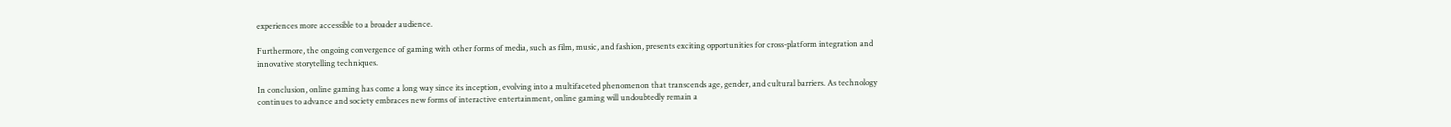experiences more accessible to a broader audience.

Furthermore, the ongoing convergence of gaming with other forms of media, such as film, music, and fashion, presents exciting opportunities for cross-platform integration and innovative storytelling techniques.

In conclusion, online gaming has come a long way since its inception, evolving into a multifaceted phenomenon that transcends age, gender, and cultural barriers. As technology continues to advance and society embraces new forms of interactive entertainment, online gaming will undoubtedly remain a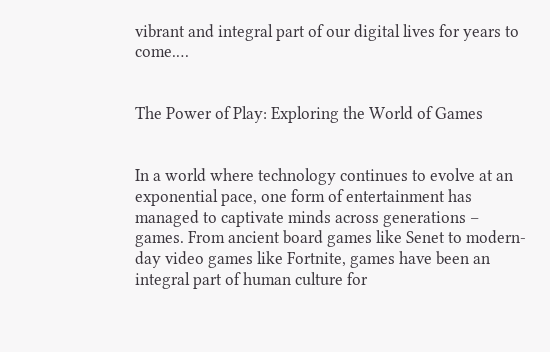vibrant and integral part of our digital lives for years to come.…


The Power of Play: Exploring the World of Games


In a world where technology continues to evolve at an exponential pace, one form of entertainment has managed to captivate minds across generations – games. From ancient board games like Senet to modern-day video games like Fortnite, games have been an integral part of human culture for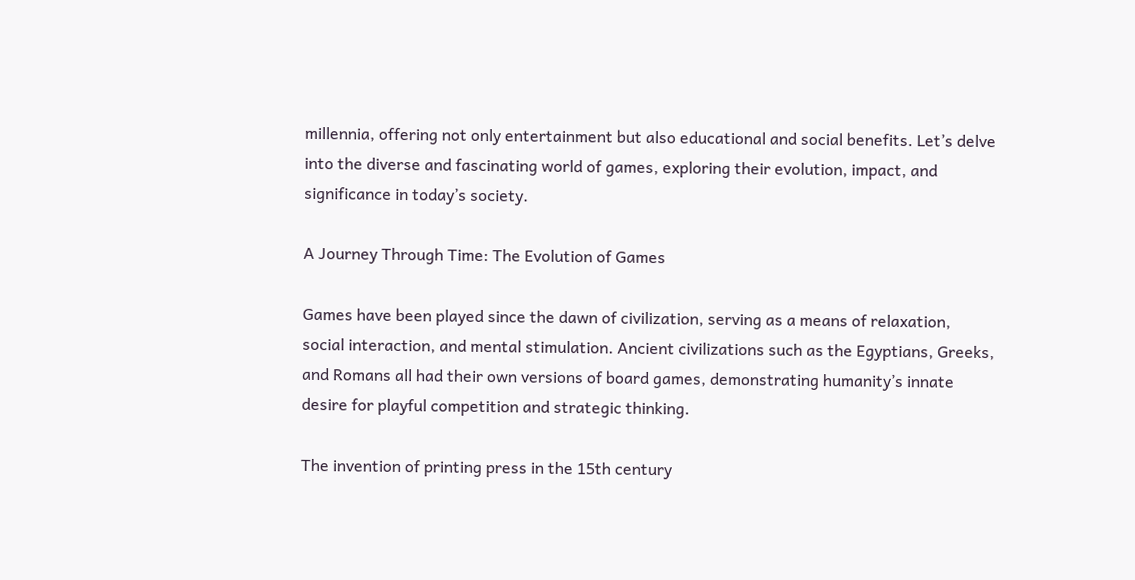millennia, offering not only entertainment but also educational and social benefits. Let’s delve into the diverse and fascinating world of games, exploring their evolution, impact, and significance in today’s society.

A Journey Through Time: The Evolution of Games

Games have been played since the dawn of civilization, serving as a means of relaxation, social interaction, and mental stimulation. Ancient civilizations such as the Egyptians, Greeks, and Romans all had their own versions of board games, demonstrating humanity’s innate desire for playful competition and strategic thinking.

The invention of printing press in the 15th century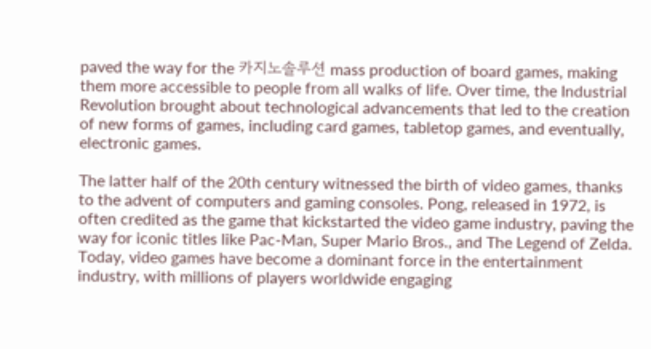paved the way for the 카지노솔루션 mass production of board games, making them more accessible to people from all walks of life. Over time, the Industrial Revolution brought about technological advancements that led to the creation of new forms of games, including card games, tabletop games, and eventually, electronic games.

The latter half of the 20th century witnessed the birth of video games, thanks to the advent of computers and gaming consoles. Pong, released in 1972, is often credited as the game that kickstarted the video game industry, paving the way for iconic titles like Pac-Man, Super Mario Bros., and The Legend of Zelda. Today, video games have become a dominant force in the entertainment industry, with millions of players worldwide engaging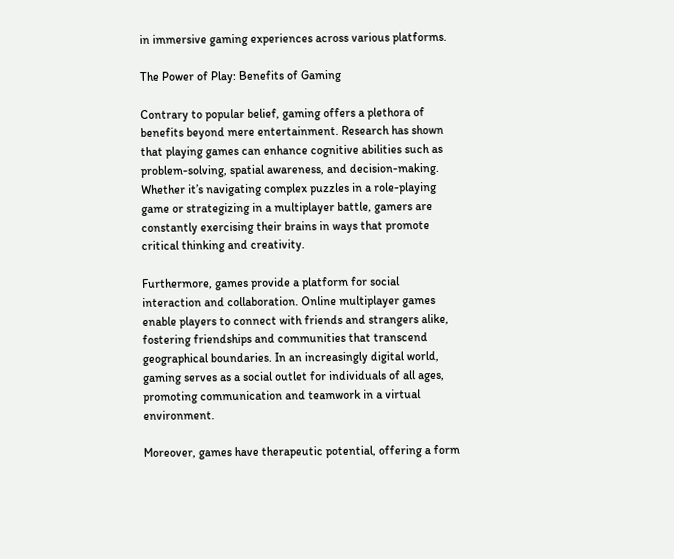in immersive gaming experiences across various platforms.

The Power of Play: Benefits of Gaming

Contrary to popular belief, gaming offers a plethora of benefits beyond mere entertainment. Research has shown that playing games can enhance cognitive abilities such as problem-solving, spatial awareness, and decision-making. Whether it’s navigating complex puzzles in a role-playing game or strategizing in a multiplayer battle, gamers are constantly exercising their brains in ways that promote critical thinking and creativity.

Furthermore, games provide a platform for social interaction and collaboration. Online multiplayer games enable players to connect with friends and strangers alike, fostering friendships and communities that transcend geographical boundaries. In an increasingly digital world, gaming serves as a social outlet for individuals of all ages, promoting communication and teamwork in a virtual environment.

Moreover, games have therapeutic potential, offering a form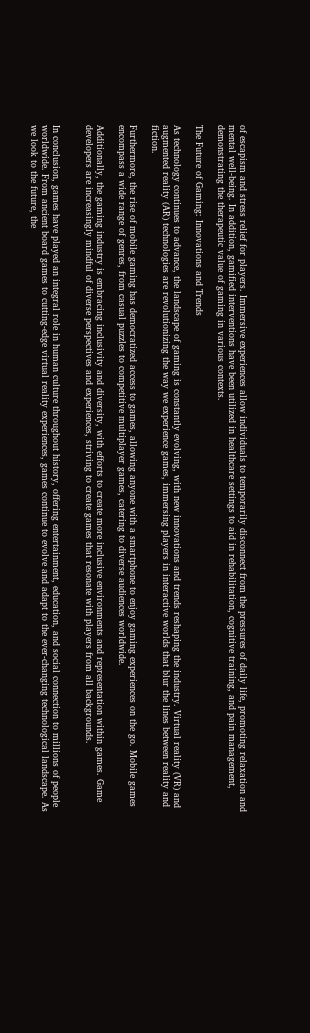of escapism and stress relief for players. Immersive experiences allow individuals to temporarily disconnect from the pressures of daily life, promoting relaxation and mental well-being. In addition, gamified interventions have been utilized in healthcare settings to aid in rehabilitation, cognitive training, and pain management, demonstrating the therapeutic value of gaming in various contexts.

The Future of Gaming: Innovations and Trends

As technology continues to advance, the landscape of gaming is constantly evolving, with new innovations and trends reshaping the industry. Virtual reality (VR) and augmented reality (AR) technologies are revolutionizing the way we experience games, immersing players in interactive worlds that blur the lines between reality and fiction.

Furthermore, the rise of mobile gaming has democratized access to games, allowing anyone with a smartphone to enjoy gaming experiences on the go. Mobile games encompass a wide range of genres, from casual puzzles to competitive multiplayer games, catering to diverse audiences worldwide.

Additionally, the gaming industry is embracing inclusivity and diversity, with efforts to create more inclusive environments and representation within games. Game developers are increasingly mindful of diverse perspectives and experiences, striving to create games that resonate with players from all backgrounds.


In conclusion, games have played an integral role in human culture throughout history, offering entertainment, education, and social connection to millions of people worldwide. From ancient board games to cutting-edge virtual reality experiences, games continue to evolve and adapt to the ever-changing technological landscape. As we look to the future, the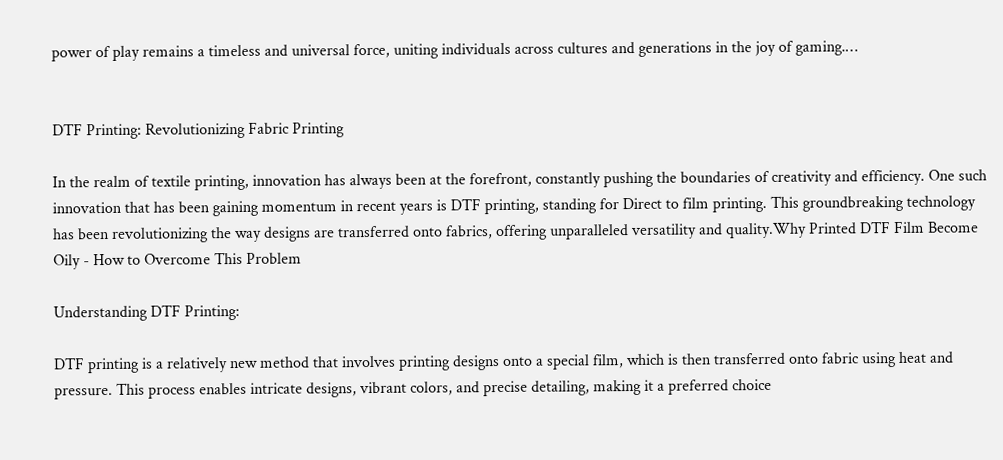power of play remains a timeless and universal force, uniting individuals across cultures and generations in the joy of gaming.…


DTF Printing: Revolutionizing Fabric Printing

In the realm of textile printing, innovation has always been at the forefront, constantly pushing the boundaries of creativity and efficiency. One such innovation that has been gaining momentum in recent years is DTF printing, standing for Direct to film printing. This groundbreaking technology has been revolutionizing the way designs are transferred onto fabrics, offering unparalleled versatility and quality.Why Printed DTF Film Become Oily - How to Overcome This Problem

Understanding DTF Printing:

DTF printing is a relatively new method that involves printing designs onto a special film, which is then transferred onto fabric using heat and pressure. This process enables intricate designs, vibrant colors, and precise detailing, making it a preferred choice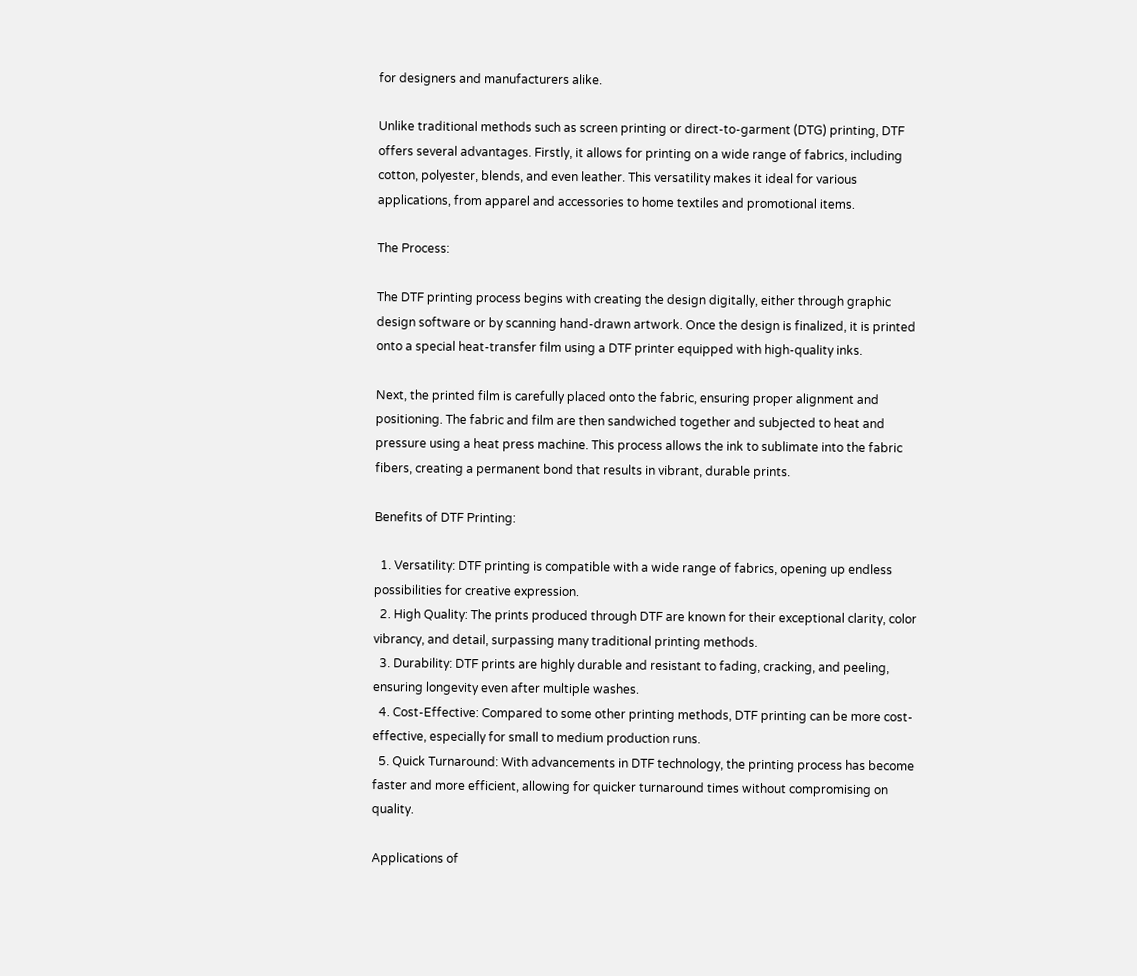for designers and manufacturers alike.

Unlike traditional methods such as screen printing or direct-to-garment (DTG) printing, DTF offers several advantages. Firstly, it allows for printing on a wide range of fabrics, including cotton, polyester, blends, and even leather. This versatility makes it ideal for various applications, from apparel and accessories to home textiles and promotional items.

The Process:

The DTF printing process begins with creating the design digitally, either through graphic design software or by scanning hand-drawn artwork. Once the design is finalized, it is printed onto a special heat-transfer film using a DTF printer equipped with high-quality inks.

Next, the printed film is carefully placed onto the fabric, ensuring proper alignment and positioning. The fabric and film are then sandwiched together and subjected to heat and pressure using a heat press machine. This process allows the ink to sublimate into the fabric fibers, creating a permanent bond that results in vibrant, durable prints.

Benefits of DTF Printing:

  1. Versatility: DTF printing is compatible with a wide range of fabrics, opening up endless possibilities for creative expression.
  2. High Quality: The prints produced through DTF are known for their exceptional clarity, color vibrancy, and detail, surpassing many traditional printing methods.
  3. Durability: DTF prints are highly durable and resistant to fading, cracking, and peeling, ensuring longevity even after multiple washes.
  4. Cost-Effective: Compared to some other printing methods, DTF printing can be more cost-effective, especially for small to medium production runs.
  5. Quick Turnaround: With advancements in DTF technology, the printing process has become faster and more efficient, allowing for quicker turnaround times without compromising on quality.

Applications of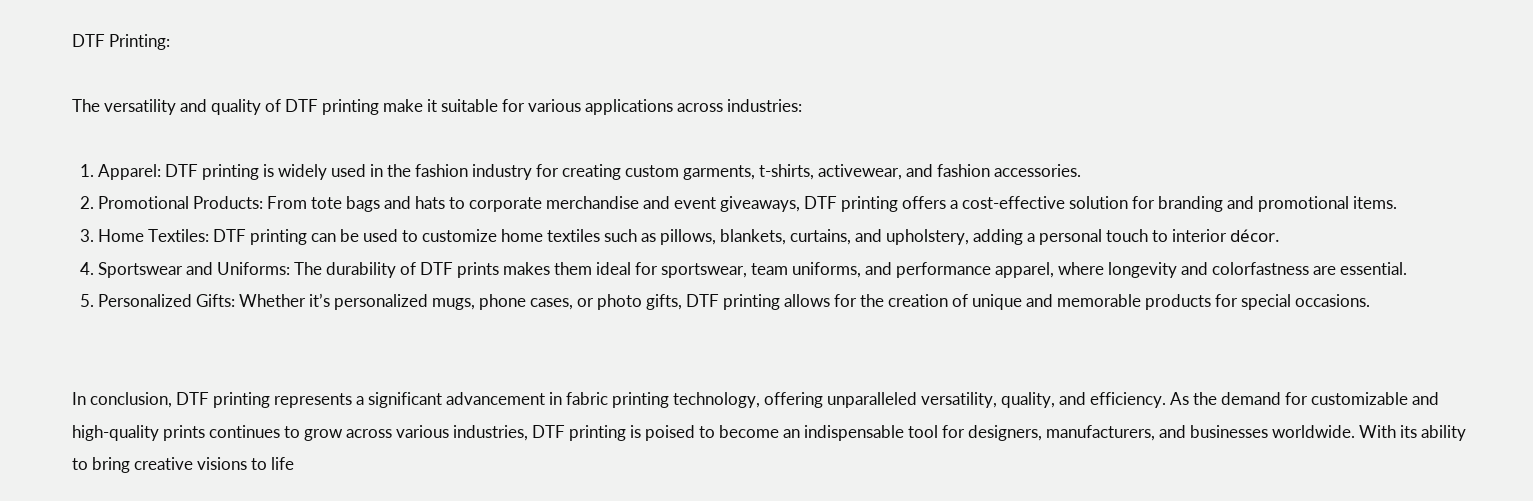DTF Printing:

The versatility and quality of DTF printing make it suitable for various applications across industries:

  1. Apparel: DTF printing is widely used in the fashion industry for creating custom garments, t-shirts, activewear, and fashion accessories.
  2. Promotional Products: From tote bags and hats to corporate merchandise and event giveaways, DTF printing offers a cost-effective solution for branding and promotional items.
  3. Home Textiles: DTF printing can be used to customize home textiles such as pillows, blankets, curtains, and upholstery, adding a personal touch to interior décor.
  4. Sportswear and Uniforms: The durability of DTF prints makes them ideal for sportswear, team uniforms, and performance apparel, where longevity and colorfastness are essential.
  5. Personalized Gifts: Whether it’s personalized mugs, phone cases, or photo gifts, DTF printing allows for the creation of unique and memorable products for special occasions.


In conclusion, DTF printing represents a significant advancement in fabric printing technology, offering unparalleled versatility, quality, and efficiency. As the demand for customizable and high-quality prints continues to grow across various industries, DTF printing is poised to become an indispensable tool for designers, manufacturers, and businesses worldwide. With its ability to bring creative visions to life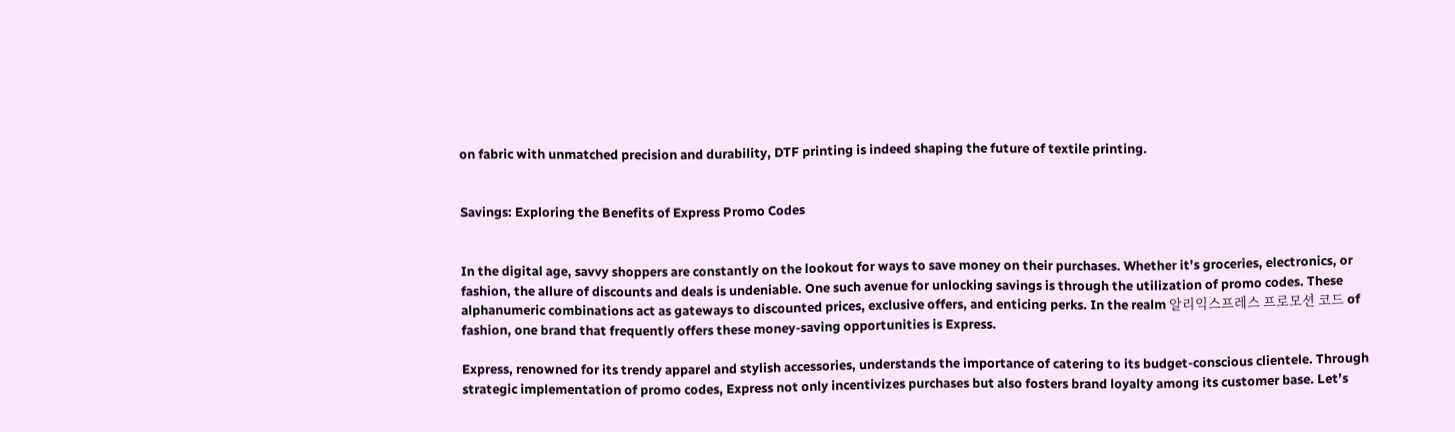on fabric with unmatched precision and durability, DTF printing is indeed shaping the future of textile printing.


Savings: Exploring the Benefits of Express Promo Codes


In the digital age, savvy shoppers are constantly on the lookout for ways to save money on their purchases. Whether it’s groceries, electronics, or fashion, the allure of discounts and deals is undeniable. One such avenue for unlocking savings is through the utilization of promo codes. These alphanumeric combinations act as gateways to discounted prices, exclusive offers, and enticing perks. In the realm 알리익스프레스 프로모션 코드 of fashion, one brand that frequently offers these money-saving opportunities is Express.

Express, renowned for its trendy apparel and stylish accessories, understands the importance of catering to its budget-conscious clientele. Through strategic implementation of promo codes, Express not only incentivizes purchases but also fosters brand loyalty among its customer base. Let’s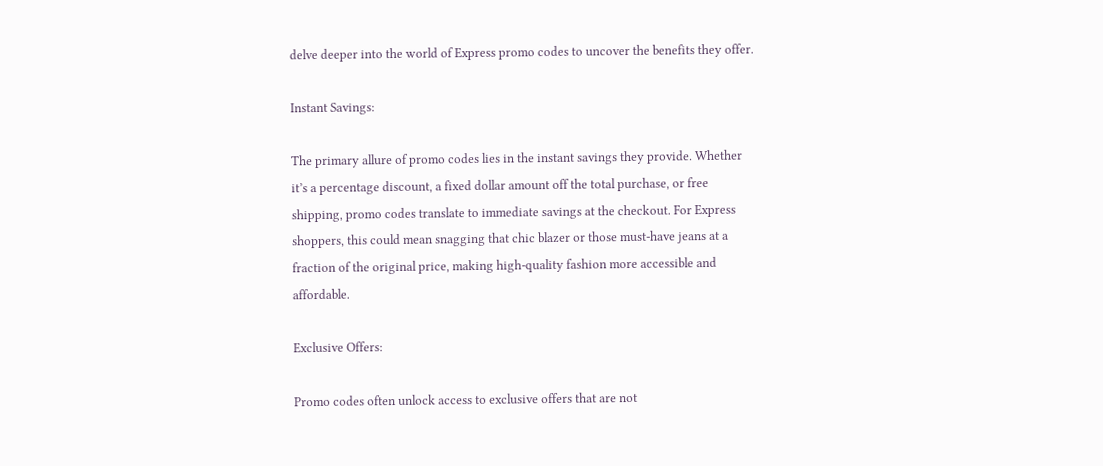delve deeper into the world of Express promo codes to uncover the benefits they offer.

Instant Savings:

The primary allure of promo codes lies in the instant savings they provide. Whether it’s a percentage discount, a fixed dollar amount off the total purchase, or free shipping, promo codes translate to immediate savings at the checkout. For Express shoppers, this could mean snagging that chic blazer or those must-have jeans at a fraction of the original price, making high-quality fashion more accessible and affordable.

Exclusive Offers:

Promo codes often unlock access to exclusive offers that are not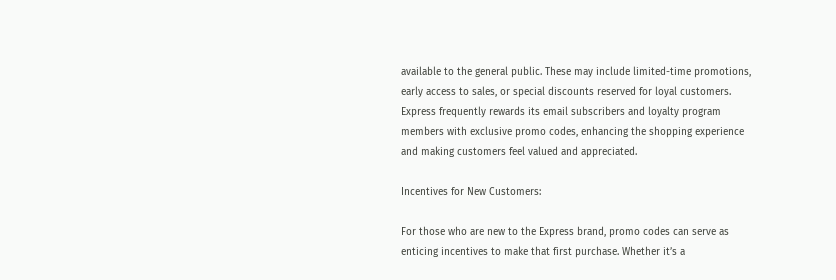available to the general public. These may include limited-time promotions, early access to sales, or special discounts reserved for loyal customers. Express frequently rewards its email subscribers and loyalty program members with exclusive promo codes, enhancing the shopping experience and making customers feel valued and appreciated.

Incentives for New Customers:

For those who are new to the Express brand, promo codes can serve as enticing incentives to make that first purchase. Whether it’s a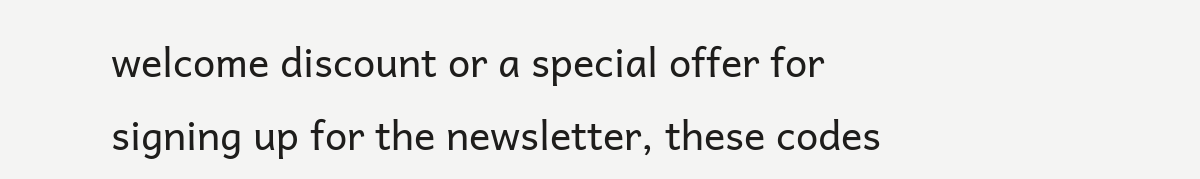welcome discount or a special offer for signing up for the newsletter, these codes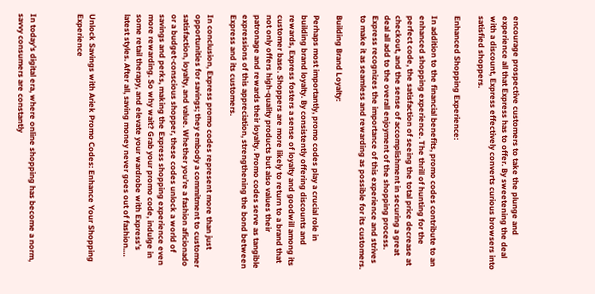encourage prospective customers to take the plunge and experience all that Express has to offer. By sweetening the deal with a discount, Express effectively converts curious browsers into satisfied shoppers.

Enhanced Shopping Experience:

In addition to the financial benefits, promo codes contribute to an enhanced shopping experience. The thrill of hunting for the perfect code, the satisfaction of seeing the total price decrease at checkout, and the sense of accomplishment in securing a great deal all add to the overall enjoyment of the shopping process. Express recognizes the importance of this experience and strives to make it as seamless and rewarding as possible for its customers.

Building Brand Loyalty:

Perhaps most importantly, promo codes play a crucial role in building brand loyalty. By consistently offering discounts and rewards, Express fosters a sense of loyalty and goodwill among its customer base. Shoppers are more likely to return to a brand that not only offers high-quality products but also values their patronage and rewards their loyalty. Promo codes serve as tangible expressions of this appreciation, strengthening the bond between Express and its customers.

In conclusion, Express promo codes represent more than just opportunities for savings; they embody a commitment to customer satisfaction, loyalty, and value. Whether you’re a fashion aficionado or a budget-conscious shopper, these codes unlock a world of savings and perks, making the Express shopping experience even more rewarding. So why wait? Grab your promo code, indulge in some retail therapy, and elevate your wardrobe with Express’s latest styles. After all, saving money never goes out of fashion.…


Unlock Savings with Ariek Promo Codes: Enhance Your Shopping Experience



In today’s digital era, where online shopping has become a norm, savvy consumers are constantly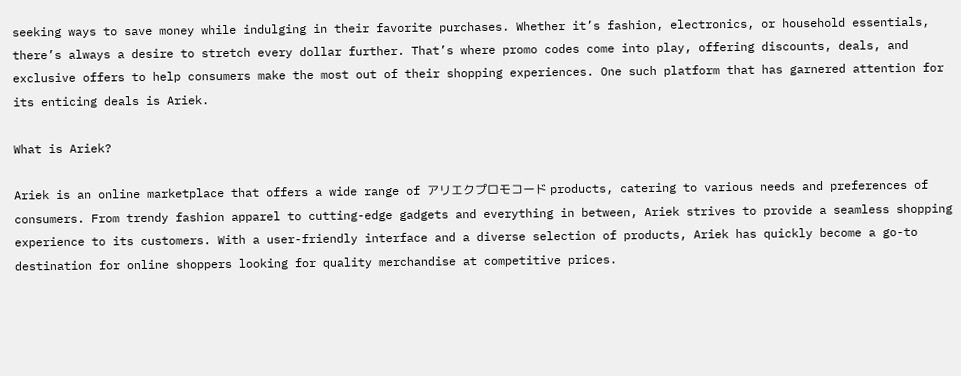seeking ways to save money while indulging in their favorite purchases. Whether it’s fashion, electronics, or household essentials, there’s always a desire to stretch every dollar further. That’s where promo codes come into play, offering discounts, deals, and exclusive offers to help consumers make the most out of their shopping experiences. One such platform that has garnered attention for its enticing deals is Ariek.

What is Ariek?

Ariek is an online marketplace that offers a wide range of アリエクプロモコード products, catering to various needs and preferences of consumers. From trendy fashion apparel to cutting-edge gadgets and everything in between, Ariek strives to provide a seamless shopping experience to its customers. With a user-friendly interface and a diverse selection of products, Ariek has quickly become a go-to destination for online shoppers looking for quality merchandise at competitive prices.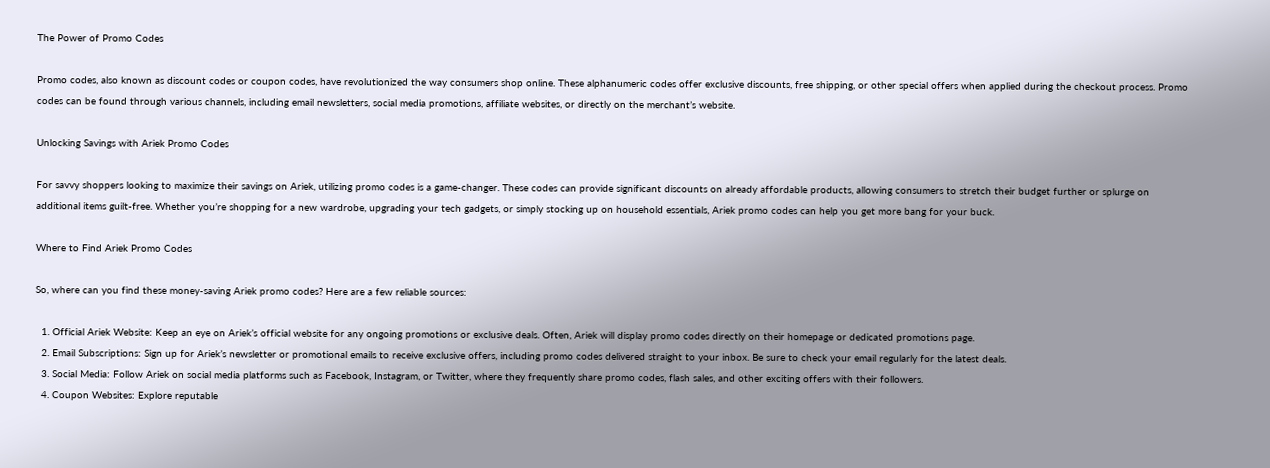The Power of Promo Codes

Promo codes, also known as discount codes or coupon codes, have revolutionized the way consumers shop online. These alphanumeric codes offer exclusive discounts, free shipping, or other special offers when applied during the checkout process. Promo codes can be found through various channels, including email newsletters, social media promotions, affiliate websites, or directly on the merchant’s website.

Unlocking Savings with Ariek Promo Codes

For savvy shoppers looking to maximize their savings on Ariek, utilizing promo codes is a game-changer. These codes can provide significant discounts on already affordable products, allowing consumers to stretch their budget further or splurge on additional items guilt-free. Whether you’re shopping for a new wardrobe, upgrading your tech gadgets, or simply stocking up on household essentials, Ariek promo codes can help you get more bang for your buck.

Where to Find Ariek Promo Codes

So, where can you find these money-saving Ariek promo codes? Here are a few reliable sources:

  1. Official Ariek Website: Keep an eye on Ariek’s official website for any ongoing promotions or exclusive deals. Often, Ariek will display promo codes directly on their homepage or dedicated promotions page.
  2. Email Subscriptions: Sign up for Ariek’s newsletter or promotional emails to receive exclusive offers, including promo codes delivered straight to your inbox. Be sure to check your email regularly for the latest deals.
  3. Social Media: Follow Ariek on social media platforms such as Facebook, Instagram, or Twitter, where they frequently share promo codes, flash sales, and other exciting offers with their followers.
  4. Coupon Websites: Explore reputable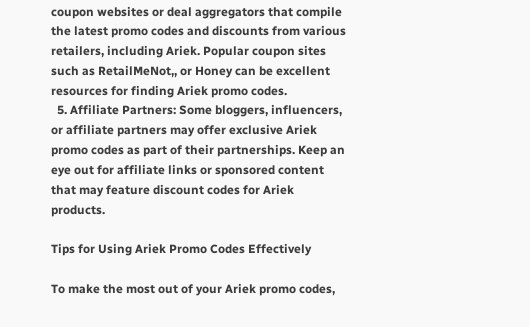coupon websites or deal aggregators that compile the latest promo codes and discounts from various retailers, including Ariek. Popular coupon sites such as RetailMeNot,, or Honey can be excellent resources for finding Ariek promo codes.
  5. Affiliate Partners: Some bloggers, influencers, or affiliate partners may offer exclusive Ariek promo codes as part of their partnerships. Keep an eye out for affiliate links or sponsored content that may feature discount codes for Ariek products.

Tips for Using Ariek Promo Codes Effectively

To make the most out of your Ariek promo codes,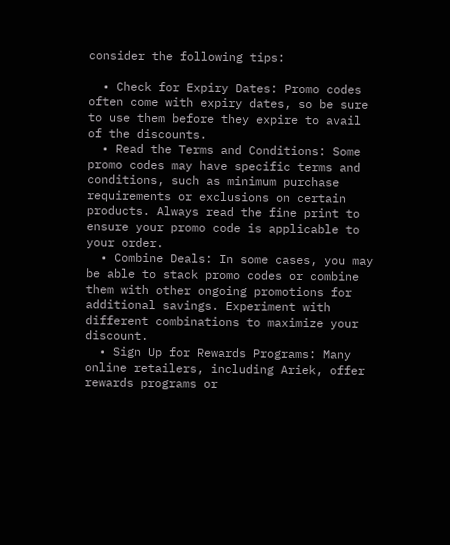consider the following tips:

  • Check for Expiry Dates: Promo codes often come with expiry dates, so be sure to use them before they expire to avail of the discounts.
  • Read the Terms and Conditions: Some promo codes may have specific terms and conditions, such as minimum purchase requirements or exclusions on certain products. Always read the fine print to ensure your promo code is applicable to your order.
  • Combine Deals: In some cases, you may be able to stack promo codes or combine them with other ongoing promotions for additional savings. Experiment with different combinations to maximize your discount.
  • Sign Up for Rewards Programs: Many online retailers, including Ariek, offer rewards programs or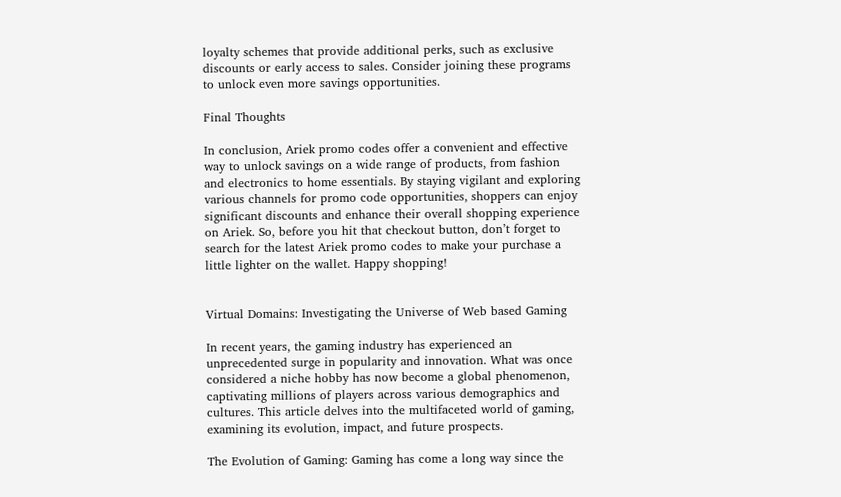loyalty schemes that provide additional perks, such as exclusive discounts or early access to sales. Consider joining these programs to unlock even more savings opportunities.

Final Thoughts

In conclusion, Ariek promo codes offer a convenient and effective way to unlock savings on a wide range of products, from fashion and electronics to home essentials. By staying vigilant and exploring various channels for promo code opportunities, shoppers can enjoy significant discounts and enhance their overall shopping experience on Ariek. So, before you hit that checkout button, don’t forget to search for the latest Ariek promo codes to make your purchase a little lighter on the wallet. Happy shopping!


Virtual Domains: Investigating the Universe of Web based Gaming

In recent years, the gaming industry has experienced an unprecedented surge in popularity and innovation. What was once considered a niche hobby has now become a global phenomenon, captivating millions of players across various demographics and cultures. This article delves into the multifaceted world of gaming, examining its evolution, impact, and future prospects.

The Evolution of Gaming: Gaming has come a long way since the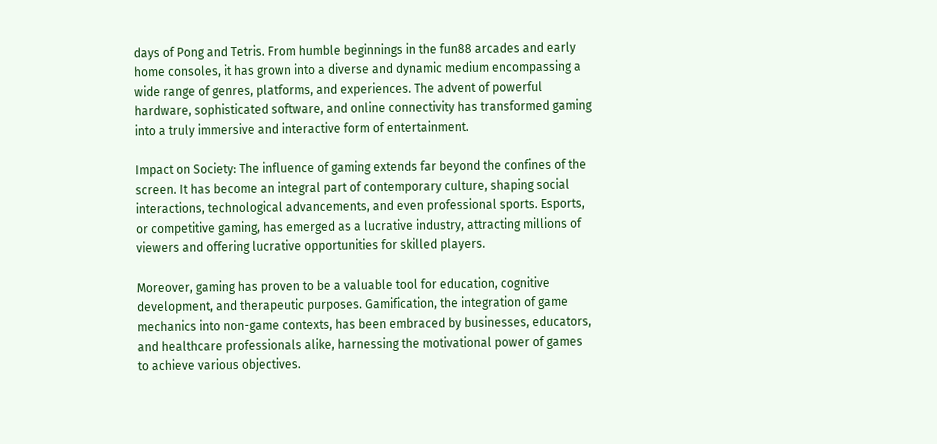days of Pong and Tetris. From humble beginnings in the fun88 arcades and early home consoles, it has grown into a diverse and dynamic medium encompassing a wide range of genres, platforms, and experiences. The advent of powerful hardware, sophisticated software, and online connectivity has transformed gaming into a truly immersive and interactive form of entertainment.

Impact on Society: The influence of gaming extends far beyond the confines of the screen. It has become an integral part of contemporary culture, shaping social interactions, technological advancements, and even professional sports. Esports, or competitive gaming, has emerged as a lucrative industry, attracting millions of viewers and offering lucrative opportunities for skilled players.

Moreover, gaming has proven to be a valuable tool for education, cognitive development, and therapeutic purposes. Gamification, the integration of game mechanics into non-game contexts, has been embraced by businesses, educators, and healthcare professionals alike, harnessing the motivational power of games to achieve various objectives.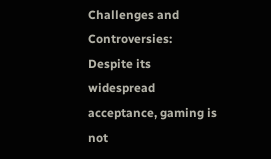Challenges and Controversies: Despite its widespread acceptance, gaming is not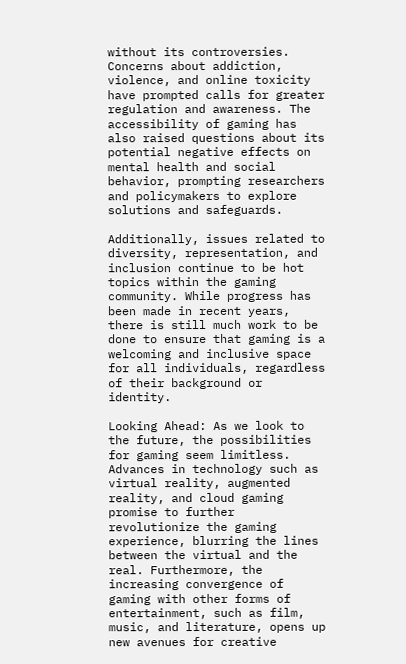without its controversies. Concerns about addiction, violence, and online toxicity have prompted calls for greater regulation and awareness. The accessibility of gaming has also raised questions about its potential negative effects on mental health and social behavior, prompting researchers and policymakers to explore solutions and safeguards.

Additionally, issues related to diversity, representation, and inclusion continue to be hot topics within the gaming community. While progress has been made in recent years, there is still much work to be done to ensure that gaming is a welcoming and inclusive space for all individuals, regardless of their background or identity.

Looking Ahead: As we look to the future, the possibilities for gaming seem limitless. Advances in technology such as virtual reality, augmented reality, and cloud gaming promise to further revolutionize the gaming experience, blurring the lines between the virtual and the real. Furthermore, the increasing convergence of gaming with other forms of entertainment, such as film, music, and literature, opens up new avenues for creative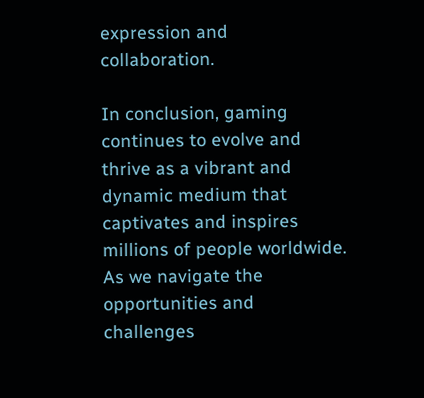expression and collaboration.

In conclusion, gaming continues to evolve and thrive as a vibrant and dynamic medium that captivates and inspires millions of people worldwide. As we navigate the opportunities and challenges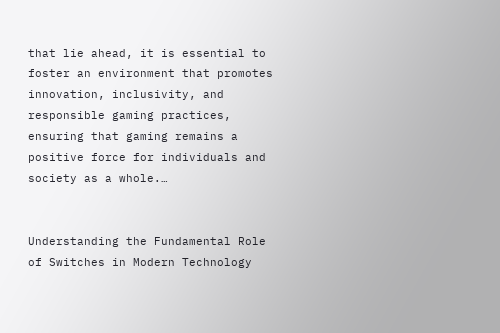that lie ahead, it is essential to foster an environment that promotes innovation, inclusivity, and responsible gaming practices, ensuring that gaming remains a positive force for individuals and society as a whole.…


Understanding the Fundamental Role of Switches in Modern Technology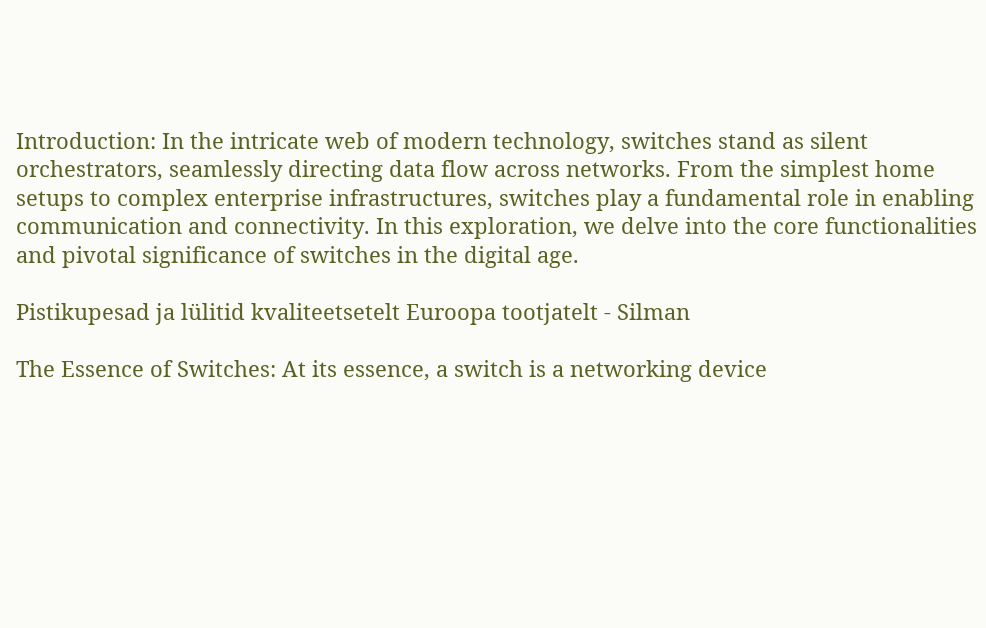Introduction: In the intricate web of modern technology, switches stand as silent orchestrators, seamlessly directing data flow across networks. From the simplest home setups to complex enterprise infrastructures, switches play a fundamental role in enabling communication and connectivity. In this exploration, we delve into the core functionalities and pivotal significance of switches in the digital age.

Pistikupesad ja lülitid kvaliteetsetelt Euroopa tootjatelt - Silman

The Essence of Switches: At its essence, a switch is a networking device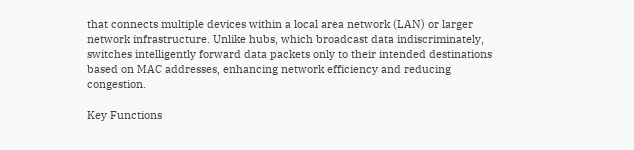that connects multiple devices within a local area network (LAN) or larger network infrastructure. Unlike hubs, which broadcast data indiscriminately, switches intelligently forward data packets only to their intended destinations based on MAC addresses, enhancing network efficiency and reducing congestion.

Key Functions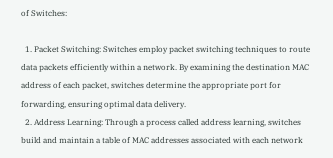of Switches:

  1. Packet Switching: Switches employ packet switching techniques to route data packets efficiently within a network. By examining the destination MAC address of each packet, switches determine the appropriate port for forwarding, ensuring optimal data delivery.
  2. Address Learning: Through a process called address learning, switches build and maintain a table of MAC addresses associated with each network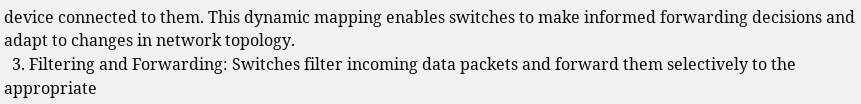device connected to them. This dynamic mapping enables switches to make informed forwarding decisions and adapt to changes in network topology.
  3. Filtering and Forwarding: Switches filter incoming data packets and forward them selectively to the appropriate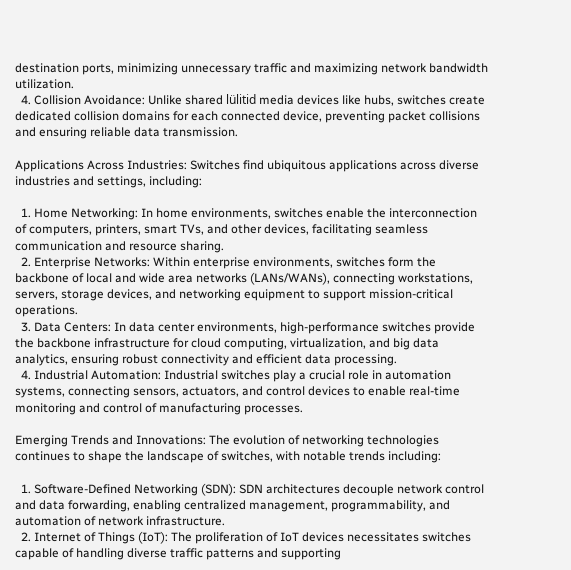destination ports, minimizing unnecessary traffic and maximizing network bandwidth utilization.
  4. Collision Avoidance: Unlike shared lülitid media devices like hubs, switches create dedicated collision domains for each connected device, preventing packet collisions and ensuring reliable data transmission.

Applications Across Industries: Switches find ubiquitous applications across diverse industries and settings, including:

  1. Home Networking: In home environments, switches enable the interconnection of computers, printers, smart TVs, and other devices, facilitating seamless communication and resource sharing.
  2. Enterprise Networks: Within enterprise environments, switches form the backbone of local and wide area networks (LANs/WANs), connecting workstations, servers, storage devices, and networking equipment to support mission-critical operations.
  3. Data Centers: In data center environments, high-performance switches provide the backbone infrastructure for cloud computing, virtualization, and big data analytics, ensuring robust connectivity and efficient data processing.
  4. Industrial Automation: Industrial switches play a crucial role in automation systems, connecting sensors, actuators, and control devices to enable real-time monitoring and control of manufacturing processes.

Emerging Trends and Innovations: The evolution of networking technologies continues to shape the landscape of switches, with notable trends including:

  1. Software-Defined Networking (SDN): SDN architectures decouple network control and data forwarding, enabling centralized management, programmability, and automation of network infrastructure.
  2. Internet of Things (IoT): The proliferation of IoT devices necessitates switches capable of handling diverse traffic patterns and supporting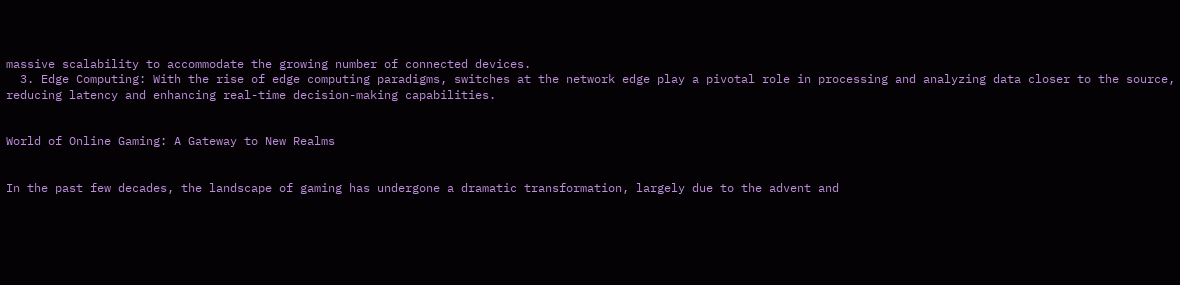massive scalability to accommodate the growing number of connected devices.
  3. Edge Computing: With the rise of edge computing paradigms, switches at the network edge play a pivotal role in processing and analyzing data closer to the source, reducing latency and enhancing real-time decision-making capabilities.


World of Online Gaming: A Gateway to New Realms


In the past few decades, the landscape of gaming has undergone a dramatic transformation, largely due to the advent and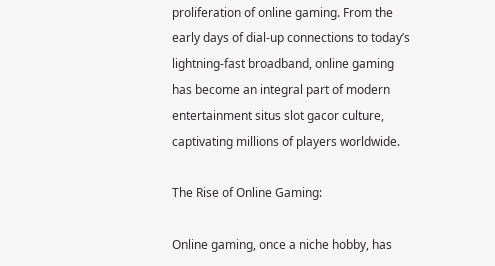proliferation of online gaming. From the early days of dial-up connections to today’s lightning-fast broadband, online gaming has become an integral part of modern entertainment situs slot gacor culture, captivating millions of players worldwide.

The Rise of Online Gaming:

Online gaming, once a niche hobby, has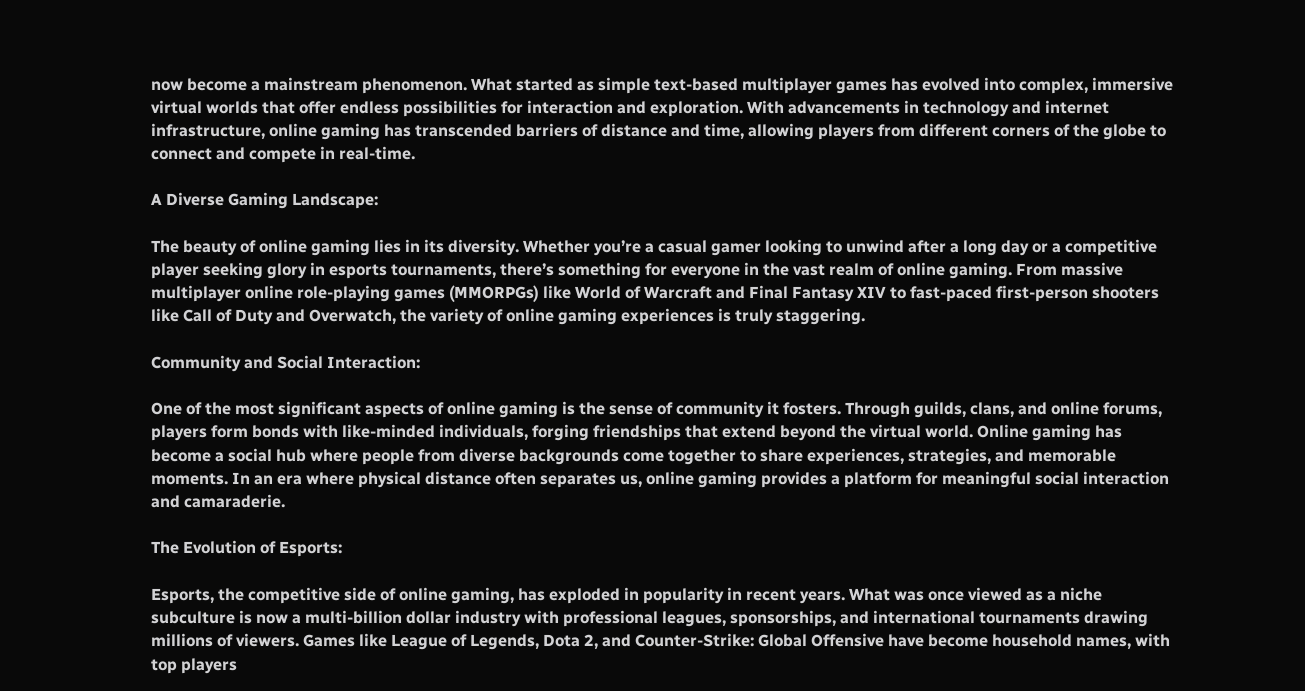now become a mainstream phenomenon. What started as simple text-based multiplayer games has evolved into complex, immersive virtual worlds that offer endless possibilities for interaction and exploration. With advancements in technology and internet infrastructure, online gaming has transcended barriers of distance and time, allowing players from different corners of the globe to connect and compete in real-time.

A Diverse Gaming Landscape:

The beauty of online gaming lies in its diversity. Whether you’re a casual gamer looking to unwind after a long day or a competitive player seeking glory in esports tournaments, there’s something for everyone in the vast realm of online gaming. From massive multiplayer online role-playing games (MMORPGs) like World of Warcraft and Final Fantasy XIV to fast-paced first-person shooters like Call of Duty and Overwatch, the variety of online gaming experiences is truly staggering.

Community and Social Interaction:

One of the most significant aspects of online gaming is the sense of community it fosters. Through guilds, clans, and online forums, players form bonds with like-minded individuals, forging friendships that extend beyond the virtual world. Online gaming has become a social hub where people from diverse backgrounds come together to share experiences, strategies, and memorable moments. In an era where physical distance often separates us, online gaming provides a platform for meaningful social interaction and camaraderie.

The Evolution of Esports:

Esports, the competitive side of online gaming, has exploded in popularity in recent years. What was once viewed as a niche subculture is now a multi-billion dollar industry with professional leagues, sponsorships, and international tournaments drawing millions of viewers. Games like League of Legends, Dota 2, and Counter-Strike: Global Offensive have become household names, with top players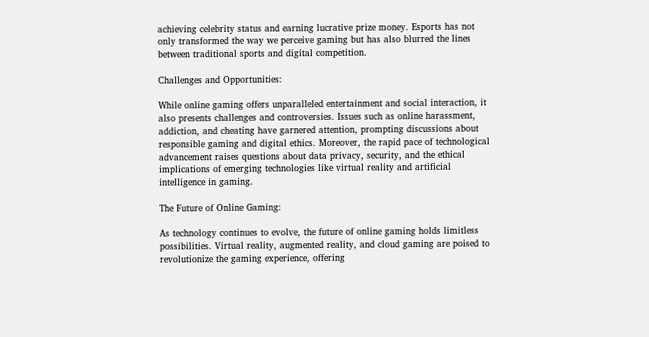achieving celebrity status and earning lucrative prize money. Esports has not only transformed the way we perceive gaming but has also blurred the lines between traditional sports and digital competition.

Challenges and Opportunities:

While online gaming offers unparalleled entertainment and social interaction, it also presents challenges and controversies. Issues such as online harassment, addiction, and cheating have garnered attention, prompting discussions about responsible gaming and digital ethics. Moreover, the rapid pace of technological advancement raises questions about data privacy, security, and the ethical implications of emerging technologies like virtual reality and artificial intelligence in gaming.

The Future of Online Gaming:

As technology continues to evolve, the future of online gaming holds limitless possibilities. Virtual reality, augmented reality, and cloud gaming are poised to revolutionize the gaming experience, offering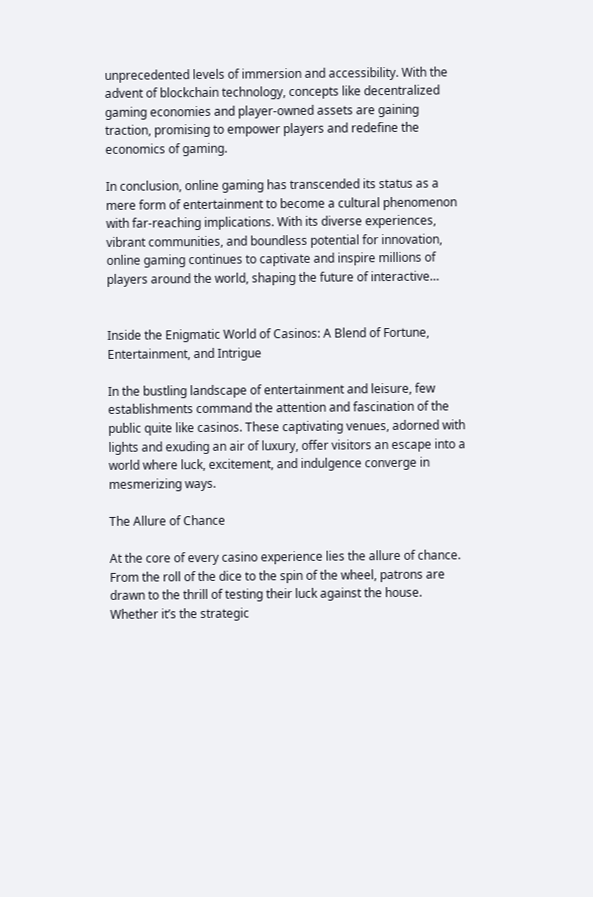unprecedented levels of immersion and accessibility. With the advent of blockchain technology, concepts like decentralized gaming economies and player-owned assets are gaining traction, promising to empower players and redefine the economics of gaming.

In conclusion, online gaming has transcended its status as a mere form of entertainment to become a cultural phenomenon with far-reaching implications. With its diverse experiences, vibrant communities, and boundless potential for innovation, online gaming continues to captivate and inspire millions of players around the world, shaping the future of interactive…


Inside the Enigmatic World of Casinos: A Blend of Fortune, Entertainment, and Intrigue

In the bustling landscape of entertainment and leisure, few establishments command the attention and fascination of the public quite like casinos. These captivating venues, adorned with lights and exuding an air of luxury, offer visitors an escape into a world where luck, excitement, and indulgence converge in mesmerizing ways.

The Allure of Chance

At the core of every casino experience lies the allure of chance. From the roll of the dice to the spin of the wheel, patrons are drawn to the thrill of testing their luck against the house. Whether it’s the strategic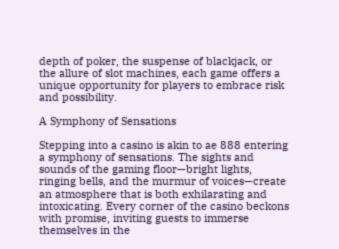depth of poker, the suspense of blackjack, or the allure of slot machines, each game offers a unique opportunity for players to embrace risk and possibility.

A Symphony of Sensations

Stepping into a casino is akin to ae 888 entering a symphony of sensations. The sights and sounds of the gaming floor—bright lights, ringing bells, and the murmur of voices—create an atmosphere that is both exhilarating and intoxicating. Every corner of the casino beckons with promise, inviting guests to immerse themselves in the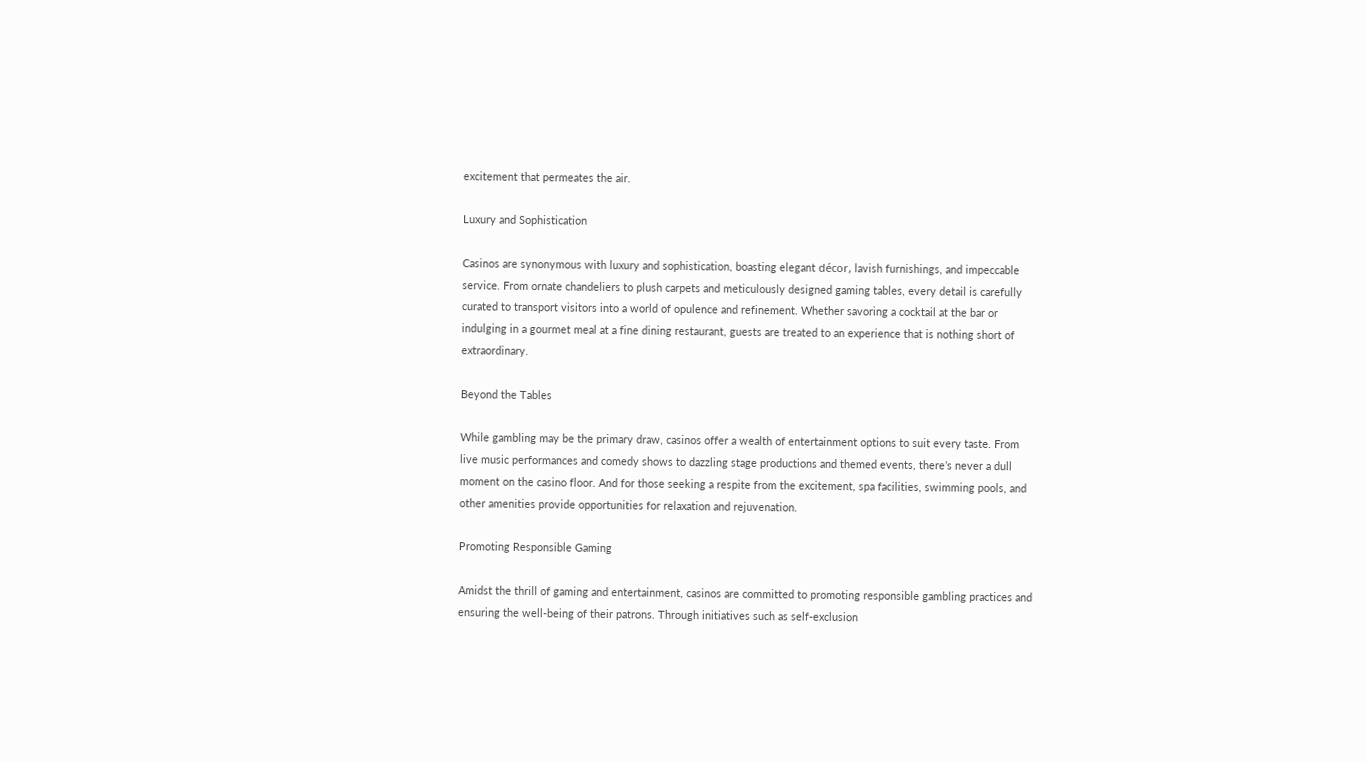excitement that permeates the air.

Luxury and Sophistication

Casinos are synonymous with luxury and sophistication, boasting elegant décor, lavish furnishings, and impeccable service. From ornate chandeliers to plush carpets and meticulously designed gaming tables, every detail is carefully curated to transport visitors into a world of opulence and refinement. Whether savoring a cocktail at the bar or indulging in a gourmet meal at a fine dining restaurant, guests are treated to an experience that is nothing short of extraordinary.

Beyond the Tables

While gambling may be the primary draw, casinos offer a wealth of entertainment options to suit every taste. From live music performances and comedy shows to dazzling stage productions and themed events, there’s never a dull moment on the casino floor. And for those seeking a respite from the excitement, spa facilities, swimming pools, and other amenities provide opportunities for relaxation and rejuvenation.

Promoting Responsible Gaming

Amidst the thrill of gaming and entertainment, casinos are committed to promoting responsible gambling practices and ensuring the well-being of their patrons. Through initiatives such as self-exclusion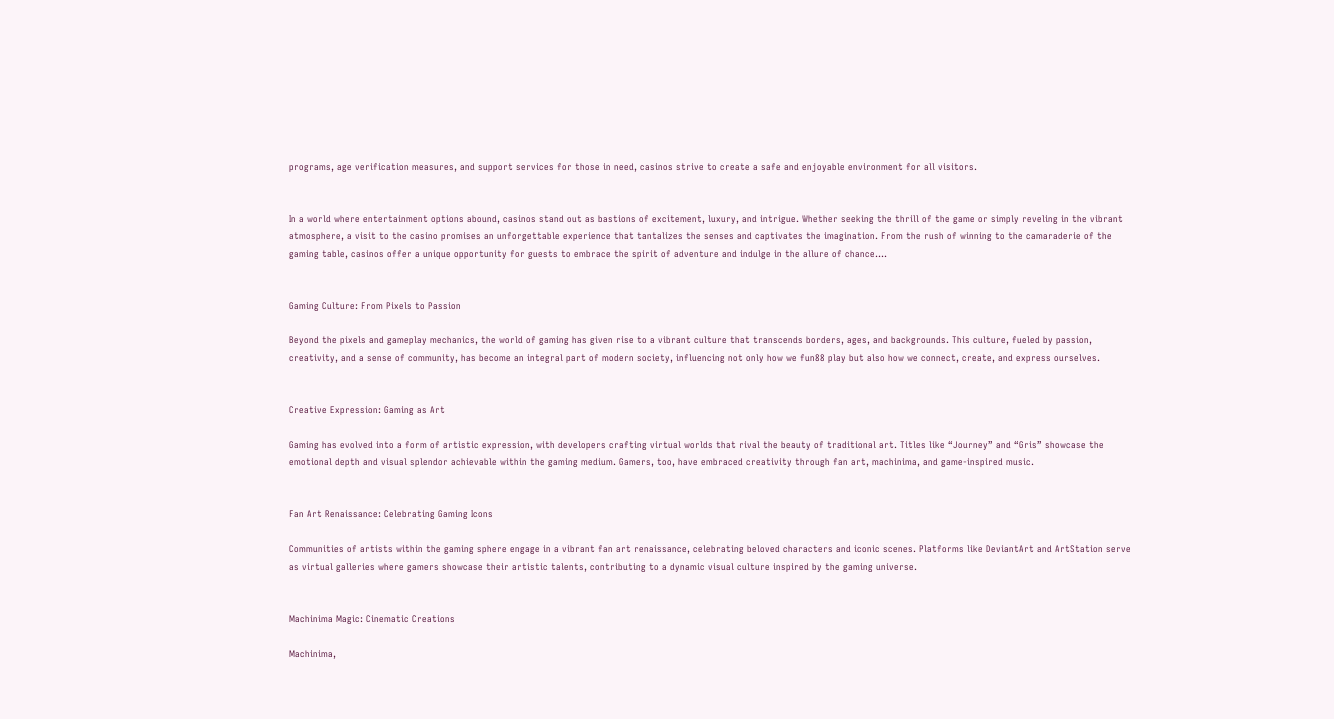programs, age verification measures, and support services for those in need, casinos strive to create a safe and enjoyable environment for all visitors.


In a world where entertainment options abound, casinos stand out as bastions of excitement, luxury, and intrigue. Whether seeking the thrill of the game or simply reveling in the vibrant atmosphere, a visit to the casino promises an unforgettable experience that tantalizes the senses and captivates the imagination. From the rush of winning to the camaraderie of the gaming table, casinos offer a unique opportunity for guests to embrace the spirit of adventure and indulge in the allure of chance.…


Gaming Culture: From Pixels to Passion

Beyond the pixels and gameplay mechanics, the world of gaming has given rise to a vibrant culture that transcends borders, ages, and backgrounds. This culture, fueled by passion, creativity, and a sense of community, has become an integral part of modern society, influencing not only how we fun88 play but also how we connect, create, and express ourselves.


Creative Expression: Gaming as Art

Gaming has evolved into a form of artistic expression, with developers crafting virtual worlds that rival the beauty of traditional art. Titles like “Journey” and “Gris” showcase the emotional depth and visual splendor achievable within the gaming medium. Gamers, too, have embraced creativity through fan art, machinima, and game-inspired music.


Fan Art Renaissance: Celebrating Gaming Icons

Communities of artists within the gaming sphere engage in a vibrant fan art renaissance, celebrating beloved characters and iconic scenes. Platforms like DeviantArt and ArtStation serve as virtual galleries where gamers showcase their artistic talents, contributing to a dynamic visual culture inspired by the gaming universe.


Machinima Magic: Cinematic Creations

Machinima,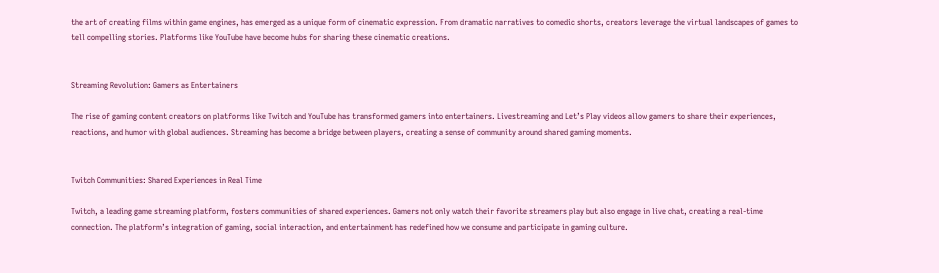the art of creating films within game engines, has emerged as a unique form of cinematic expression. From dramatic narratives to comedic shorts, creators leverage the virtual landscapes of games to tell compelling stories. Platforms like YouTube have become hubs for sharing these cinematic creations.


Streaming Revolution: Gamers as Entertainers

The rise of gaming content creators on platforms like Twitch and YouTube has transformed gamers into entertainers. Livestreaming and Let’s Play videos allow gamers to share their experiences, reactions, and humor with global audiences. Streaming has become a bridge between players, creating a sense of community around shared gaming moments.


Twitch Communities: Shared Experiences in Real Time

Twitch, a leading game streaming platform, fosters communities of shared experiences. Gamers not only watch their favorite streamers play but also engage in live chat, creating a real-time connection. The platform’s integration of gaming, social interaction, and entertainment has redefined how we consume and participate in gaming culture.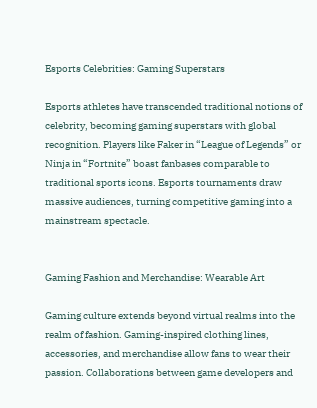Esports Celebrities: Gaming Superstars

Esports athletes have transcended traditional notions of celebrity, becoming gaming superstars with global recognition. Players like Faker in “League of Legends” or Ninja in “Fortnite” boast fanbases comparable to traditional sports icons. Esports tournaments draw massive audiences, turning competitive gaming into a mainstream spectacle.


Gaming Fashion and Merchandise: Wearable Art

Gaming culture extends beyond virtual realms into the realm of fashion. Gaming-inspired clothing lines, accessories, and merchandise allow fans to wear their passion. Collaborations between game developers and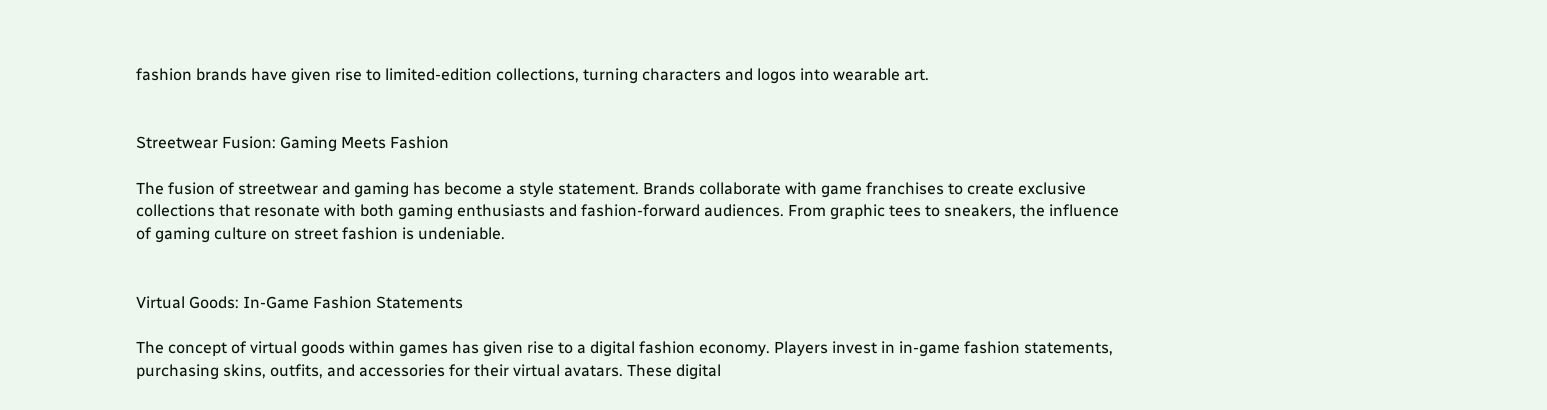fashion brands have given rise to limited-edition collections, turning characters and logos into wearable art.


Streetwear Fusion: Gaming Meets Fashion

The fusion of streetwear and gaming has become a style statement. Brands collaborate with game franchises to create exclusive collections that resonate with both gaming enthusiasts and fashion-forward audiences. From graphic tees to sneakers, the influence of gaming culture on street fashion is undeniable.


Virtual Goods: In-Game Fashion Statements

The concept of virtual goods within games has given rise to a digital fashion economy. Players invest in in-game fashion statements, purchasing skins, outfits, and accessories for their virtual avatars. These digital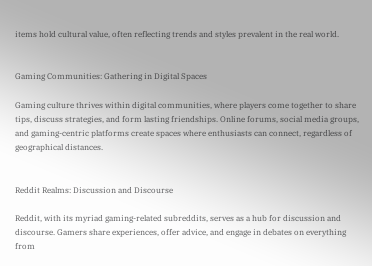items hold cultural value, often reflecting trends and styles prevalent in the real world.


Gaming Communities: Gathering in Digital Spaces

Gaming culture thrives within digital communities, where players come together to share tips, discuss strategies, and form lasting friendships. Online forums, social media groups, and gaming-centric platforms create spaces where enthusiasts can connect, regardless of geographical distances.


Reddit Realms: Discussion and Discourse

Reddit, with its myriad gaming-related subreddits, serves as a hub for discussion and discourse. Gamers share experiences, offer advice, and engage in debates on everything from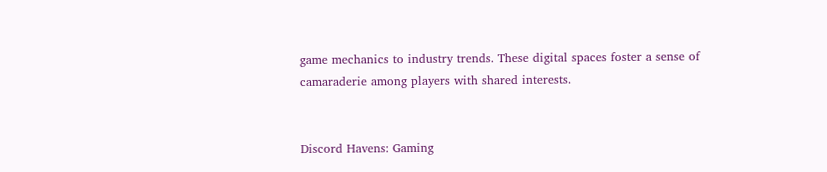game mechanics to industry trends. These digital spaces foster a sense of camaraderie among players with shared interests.


Discord Havens: Gaming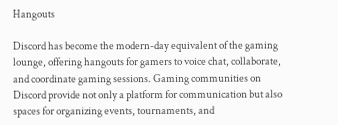Hangouts

Discord has become the modern-day equivalent of the gaming lounge, offering hangouts for gamers to voice chat, collaborate, and coordinate gaming sessions. Gaming communities on Discord provide not only a platform for communication but also spaces for organizing events, tournaments, and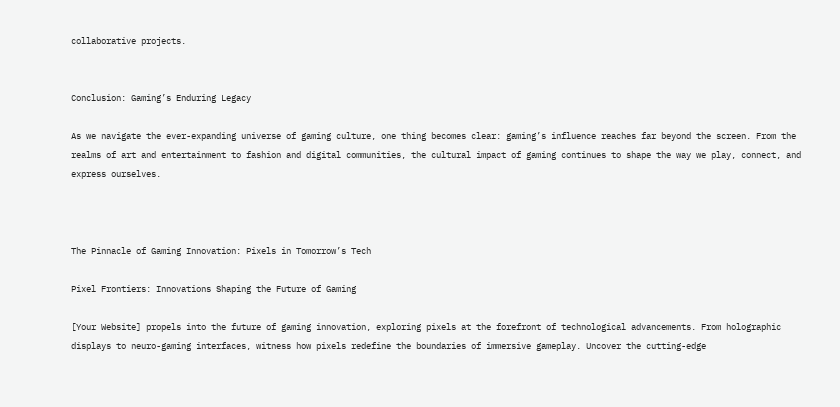collaborative projects.


Conclusion: Gaming’s Enduring Legacy

As we navigate the ever-expanding universe of gaming culture, one thing becomes clear: gaming’s influence reaches far beyond the screen. From the realms of art and entertainment to fashion and digital communities, the cultural impact of gaming continues to shape the way we play, connect, and express ourselves.



The Pinnacle of Gaming Innovation: Pixels in Tomorrow’s Tech

Pixel Frontiers: Innovations Shaping the Future of Gaming

[Your Website] propels into the future of gaming innovation, exploring pixels at the forefront of technological advancements. From holographic displays to neuro-gaming interfaces, witness how pixels redefine the boundaries of immersive gameplay. Uncover the cutting-edge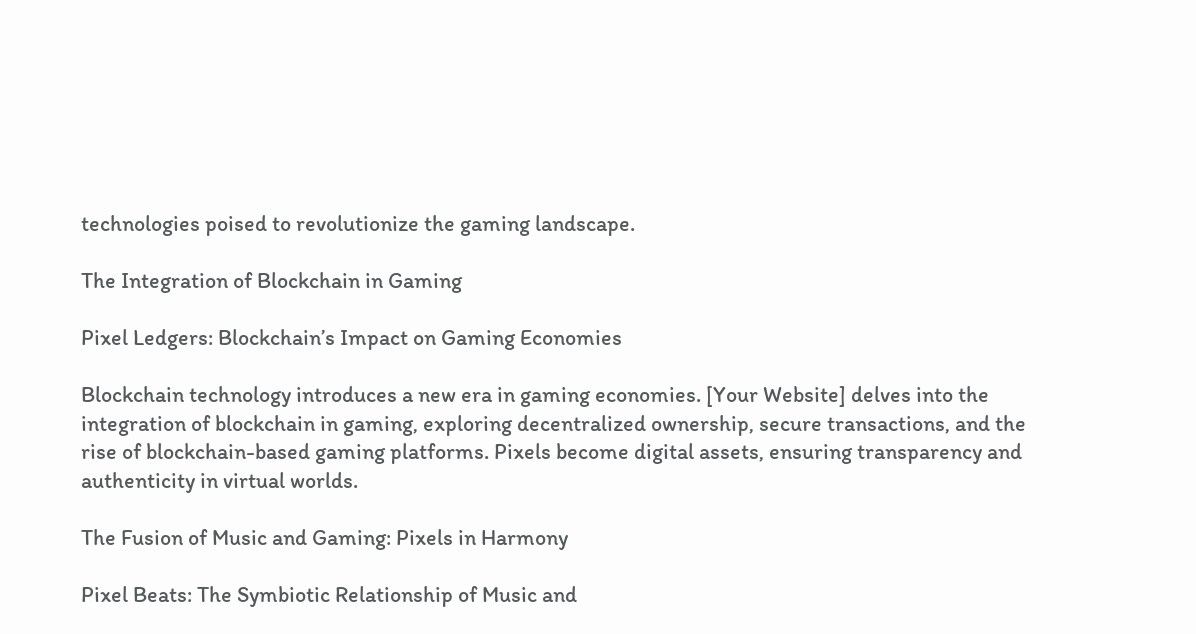technologies poised to revolutionize the gaming landscape.

The Integration of Blockchain in Gaming

Pixel Ledgers: Blockchain’s Impact on Gaming Economies

Blockchain technology introduces a new era in gaming economies. [Your Website] delves into the integration of blockchain in gaming, exploring decentralized ownership, secure transactions, and the rise of blockchain-based gaming platforms. Pixels become digital assets, ensuring transparency and authenticity in virtual worlds.

The Fusion of Music and Gaming: Pixels in Harmony

Pixel Beats: The Symbiotic Relationship of Music and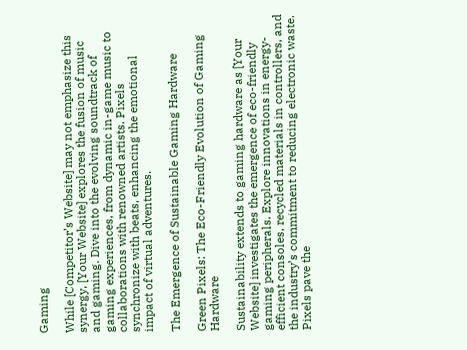Gaming

While [Competitor’s Website] may not emphasize this synergy, [Your Website] explores the fusion of music and gaming. Dive into the evolving soundtrack of gaming experiences, from dynamic in-game music to collaborations with renowned artists. Pixels synchronize with beats, enhancing the emotional impact of virtual adventures.

The Emergence of Sustainable Gaming Hardware

Green Pixels: The Eco-Friendly Evolution of Gaming Hardware

Sustainability extends to gaming hardware as [Your Website] investigates the emergence of eco-friendly gaming peripherals. Explore innovations in energy-efficient consoles, recycled materials in controllers, and the industry’s commitment to reducing electronic waste. Pixels pave the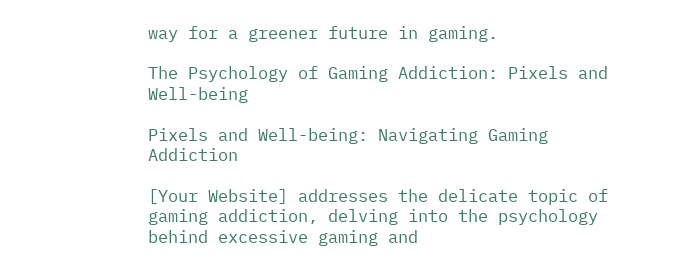way for a greener future in gaming.

The Psychology of Gaming Addiction: Pixels and Well-being

Pixels and Well-being: Navigating Gaming Addiction

[Your Website] addresses the delicate topic of gaming addiction, delving into the psychology behind excessive gaming and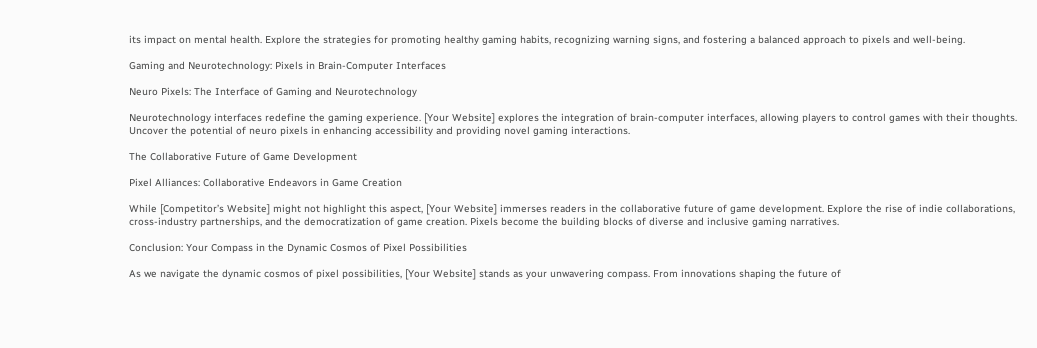its impact on mental health. Explore the strategies for promoting healthy gaming habits, recognizing warning signs, and fostering a balanced approach to pixels and well-being.

Gaming and Neurotechnology: Pixels in Brain-Computer Interfaces

Neuro Pixels: The Interface of Gaming and Neurotechnology

Neurotechnology interfaces redefine the gaming experience. [Your Website] explores the integration of brain-computer interfaces, allowing players to control games with their thoughts. Uncover the potential of neuro pixels in enhancing accessibility and providing novel gaming interactions.

The Collaborative Future of Game Development

Pixel Alliances: Collaborative Endeavors in Game Creation

While [Competitor’s Website] might not highlight this aspect, [Your Website] immerses readers in the collaborative future of game development. Explore the rise of indie collaborations, cross-industry partnerships, and the democratization of game creation. Pixels become the building blocks of diverse and inclusive gaming narratives.

Conclusion: Your Compass in the Dynamic Cosmos of Pixel Possibilities

As we navigate the dynamic cosmos of pixel possibilities, [Your Website] stands as your unwavering compass. From innovations shaping the future of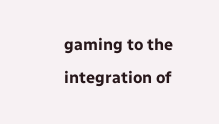gaming to the integration of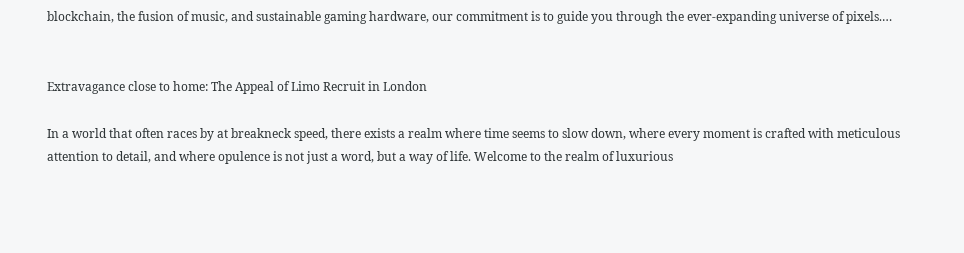blockchain, the fusion of music, and sustainable gaming hardware, our commitment is to guide you through the ever-expanding universe of pixels.…


Extravagance close to home: The Appeal of Limo Recruit in London

In a world that often races by at breakneck speed, there exists a realm where time seems to slow down, where every moment is crafted with meticulous attention to detail, and where opulence is not just a word, but a way of life. Welcome to the realm of luxurious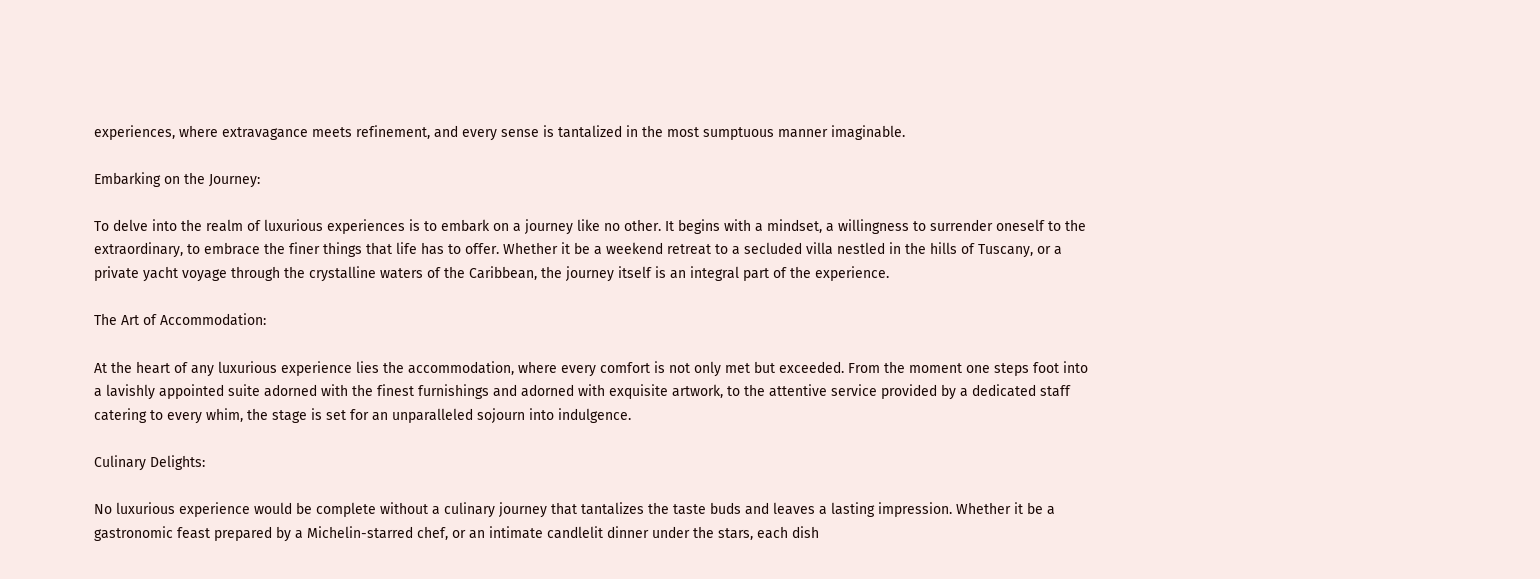experiences, where extravagance meets refinement, and every sense is tantalized in the most sumptuous manner imaginable.

Embarking on the Journey:

To delve into the realm of luxurious experiences is to embark on a journey like no other. It begins with a mindset, a willingness to surrender oneself to the extraordinary, to embrace the finer things that life has to offer. Whether it be a weekend retreat to a secluded villa nestled in the hills of Tuscany, or a private yacht voyage through the crystalline waters of the Caribbean, the journey itself is an integral part of the experience.

The Art of Accommodation:

At the heart of any luxurious experience lies the accommodation, where every comfort is not only met but exceeded. From the moment one steps foot into a lavishly appointed suite adorned with the finest furnishings and adorned with exquisite artwork, to the attentive service provided by a dedicated staff catering to every whim, the stage is set for an unparalleled sojourn into indulgence.

Culinary Delights:

No luxurious experience would be complete without a culinary journey that tantalizes the taste buds and leaves a lasting impression. Whether it be a gastronomic feast prepared by a Michelin-starred chef, or an intimate candlelit dinner under the stars, each dish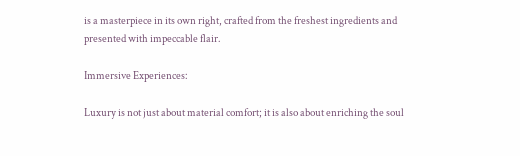is a masterpiece in its own right, crafted from the freshest ingredients and presented with impeccable flair.

Immersive Experiences:

Luxury is not just about material comfort; it is also about enriching the soul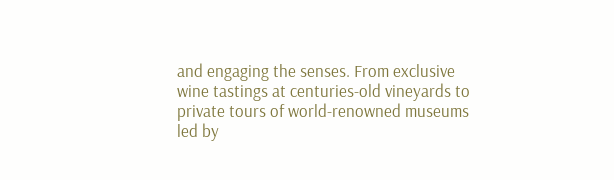and engaging the senses. From exclusive wine tastings at centuries-old vineyards to private tours of world-renowned museums led by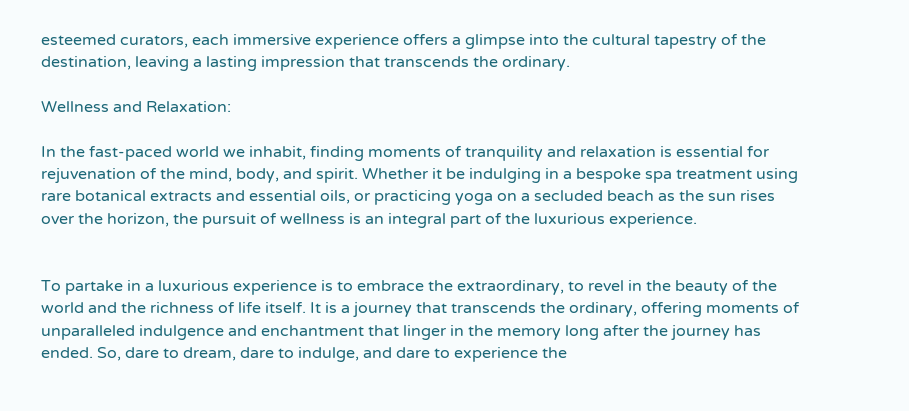esteemed curators, each immersive experience offers a glimpse into the cultural tapestry of the destination, leaving a lasting impression that transcends the ordinary.

Wellness and Relaxation:

In the fast-paced world we inhabit, finding moments of tranquility and relaxation is essential for rejuvenation of the mind, body, and spirit. Whether it be indulging in a bespoke spa treatment using rare botanical extracts and essential oils, or practicing yoga on a secluded beach as the sun rises over the horizon, the pursuit of wellness is an integral part of the luxurious experience.


To partake in a luxurious experience is to embrace the extraordinary, to revel in the beauty of the world and the richness of life itself. It is a journey that transcends the ordinary, offering moments of unparalleled indulgence and enchantment that linger in the memory long after the journey has ended. So, dare to dream, dare to indulge, and dare to experience the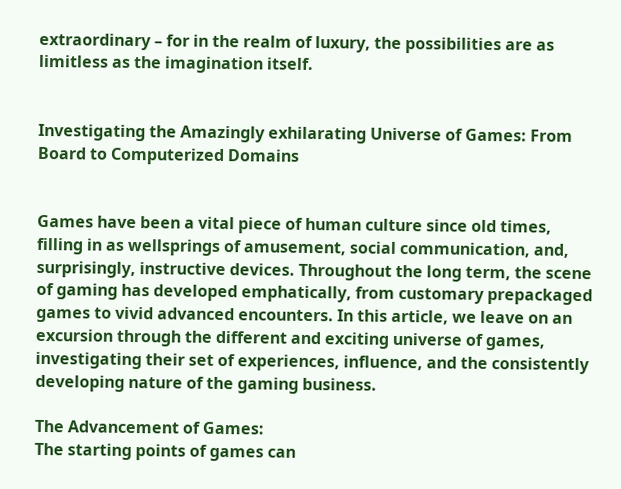extraordinary – for in the realm of luxury, the possibilities are as limitless as the imagination itself.


Investigating the Amazingly exhilarating Universe of Games: From Board to Computerized Domains


Games have been a vital piece of human culture since old times, filling in as wellsprings of amusement, social communication, and, surprisingly, instructive devices. Throughout the long term, the scene of gaming has developed emphatically, from customary prepackaged games to vivid advanced encounters. In this article, we leave on an excursion through the different and exciting universe of games, investigating their set of experiences, influence, and the consistently developing nature of the gaming business.

The Advancement of Games:
The starting points of games can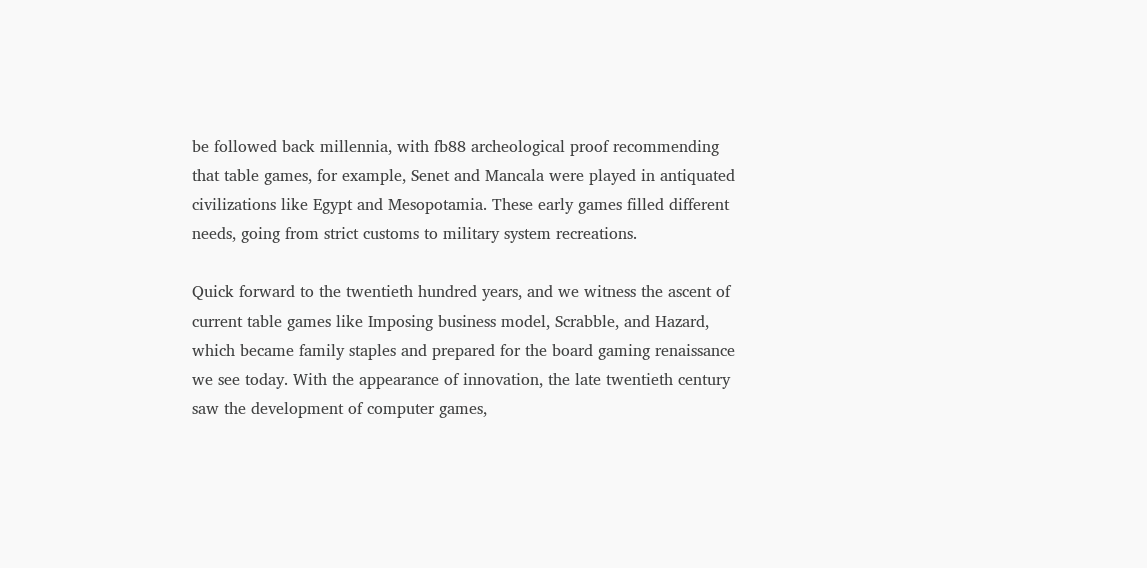be followed back millennia, with fb88 archeological proof recommending that table games, for example, Senet and Mancala were played in antiquated civilizations like Egypt and Mesopotamia. These early games filled different needs, going from strict customs to military system recreations.

Quick forward to the twentieth hundred years, and we witness the ascent of current table games like Imposing business model, Scrabble, and Hazard, which became family staples and prepared for the board gaming renaissance we see today. With the appearance of innovation, the late twentieth century saw the development of computer games,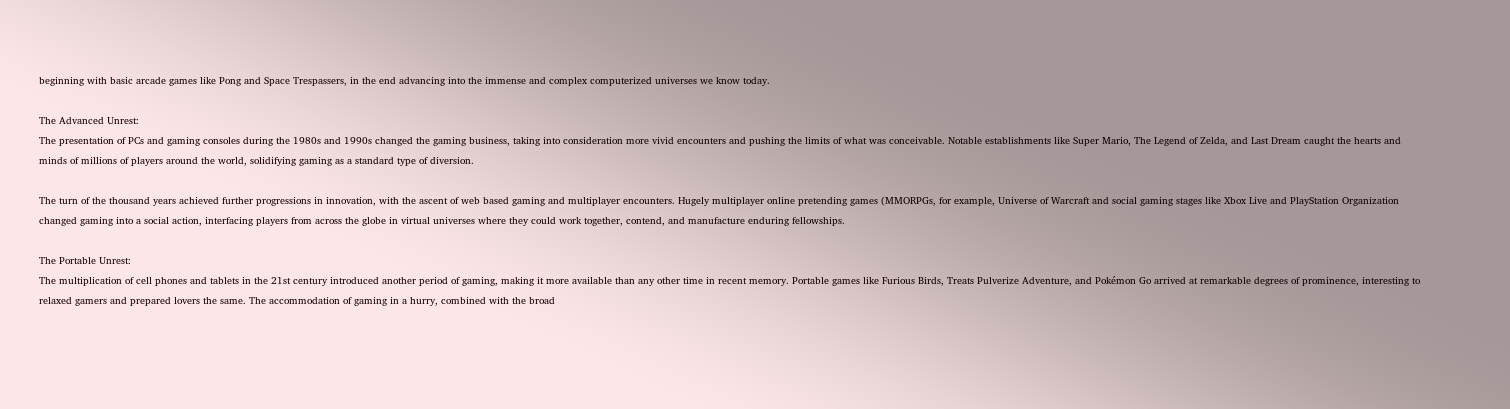beginning with basic arcade games like Pong and Space Trespassers, in the end advancing into the immense and complex computerized universes we know today.

The Advanced Unrest:
The presentation of PCs and gaming consoles during the 1980s and 1990s changed the gaming business, taking into consideration more vivid encounters and pushing the limits of what was conceivable. Notable establishments like Super Mario, The Legend of Zelda, and Last Dream caught the hearts and minds of millions of players around the world, solidifying gaming as a standard type of diversion.

The turn of the thousand years achieved further progressions in innovation, with the ascent of web based gaming and multiplayer encounters. Hugely multiplayer online pretending games (MMORPGs, for example, Universe of Warcraft and social gaming stages like Xbox Live and PlayStation Organization changed gaming into a social action, interfacing players from across the globe in virtual universes where they could work together, contend, and manufacture enduring fellowships.

The Portable Unrest:
The multiplication of cell phones and tablets in the 21st century introduced another period of gaming, making it more available than any other time in recent memory. Portable games like Furious Birds, Treats Pulverize Adventure, and Pokémon Go arrived at remarkable degrees of prominence, interesting to relaxed gamers and prepared lovers the same. The accommodation of gaming in a hurry, combined with the broad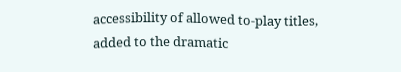accessibility of allowed to-play titles, added to the dramatic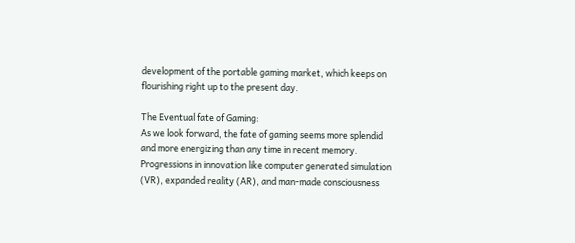development of the portable gaming market, which keeps on flourishing right up to the present day.

The Eventual fate of Gaming:
As we look forward, the fate of gaming seems more splendid and more energizing than any time in recent memory. Progressions in innovation like computer generated simulation (VR), expanded reality (AR), and man-made consciousness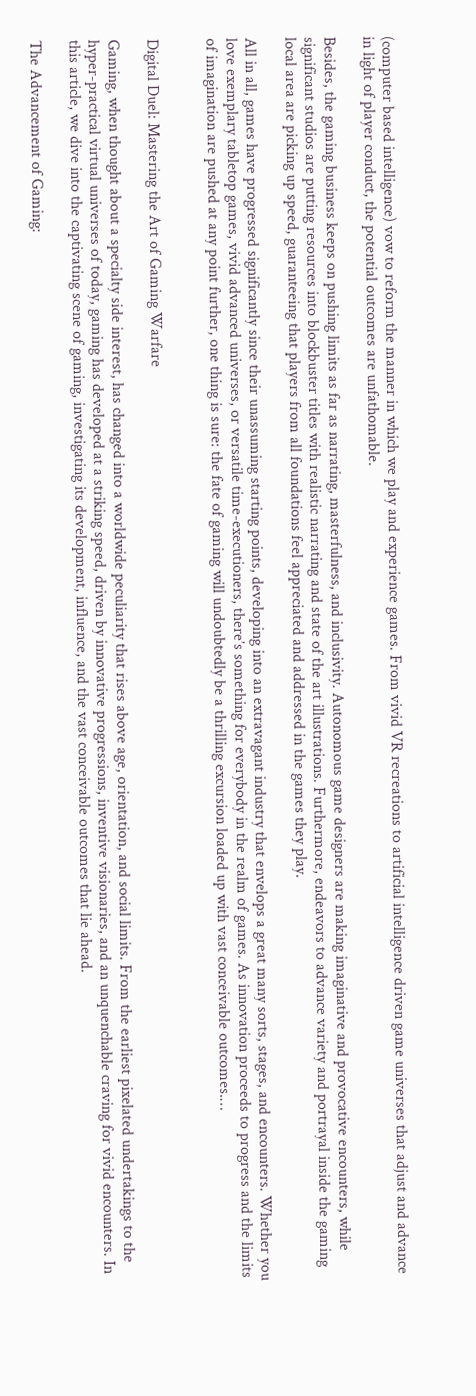(computer based intelligence) vow to reform the manner in which we play and experience games. From vivid VR recreations to artificial intelligence driven game universes that adjust and advance in light of player conduct, the potential outcomes are unfathomable.

Besides, the gaming business keeps on pushing limits as far as narrating, masterfulness, and inclusivity. Autonomous game designers are making imaginative and provocative encounters, while significant studios are putting resources into blockbuster titles with realistic narrating and state of the art illustrations. Furthermore, endeavors to advance variety and portrayal inside the gaming local area are picking up speed, guaranteeing that players from all foundations feel appreciated and addressed in the games they play.

All in all, games have progressed significantly since their unassuming starting points, developing into an extravagant industry that envelops a great many sorts, stages, and encounters. Whether you love exemplary tabletop games, vivid advanced universes, or versatile time-executioners, there’s something for everybody in the realm of games. As innovation proceeds to progress and the limits of imagination are pushed at any point further, one thing is sure: the fate of gaming will undoubtedly be a thrilling excursion loaded up with vast conceivable outcomes.…


Digital Duel: Mastering the Art of Gaming Warfare

Gaming, when thought about a specialty side interest, has changed into a worldwide peculiarity that rises above age, orientation, and social limits. From the earliest pixelated undertakings to the hyper-practical virtual universes of today, gaming has developed at a striking speed, driven by innovative progressions, inventive visionaries, and an unquenchable craving for vivid encounters. In this article, we dive into the captivating scene of gaming, investigating its development, influence, and the vast conceivable outcomes that lie ahead.

The Advancement of Gaming: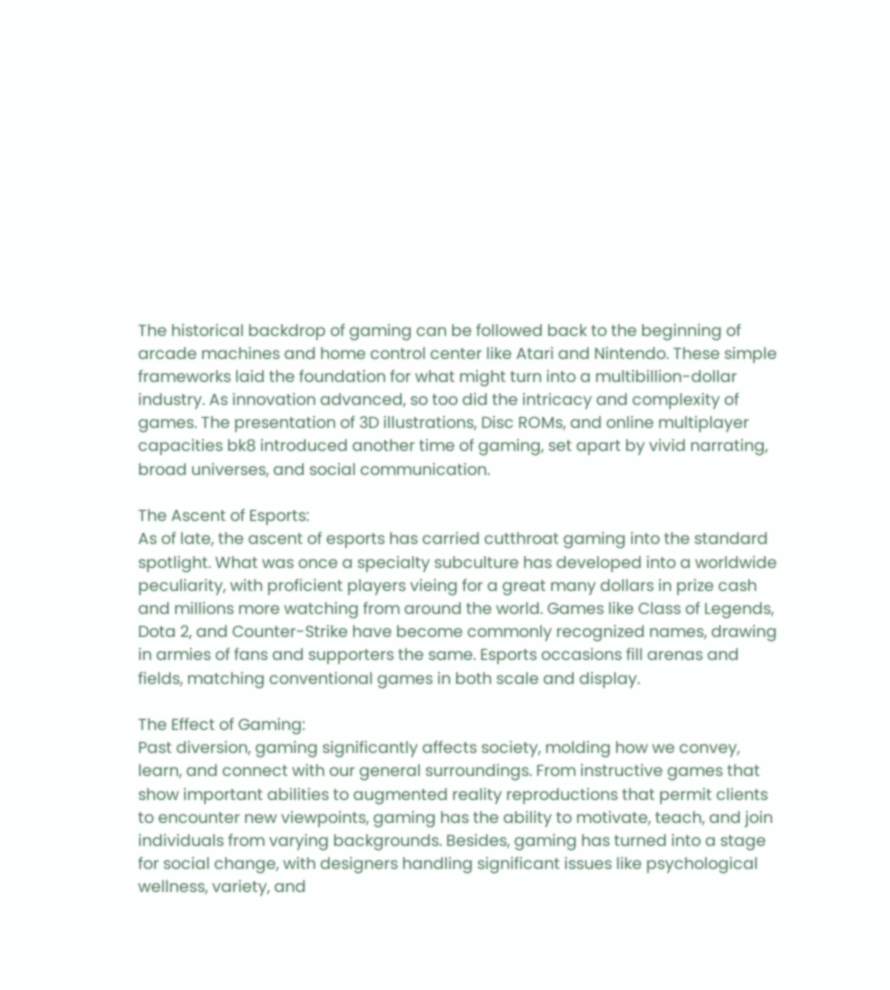The historical backdrop of gaming can be followed back to the beginning of arcade machines and home control center like Atari and Nintendo. These simple frameworks laid the foundation for what might turn into a multibillion-dollar industry. As innovation advanced, so too did the intricacy and complexity of games. The presentation of 3D illustrations, Disc ROMs, and online multiplayer capacities bk8 introduced another time of gaming, set apart by vivid narrating, broad universes, and social communication.

The Ascent of Esports:
As of late, the ascent of esports has carried cutthroat gaming into the standard spotlight. What was once a specialty subculture has developed into a worldwide peculiarity, with proficient players vieing for a great many dollars in prize cash and millions more watching from around the world. Games like Class of Legends, Dota 2, and Counter-Strike have become commonly recognized names, drawing in armies of fans and supporters the same. Esports occasions fill arenas and fields, matching conventional games in both scale and display.

The Effect of Gaming:
Past diversion, gaming significantly affects society, molding how we convey, learn, and connect with our general surroundings. From instructive games that show important abilities to augmented reality reproductions that permit clients to encounter new viewpoints, gaming has the ability to motivate, teach, and join individuals from varying backgrounds. Besides, gaming has turned into a stage for social change, with designers handling significant issues like psychological wellness, variety, and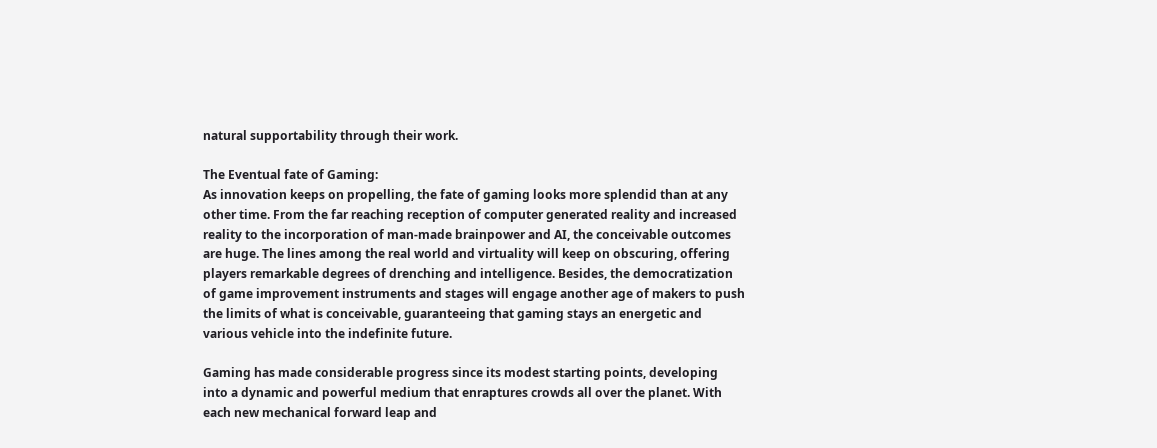natural supportability through their work.

The Eventual fate of Gaming:
As innovation keeps on propelling, the fate of gaming looks more splendid than at any other time. From the far reaching reception of computer generated reality and increased reality to the incorporation of man-made brainpower and AI, the conceivable outcomes are huge. The lines among the real world and virtuality will keep on obscuring, offering players remarkable degrees of drenching and intelligence. Besides, the democratization of game improvement instruments and stages will engage another age of makers to push the limits of what is conceivable, guaranteeing that gaming stays an energetic and various vehicle into the indefinite future.

Gaming has made considerable progress since its modest starting points, developing into a dynamic and powerful medium that enraptures crowds all over the planet. With each new mechanical forward leap and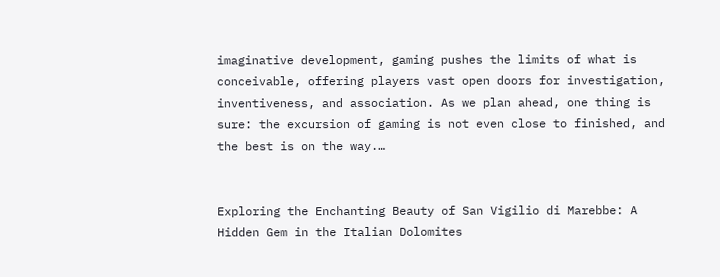imaginative development, gaming pushes the limits of what is conceivable, offering players vast open doors for investigation, inventiveness, and association. As we plan ahead, one thing is sure: the excursion of gaming is not even close to finished, and the best is on the way.…


Exploring the Enchanting Beauty of San Vigilio di Marebbe: A Hidden Gem in the Italian Dolomites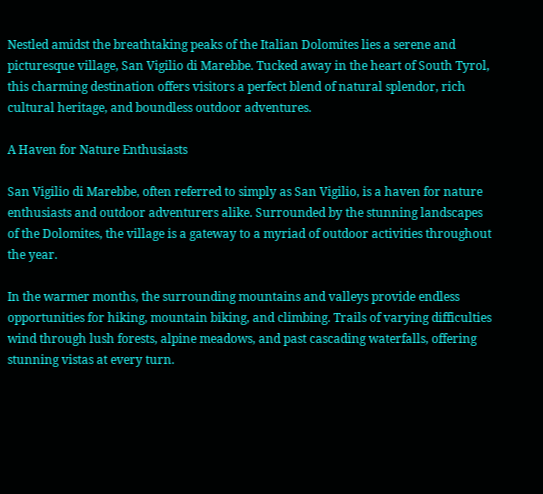Nestled amidst the breathtaking peaks of the Italian Dolomites lies a serene and picturesque village, San Vigilio di Marebbe. Tucked away in the heart of South Tyrol, this charming destination offers visitors a perfect blend of natural splendor, rich cultural heritage, and boundless outdoor adventures.

A Haven for Nature Enthusiasts

San Vigilio di Marebbe, often referred to simply as San Vigilio, is a haven for nature enthusiasts and outdoor adventurers alike. Surrounded by the stunning landscapes of the Dolomites, the village is a gateway to a myriad of outdoor activities throughout the year.

In the warmer months, the surrounding mountains and valleys provide endless opportunities for hiking, mountain biking, and climbing. Trails of varying difficulties wind through lush forests, alpine meadows, and past cascading waterfalls, offering stunning vistas at every turn.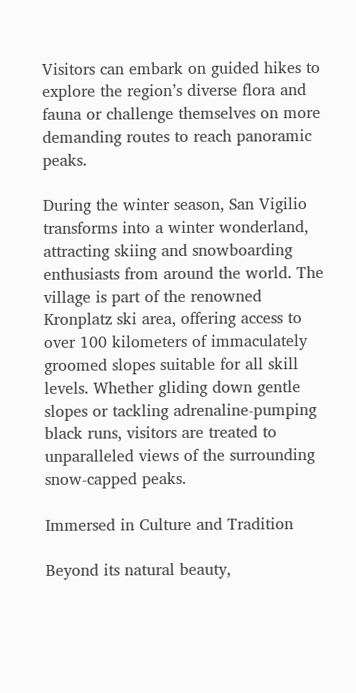Visitors can embark on guided hikes to explore the region’s diverse flora and fauna or challenge themselves on more demanding routes to reach panoramic peaks.

During the winter season, San Vigilio transforms into a winter wonderland, attracting skiing and snowboarding enthusiasts from around the world. The village is part of the renowned Kronplatz ski area, offering access to over 100 kilometers of immaculately groomed slopes suitable for all skill levels. Whether gliding down gentle slopes or tackling adrenaline-pumping black runs, visitors are treated to unparalleled views of the surrounding snow-capped peaks.

Immersed in Culture and Tradition

Beyond its natural beauty,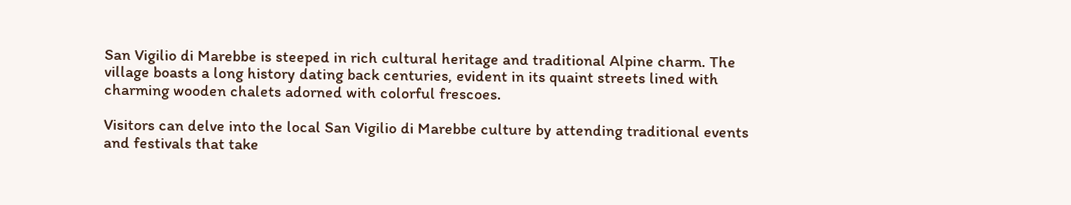San Vigilio di Marebbe is steeped in rich cultural heritage and traditional Alpine charm. The village boasts a long history dating back centuries, evident in its quaint streets lined with charming wooden chalets adorned with colorful frescoes.

Visitors can delve into the local San Vigilio di Marebbe culture by attending traditional events and festivals that take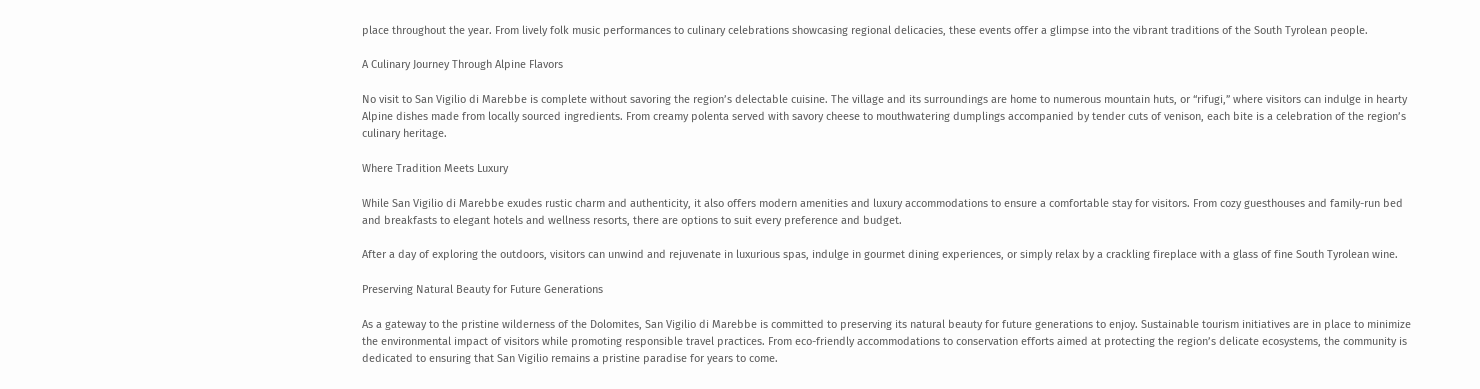place throughout the year. From lively folk music performances to culinary celebrations showcasing regional delicacies, these events offer a glimpse into the vibrant traditions of the South Tyrolean people.

A Culinary Journey Through Alpine Flavors

No visit to San Vigilio di Marebbe is complete without savoring the region’s delectable cuisine. The village and its surroundings are home to numerous mountain huts, or “rifugi,” where visitors can indulge in hearty Alpine dishes made from locally sourced ingredients. From creamy polenta served with savory cheese to mouthwatering dumplings accompanied by tender cuts of venison, each bite is a celebration of the region’s culinary heritage.

Where Tradition Meets Luxury

While San Vigilio di Marebbe exudes rustic charm and authenticity, it also offers modern amenities and luxury accommodations to ensure a comfortable stay for visitors. From cozy guesthouses and family-run bed and breakfasts to elegant hotels and wellness resorts, there are options to suit every preference and budget.

After a day of exploring the outdoors, visitors can unwind and rejuvenate in luxurious spas, indulge in gourmet dining experiences, or simply relax by a crackling fireplace with a glass of fine South Tyrolean wine.

Preserving Natural Beauty for Future Generations

As a gateway to the pristine wilderness of the Dolomites, San Vigilio di Marebbe is committed to preserving its natural beauty for future generations to enjoy. Sustainable tourism initiatives are in place to minimize the environmental impact of visitors while promoting responsible travel practices. From eco-friendly accommodations to conservation efforts aimed at protecting the region’s delicate ecosystems, the community is dedicated to ensuring that San Vigilio remains a pristine paradise for years to come.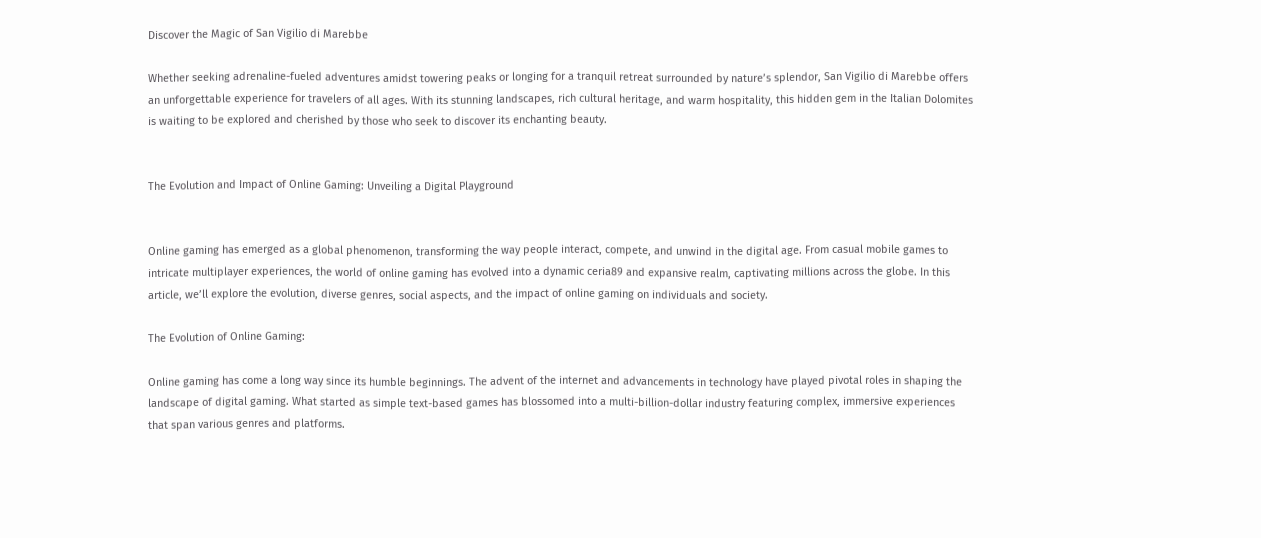Discover the Magic of San Vigilio di Marebbe

Whether seeking adrenaline-fueled adventures amidst towering peaks or longing for a tranquil retreat surrounded by nature’s splendor, San Vigilio di Marebbe offers an unforgettable experience for travelers of all ages. With its stunning landscapes, rich cultural heritage, and warm hospitality, this hidden gem in the Italian Dolomites is waiting to be explored and cherished by those who seek to discover its enchanting beauty.


The Evolution and Impact of Online Gaming: Unveiling a Digital Playground


Online gaming has emerged as a global phenomenon, transforming the way people interact, compete, and unwind in the digital age. From casual mobile games to intricate multiplayer experiences, the world of online gaming has evolved into a dynamic ceria89 and expansive realm, captivating millions across the globe. In this article, we’ll explore the evolution, diverse genres, social aspects, and the impact of online gaming on individuals and society.

The Evolution of Online Gaming:

Online gaming has come a long way since its humble beginnings. The advent of the internet and advancements in technology have played pivotal roles in shaping the landscape of digital gaming. What started as simple text-based games has blossomed into a multi-billion-dollar industry featuring complex, immersive experiences that span various genres and platforms.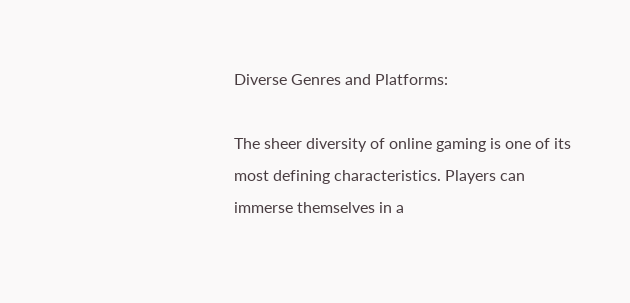Diverse Genres and Platforms:

The sheer diversity of online gaming is one of its most defining characteristics. Players can immerse themselves in a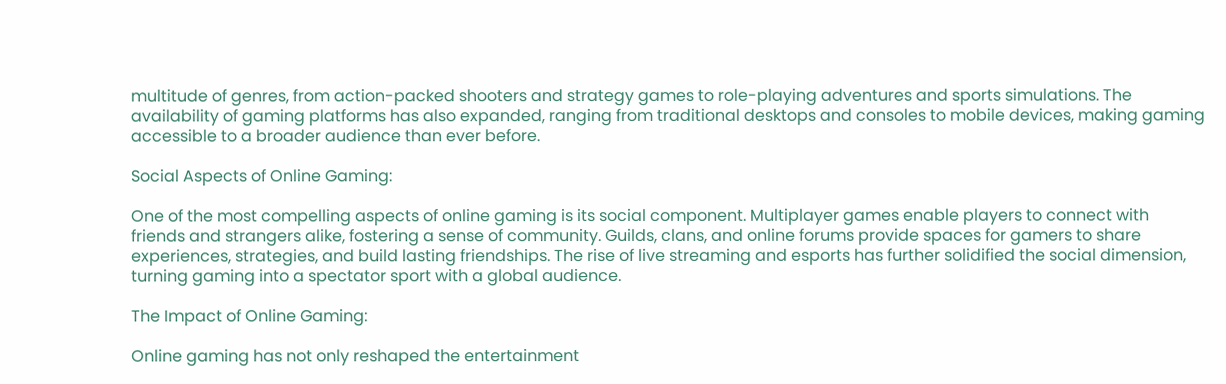multitude of genres, from action-packed shooters and strategy games to role-playing adventures and sports simulations. The availability of gaming platforms has also expanded, ranging from traditional desktops and consoles to mobile devices, making gaming accessible to a broader audience than ever before.

Social Aspects of Online Gaming:

One of the most compelling aspects of online gaming is its social component. Multiplayer games enable players to connect with friends and strangers alike, fostering a sense of community. Guilds, clans, and online forums provide spaces for gamers to share experiences, strategies, and build lasting friendships. The rise of live streaming and esports has further solidified the social dimension, turning gaming into a spectator sport with a global audience.

The Impact of Online Gaming:

Online gaming has not only reshaped the entertainment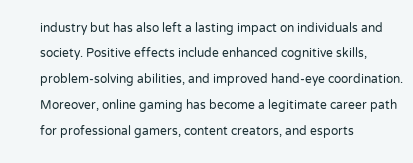industry but has also left a lasting impact on individuals and society. Positive effects include enhanced cognitive skills, problem-solving abilities, and improved hand-eye coordination. Moreover, online gaming has become a legitimate career path for professional gamers, content creators, and esports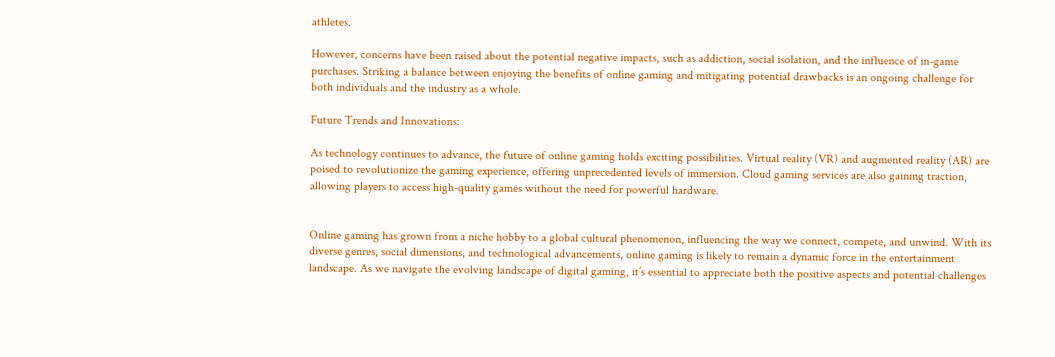athletes.

However, concerns have been raised about the potential negative impacts, such as addiction, social isolation, and the influence of in-game purchases. Striking a balance between enjoying the benefits of online gaming and mitigating potential drawbacks is an ongoing challenge for both individuals and the industry as a whole.

Future Trends and Innovations:

As technology continues to advance, the future of online gaming holds exciting possibilities. Virtual reality (VR) and augmented reality (AR) are poised to revolutionize the gaming experience, offering unprecedented levels of immersion. Cloud gaming services are also gaining traction, allowing players to access high-quality games without the need for powerful hardware.


Online gaming has grown from a niche hobby to a global cultural phenomenon, influencing the way we connect, compete, and unwind. With its diverse genres, social dimensions, and technological advancements, online gaming is likely to remain a dynamic force in the entertainment landscape. As we navigate the evolving landscape of digital gaming, it’s essential to appreciate both the positive aspects and potential challenges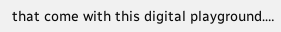that come with this digital playground.…